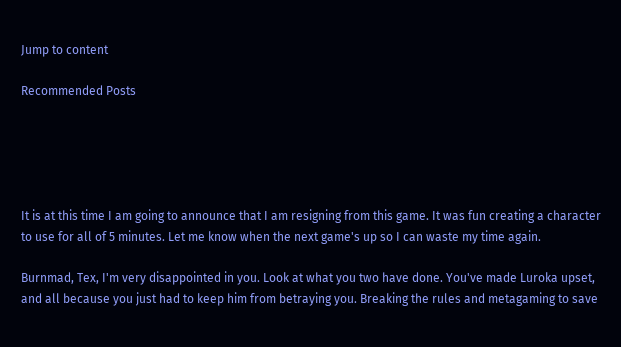Jump to content

Recommended Posts





It is at this time I am going to announce that I am resigning from this game. It was fun creating a character to use for all of 5 minutes. Let me know when the next game's up so I can waste my time again.

Burnmad, Tex, I'm very disappointed in you. Look at what you two have done. You've made Luroka upset, and all because you just had to keep him from betraying you. Breaking the rules and metagaming to save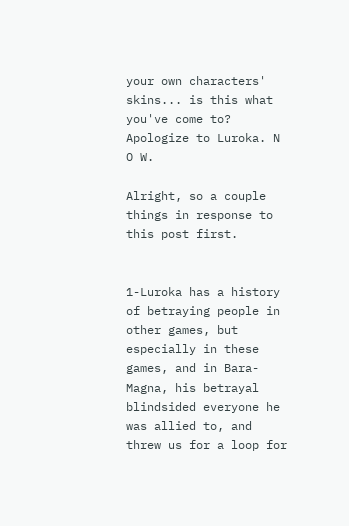your own characters' skins... is this what you've come to? Apologize to Luroka. N O W.

Alright, so a couple things in response to this post first.


1-Luroka has a history of betraying people in other games, but especially in these games, and in Bara-Magna, his betrayal blindsided everyone he was allied to, and threw us for a loop for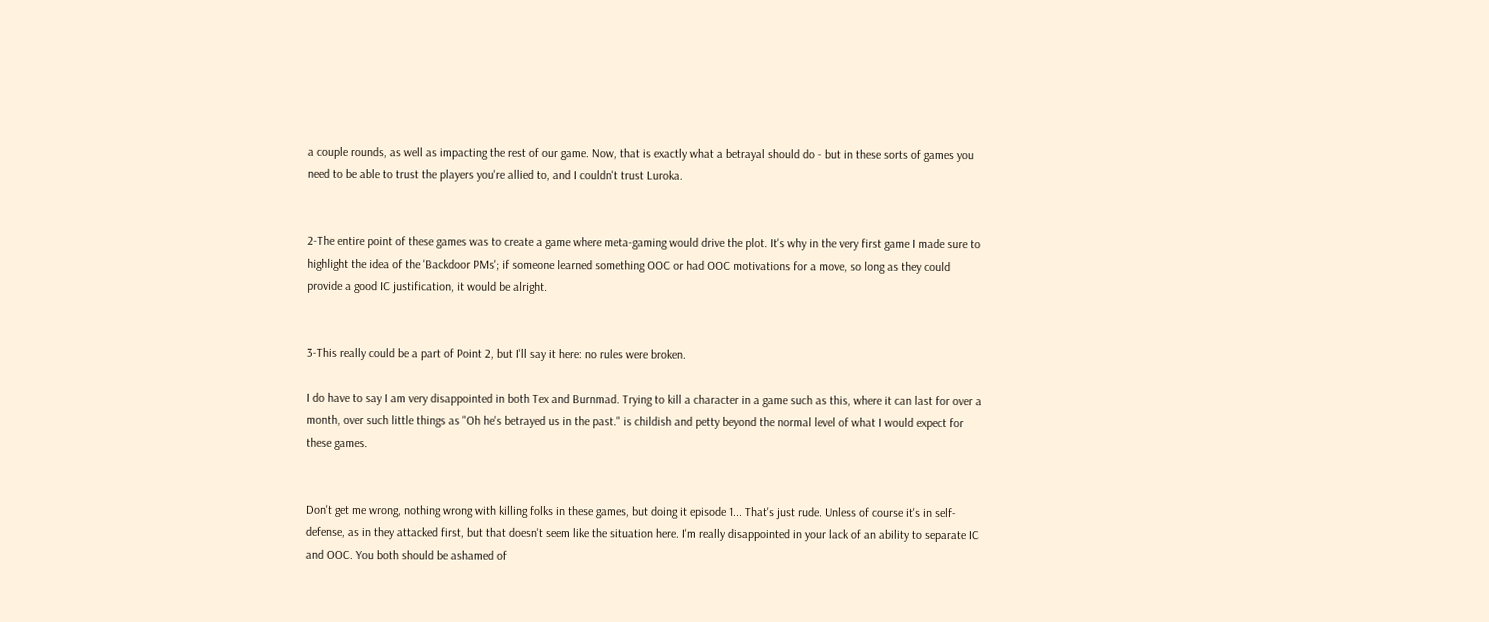a couple rounds, as well as impacting the rest of our game. Now, that is exactly what a betrayal should do - but in these sorts of games you need to be able to trust the players you're allied to, and I couldn't trust Luroka.


2-The entire point of these games was to create a game where meta-gaming would drive the plot. It's why in the very first game I made sure to highlight the idea of the 'Backdoor PMs'; if someone learned something OOC or had OOC motivations for a move, so long as they could provide a good IC justification, it would be alright.


3-This really could be a part of Point 2, but I'll say it here: no rules were broken.

I do have to say I am very disappointed in both Tex and Burnmad. Trying to kill a character in a game such as this, where it can last for over a month, over such little things as "Oh he's betrayed us in the past." is childish and petty beyond the normal level of what I would expect for these games.


Don't get me wrong, nothing wrong with killing folks in these games, but doing it episode 1... That's just rude. Unless of course it's in self-defense, as in they attacked first, but that doesn't seem like the situation here. I'm really disappointed in your lack of an ability to separate IC and OOC. You both should be ashamed of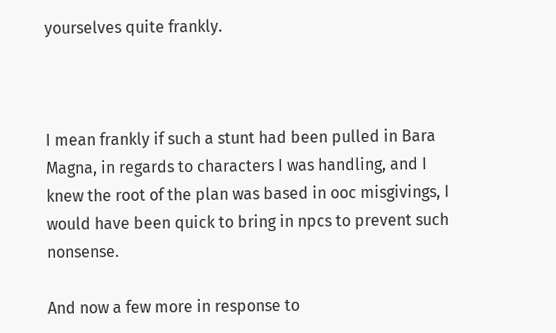yourselves quite frankly.



I mean frankly if such a stunt had been pulled in Bara Magna, in regards to characters I was handling, and I knew the root of the plan was based in ooc misgivings, I would have been quick to bring in npcs to prevent such nonsense.

And now a few more in response to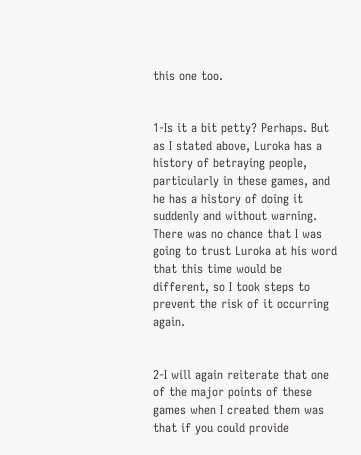this one too.


1-Is it a bit petty? Perhaps. But as I stated above, Luroka has a history of betraying people, particularly in these games, and he has a history of doing it suddenly and without warning. There was no chance that I was going to trust Luroka at his word that this time would be different, so I took steps to prevent the risk of it occurring again.


2-I will again reiterate that one of the major points of these games when I created them was that if you could provide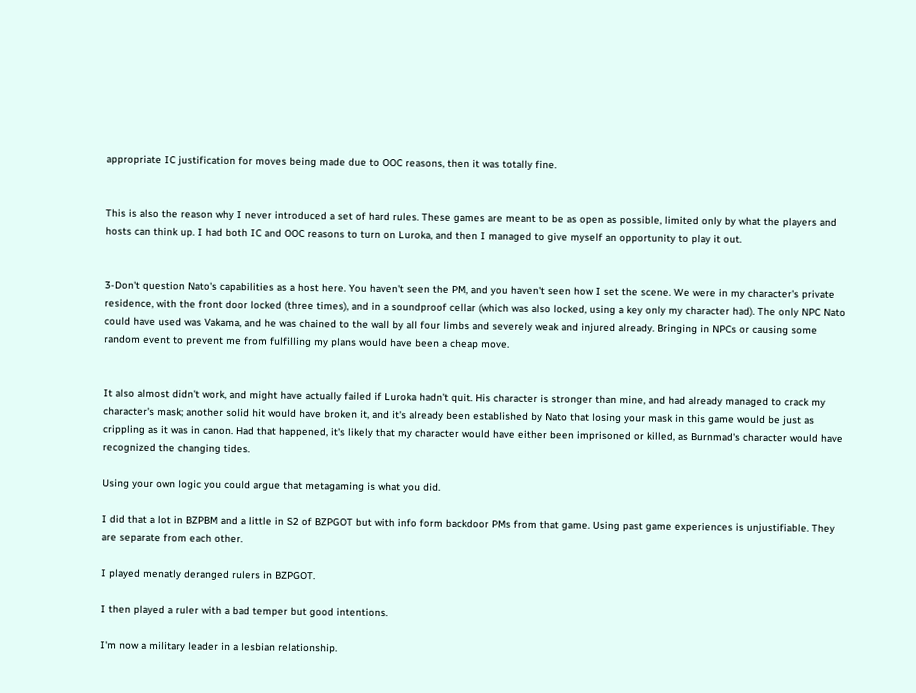appropriate IC justification for moves being made due to OOC reasons, then it was totally fine.


This is also the reason why I never introduced a set of hard rules. These games are meant to be as open as possible, limited only by what the players and hosts can think up. I had both IC and OOC reasons to turn on Luroka, and then I managed to give myself an opportunity to play it out.


3-Don't question Nato's capabilities as a host here. You haven't seen the PM, and you haven't seen how I set the scene. We were in my character's private residence, with the front door locked (three times), and in a soundproof cellar (which was also locked, using a key only my character had). The only NPC Nato could have used was Vakama, and he was chained to the wall by all four limbs and severely weak and injured already. Bringing in NPCs or causing some random event to prevent me from fulfilling my plans would have been a cheap move.


It also almost didn't work, and might have actually failed if Luroka hadn't quit. His character is stronger than mine, and had already managed to crack my character's mask; another solid hit would have broken it, and it's already been established by Nato that losing your mask in this game would be just as crippling as it was in canon. Had that happened, it's likely that my character would have either been imprisoned or killed, as Burnmad's character would have recognized the changing tides.

Using your own logic you could argue that metagaming is what you did.

I did that a lot in BZPBM and a little in S2 of BZPGOT but with info form backdoor PMs from that game. Using past game experiences is unjustifiable. They are separate from each other.

I played menatly deranged rulers in BZPGOT.

I then played a ruler with a bad temper but good intentions.

I'm now a military leader in a lesbian relationship.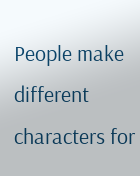People make different characters for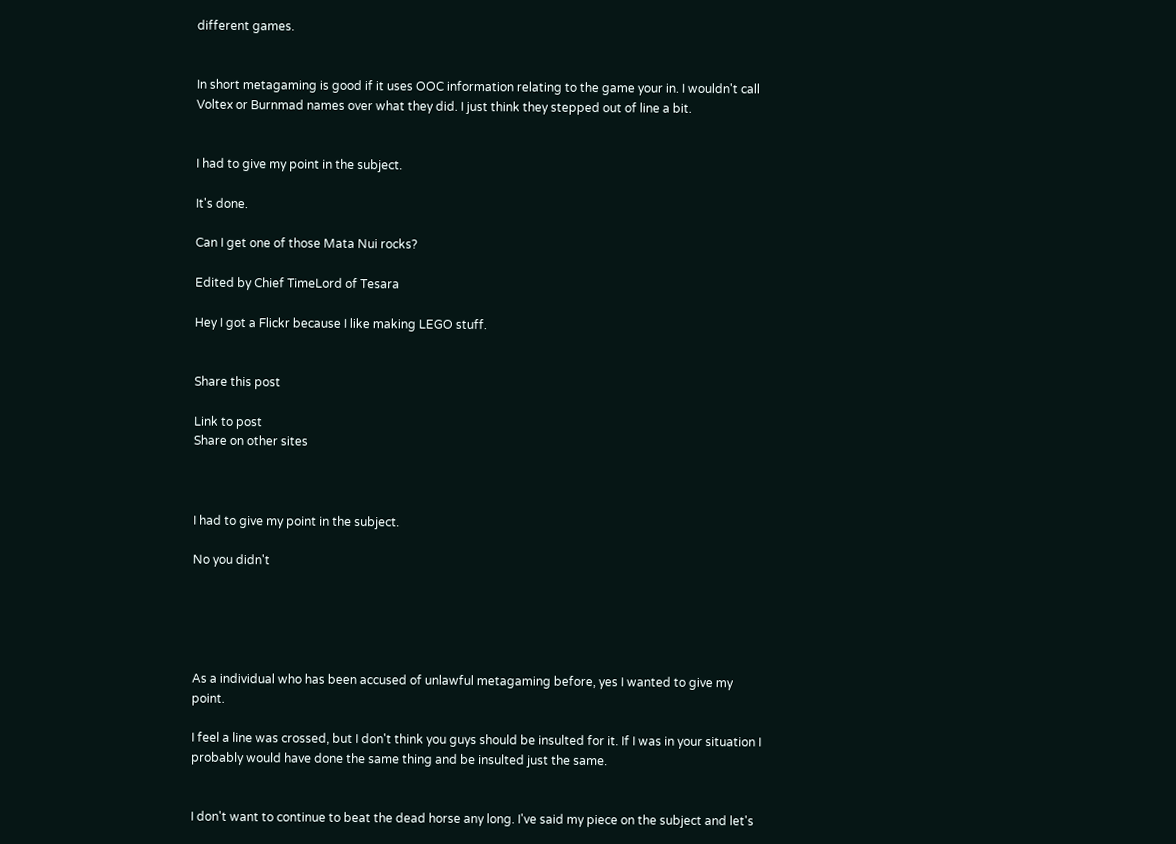different games.


In short metagaming is good if it uses OOC information relating to the game your in. I wouldn't call Voltex or Burnmad names over what they did. I just think they stepped out of line a bit.


I had to give my point in the subject.

It's done.

Can I get one of those Mata Nui rocks?

Edited by Chief TimeLord of Tesara

Hey I got a Flickr because I like making LEGO stuff.


Share this post

Link to post
Share on other sites



I had to give my point in the subject.

No you didn't





As a individual who has been accused of unlawful metagaming before, yes I wanted to give my point.

I feel a line was crossed, but I don't think you guys should be insulted for it. If I was in your situation I probably would have done the same thing and be insulted just the same.


I don't want to continue to beat the dead horse any long. I've said my piece on the subject and let's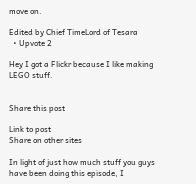move on.

Edited by Chief TimeLord of Tesara
  • Upvote 2

Hey I got a Flickr because I like making LEGO stuff.


Share this post

Link to post
Share on other sites

In light of just how much stuff you guys have been doing this episode, I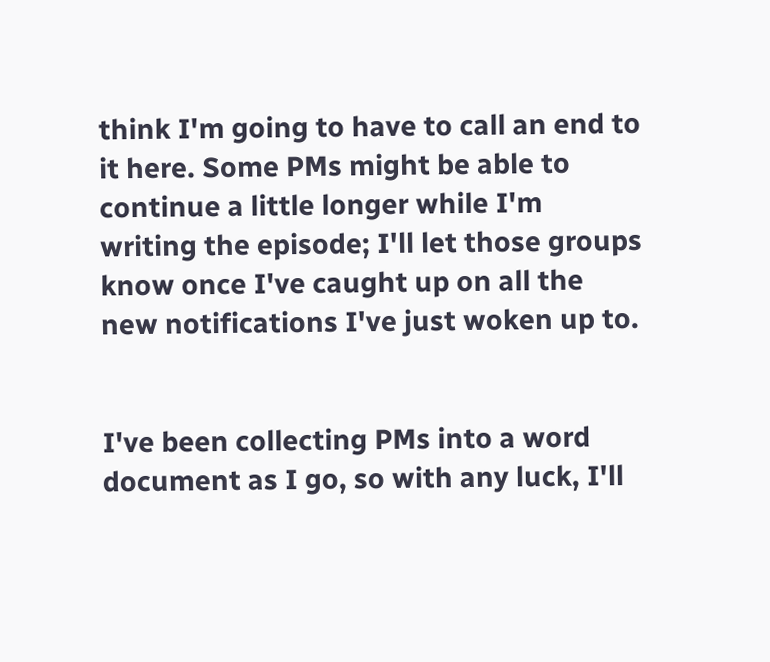think I'm going to have to call an end to it here. Some PMs might be able to continue a little longer while I'm writing the episode; I'll let those groups know once I've caught up on all the new notifications I've just woken up to.


I've been collecting PMs into a word document as I go, so with any luck, I'll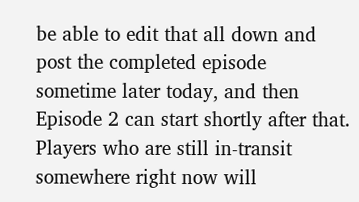be able to edit that all down and post the completed episode sometime later today, and then Episode 2 can start shortly after that. Players who are still in-transit somewhere right now will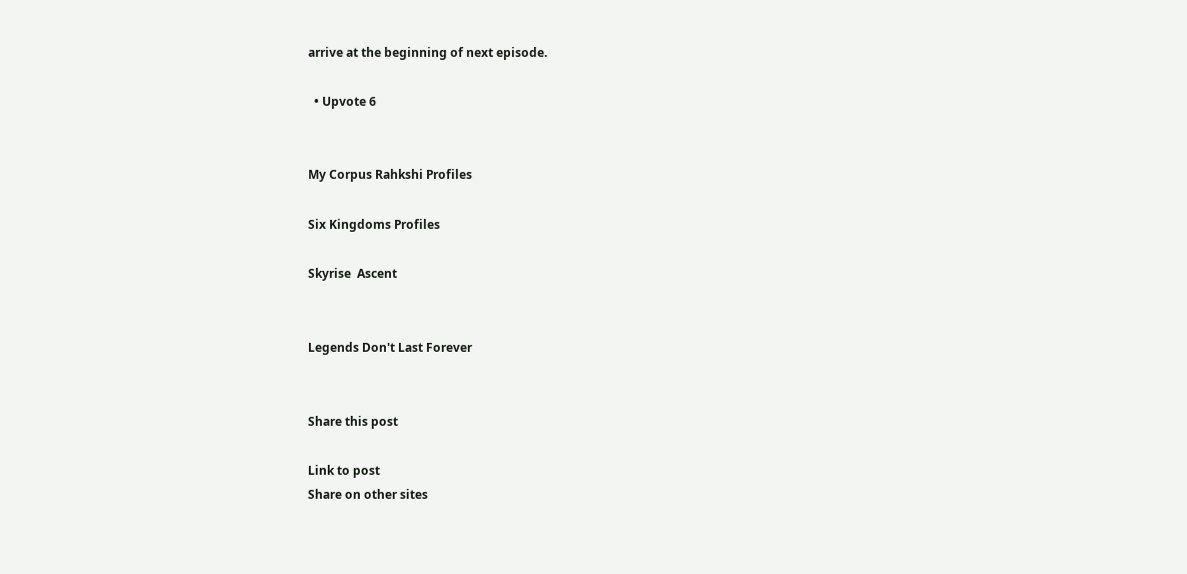arrive at the beginning of next episode.

  • Upvote 6


My Corpus Rahkshi Profiles

Six Kingdoms Profiles

Skyrise  Ascent


Legends Don't Last Forever


Share this post

Link to post
Share on other sites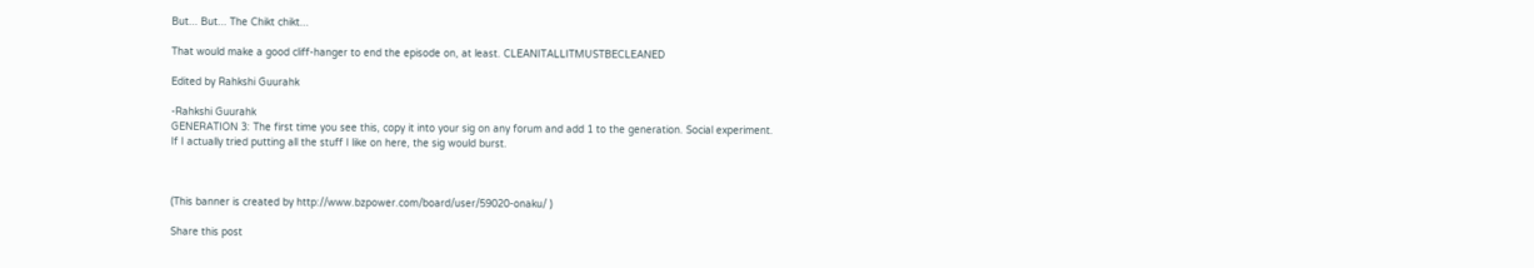But... But... The Chikt chikt...

That would make a good cliff-hanger to end the episode on, at least. CLEANITALLITMUSTBECLEANED

Edited by Rahkshi Guurahk

-Rahkshi Guurahk
GENERATION 3: The first time you see this, copy it into your sig on any forum and add 1 to the generation. Social experiment.
If I actually tried putting all the stuff I like on here, the sig would burst.



(This banner is created by http://www.bzpower.com/board/user/59020-onaku/ )

Share this post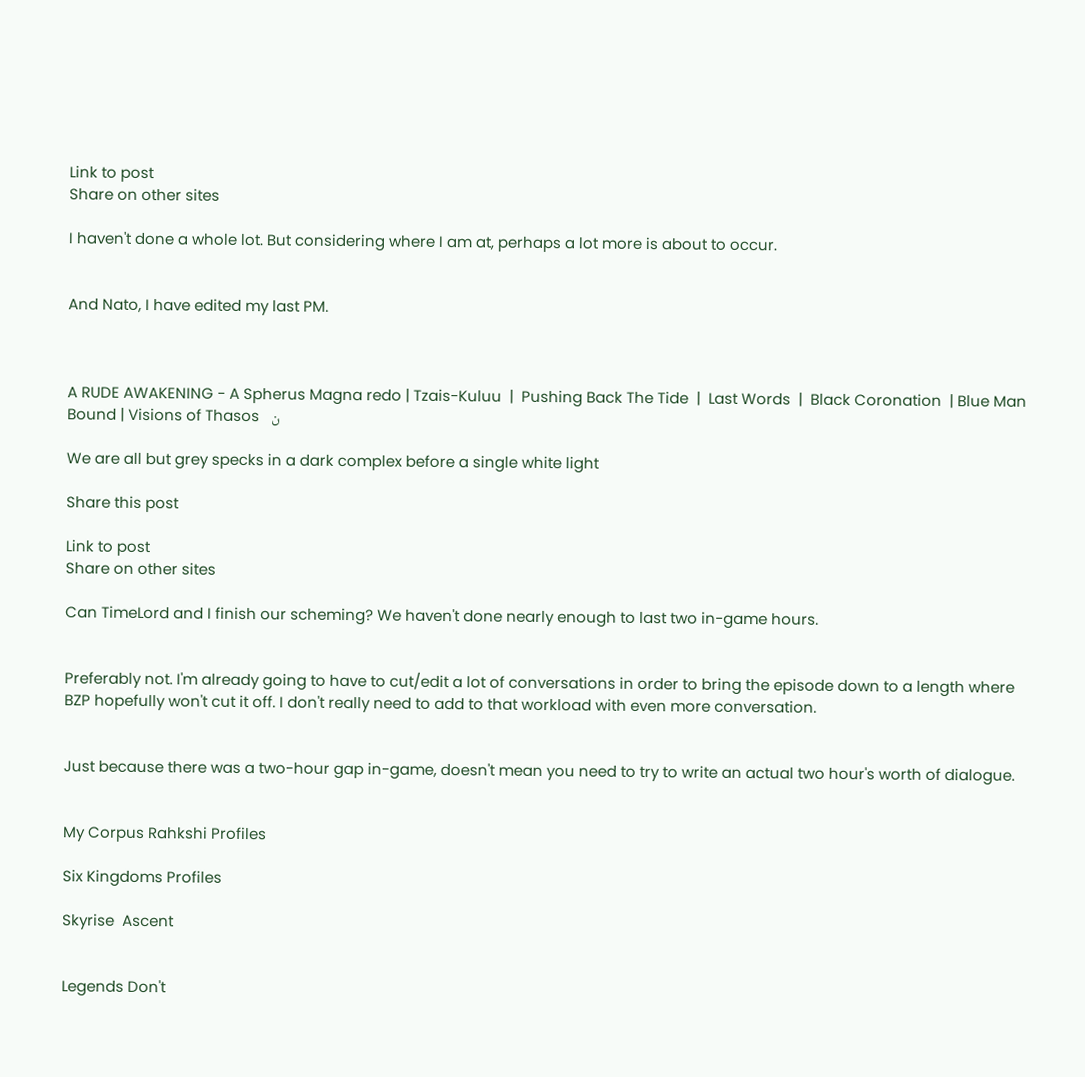Link to post
Share on other sites

I haven't done a whole lot. But considering where I am at, perhaps a lot more is about to occur.


And Nato, I have edited my last PM.



A RUDE AWAKENING - A Spherus Magna redo | Tzais-Kuluu  |  Pushing Back The Tide  |  Last Words  |  Black Coronation  | Blue Man Bound | Visions of Thasos   ن

We are all but grey specks in a dark complex before a single white light

Share this post

Link to post
Share on other sites

Can TimeLord and I finish our scheming? We haven't done nearly enough to last two in-game hours.


Preferably not. I'm already going to have to cut/edit a lot of conversations in order to bring the episode down to a length where BZP hopefully won't cut it off. I don't really need to add to that workload with even more conversation.


Just because there was a two-hour gap in-game, doesn't mean you need to try to write an actual two hour's worth of dialogue.


My Corpus Rahkshi Profiles

Six Kingdoms Profiles

Skyrise  Ascent


Legends Don't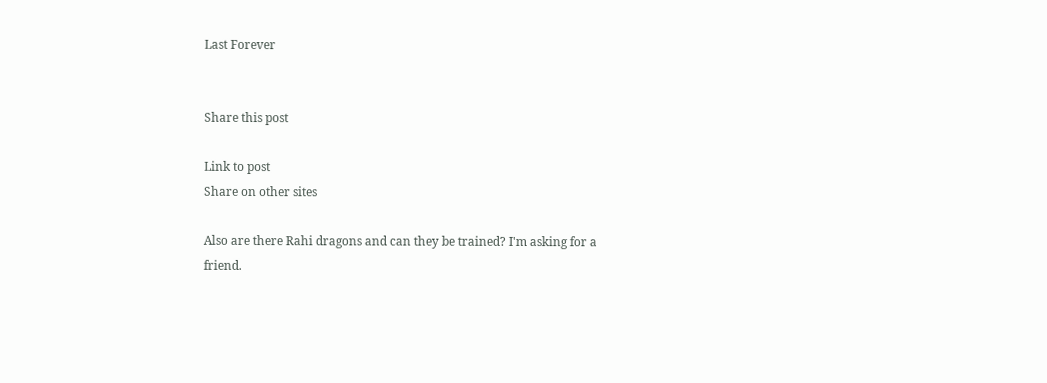Last Forever


Share this post

Link to post
Share on other sites

Also are there Rahi dragons and can they be trained? I'm asking for a friend.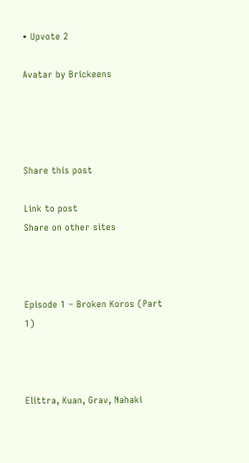• Upvote 2

Avatar by Brickeens




Share this post

Link to post
Share on other sites



Episode 1 – Broken Koros (Part 1)



Elittra, Kuan, Grav, Nahaki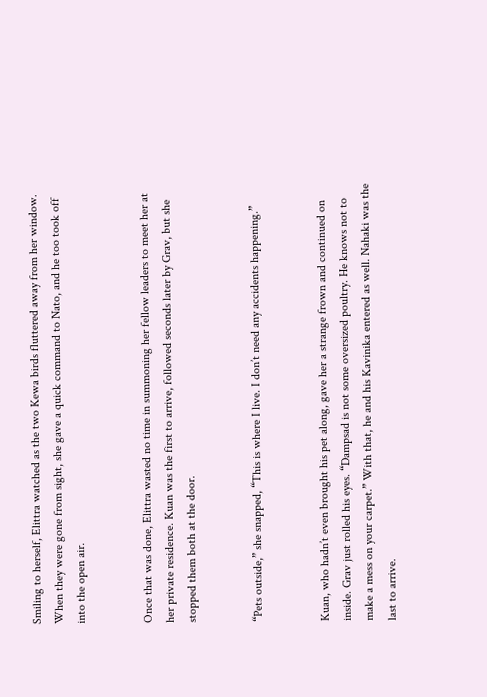Smiling to herself, Elittra watched as the two Kewa birds fluttered away from her window. When they were gone from sight, she gave a quick command to Nato, and he too took off into the open air.


Once that was done, Elittra wasted no time in summoning her fellow leaders to meet her at her private residence. Kuan was the first to arrive, followed seconds later by Grav, but she stopped them both at the door.


“Pets outside,” she snapped, “This is where I live. I don’t need any accidents happening.”


Kuan, who hadn’t even brought his pet along, gave her a strange frown and continued on inside. Grav just rolled his eyes. “Dampsad is not some oversized poultry. He knows not to make a mess on your carpet.” With that, he and his Kavinika entered as well. Nahaki was the last to arrive.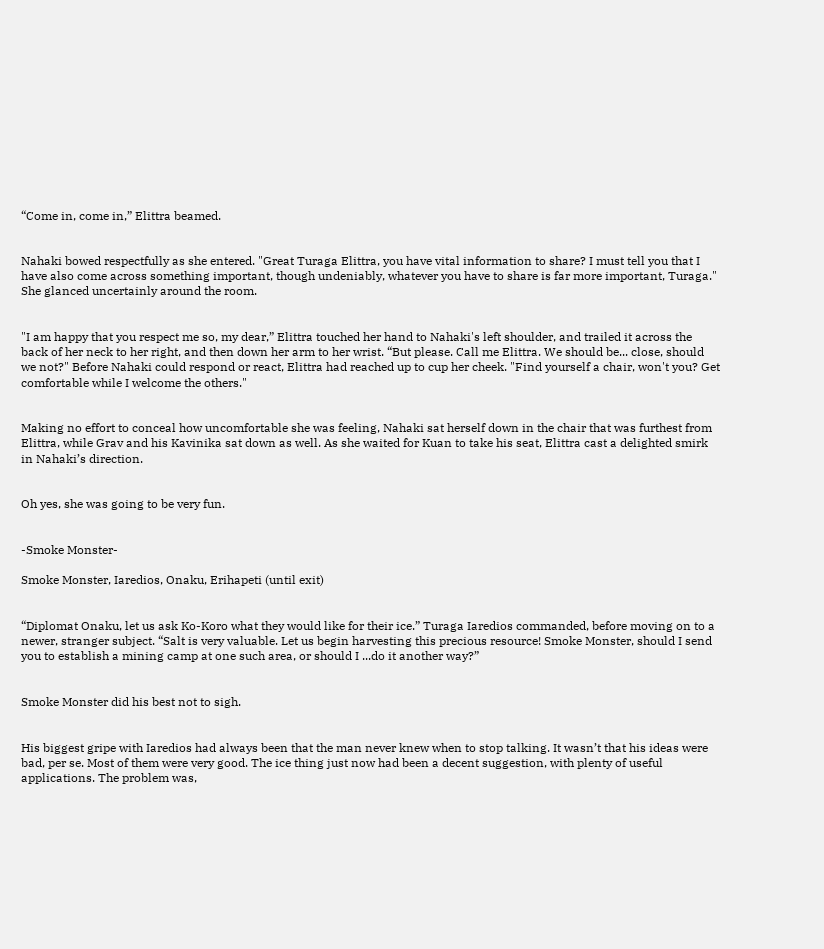“Come in, come in,” Elittra beamed.


Nahaki bowed respectfully as she entered. "Great Turaga Elittra, you have vital information to share? I must tell you that I have also come across something important, though undeniably, whatever you have to share is far more important, Turaga." She glanced uncertainly around the room.


"I am happy that you respect me so, my dear,” Elittra touched her hand to Nahaki's left shoulder, and trailed it across the back of her neck to her right, and then down her arm to her wrist. “But please. Call me Elittra. We should be... close, should we not?" Before Nahaki could respond or react, Elittra had reached up to cup her cheek. "Find yourself a chair, won't you? Get comfortable while I welcome the others."


Making no effort to conceal how uncomfortable she was feeling, Nahaki sat herself down in the chair that was furthest from Elittra, while Grav and his Kavinika sat down as well. As she waited for Kuan to take his seat, Elittra cast a delighted smirk in Nahaki’s direction.


Oh yes, she was going to be very fun.


-Smoke Monster-

Smoke Monster, Iaredios, Onaku, Erihapeti (until exit)


“Diplomat Onaku, let us ask Ko-Koro what they would like for their ice.” Turaga Iaredios commanded, before moving on to a newer, stranger subject. “Salt is very valuable. Let us begin harvesting this precious resource! Smoke Monster, should I send you to establish a mining camp at one such area, or should I ...do it another way?”


Smoke Monster did his best not to sigh.


His biggest gripe with Iaredios had always been that the man never knew when to stop talking. It wasn’t that his ideas were bad, per se. Most of them were very good. The ice thing just now had been a decent suggestion, with plenty of useful applications. The problem was,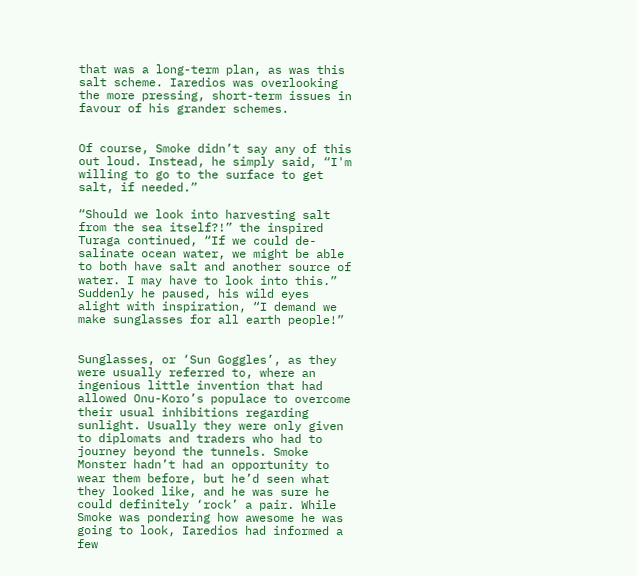that was a long-term plan, as was this salt scheme. Iaredios was overlooking the more pressing, short-term issues in favour of his grander schemes.


Of course, Smoke didn’t say any of this out loud. Instead, he simply said, “I'm willing to go to the surface to get salt, if needed.”

“Should we look into harvesting salt from the sea itself?!” the inspired Turaga continued, “If we could de-salinate ocean water, we might be able to both have salt and another source of water. I may have to look into this.” Suddenly he paused, his wild eyes alight with inspiration, “I demand we make sunglasses for all earth people!”


Sunglasses, or ‘Sun Goggles’, as they were usually referred to, where an ingenious little invention that had allowed Onu-Koro’s populace to overcome their usual inhibitions regarding sunlight. Usually they were only given to diplomats and traders who had to journey beyond the tunnels. Smoke Monster hadn’t had an opportunity to wear them before, but he’d seen what they looked like, and he was sure he could definitely ‘rock’ a pair. While Smoke was pondering how awesome he was going to look, Iaredios had informed a few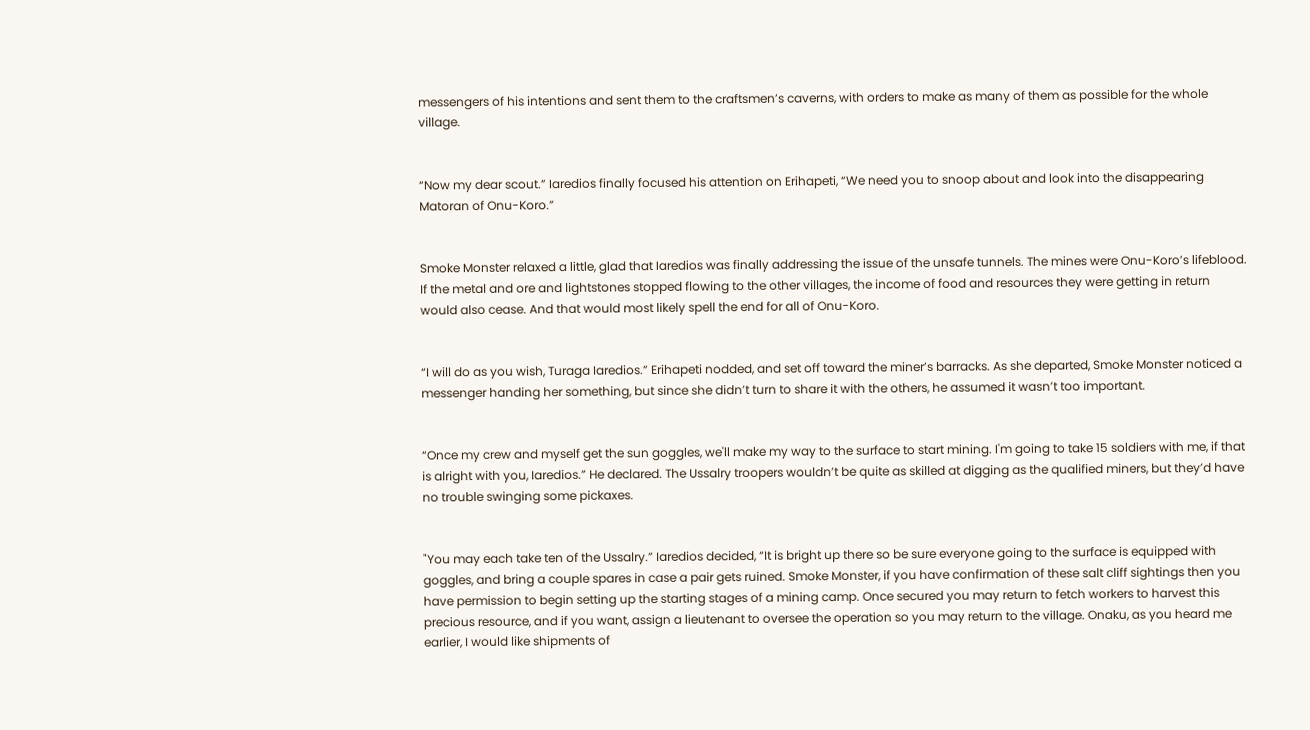messengers of his intentions and sent them to the craftsmen’s caverns, with orders to make as many of them as possible for the whole village.


“Now my dear scout.” Iaredios finally focused his attention on Erihapeti, “We need you to snoop about and look into the disappearing Matoran of Onu-Koro.”


Smoke Monster relaxed a little, glad that Iaredios was finally addressing the issue of the unsafe tunnels. The mines were Onu-Koro’s lifeblood. If the metal and ore and lightstones stopped flowing to the other villages, the income of food and resources they were getting in return would also cease. And that would most likely spell the end for all of Onu-Koro.


“I will do as you wish, Turaga Iaredios.” Erihapeti nodded, and set off toward the miner’s barracks. As she departed, Smoke Monster noticed a messenger handing her something, but since she didn’t turn to share it with the others, he assumed it wasn’t too important.


“Once my crew and myself get the sun goggles, we'll make my way to the surface to start mining. I'm going to take 15 soldiers with me, if that is alright with you, Iaredios.” He declared. The Ussalry troopers wouldn’t be quite as skilled at digging as the qualified miners, but they’d have no trouble swinging some pickaxes.


"You may each take ten of the Ussalry.” Iaredios decided, “It is bright up there so be sure everyone going to the surface is equipped with goggles, and bring a couple spares in case a pair gets ruined. Smoke Monster, if you have confirmation of these salt cliff sightings then you have permission to begin setting up the starting stages of a mining camp. Once secured you may return to fetch workers to harvest this precious resource, and if you want, assign a lieutenant to oversee the operation so you may return to the village. Onaku, as you heard me earlier, I would like shipments of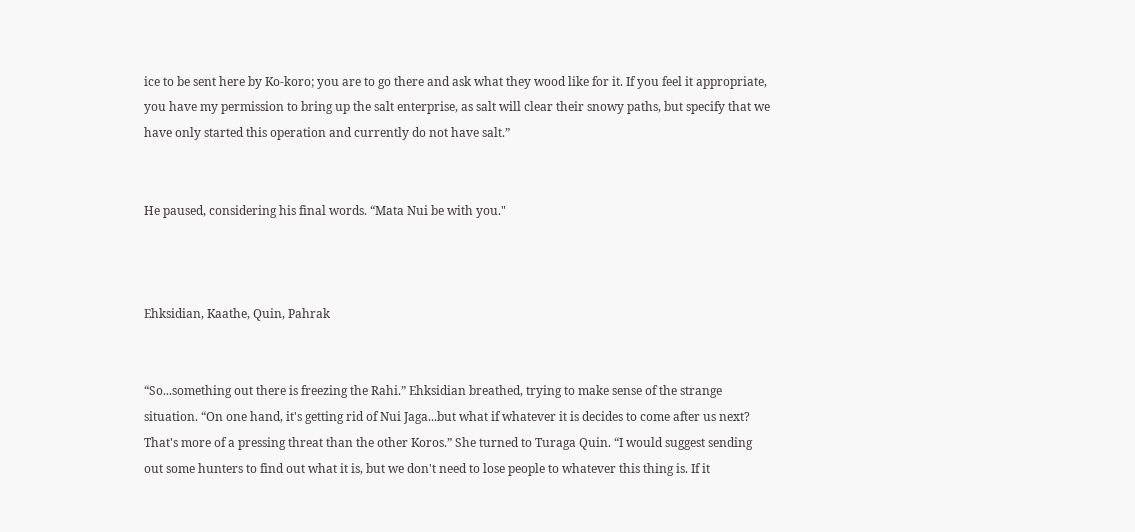ice to be sent here by Ko-koro; you are to go there and ask what they wood like for it. If you feel it appropriate, you have my permission to bring up the salt enterprise, as salt will clear their snowy paths, but specify that we have only started this operation and currently do not have salt.”


He paused, considering his final words. “Mata Nui be with you."



Ehksidian, Kaathe, Quin, Pahrak


“So...something out there is freezing the Rahi.” Ehksidian breathed, trying to make sense of the strange situation. “On one hand, it's getting rid of Nui Jaga...but what if whatever it is decides to come after us next? That's more of a pressing threat than the other Koros.” She turned to Turaga Quin. “I would suggest sending out some hunters to find out what it is, but we don't need to lose people to whatever this thing is. If it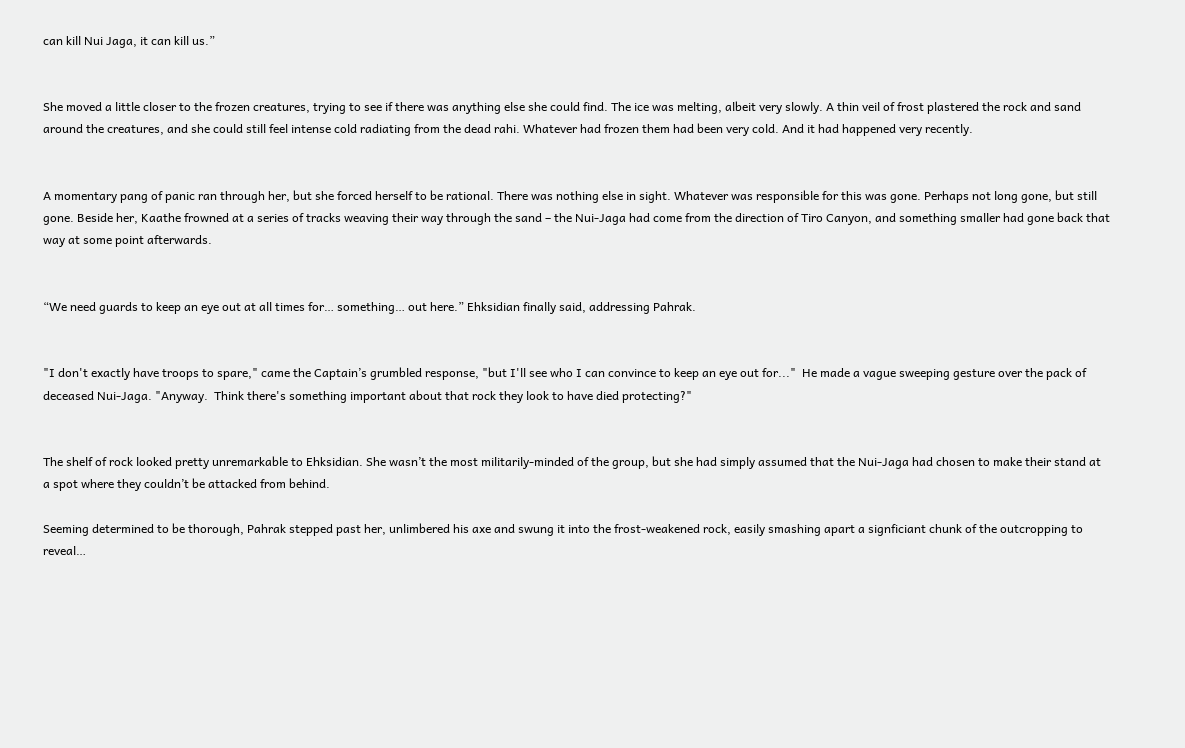can kill Nui Jaga, it can kill us.”


She moved a little closer to the frozen creatures, trying to see if there was anything else she could find. The ice was melting, albeit very slowly. A thin veil of frost plastered the rock and sand around the creatures, and she could still feel intense cold radiating from the dead rahi. Whatever had frozen them had been very cold. And it had happened very recently.


A momentary pang of panic ran through her, but she forced herself to be rational. There was nothing else in sight. Whatever was responsible for this was gone. Perhaps not long gone, but still gone. Beside her, Kaathe frowned at a series of tracks weaving their way through the sand – the Nui-Jaga had come from the direction of Tiro Canyon, and something smaller had gone back that way at some point afterwards.


“We need guards to keep an eye out at all times for… something… out here.” Ehksidian finally said, addressing Pahrak.


"I don't exactly have troops to spare," came the Captain’s grumbled response, "but I'll see who I can convince to keep an eye out for..."  He made a vague sweeping gesture over the pack of deceased Nui-Jaga. "Anyway.  Think there's something important about that rock they look to have died protecting?"


The shelf of rock looked pretty unremarkable to Ehksidian. She wasn’t the most militarily-minded of the group, but she had simply assumed that the Nui-Jaga had chosen to make their stand at a spot where they couldn’t be attacked from behind.

Seeming determined to be thorough, Pahrak stepped past her, unlimbered his axe and swung it into the frost-weakened rock, easily smashing apart a signficiant chunk of the outcropping to reveal…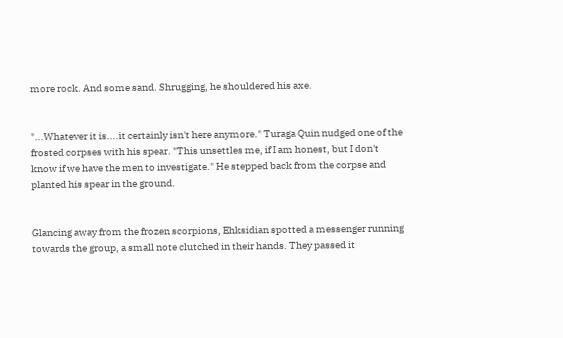more rock. And some sand. Shrugging, he shouldered his axe.


"...Whatever it is....it certainly isn't here anymore." Turaga Quin nudged one of the frosted corpses with his spear. "This unsettles me, if I am honest, but I don't know if we have the men to investigate." He stepped back from the corpse and planted his spear in the ground.


Glancing away from the frozen scorpions, Ehksidian spotted a messenger running towards the group, a small note clutched in their hands. They passed it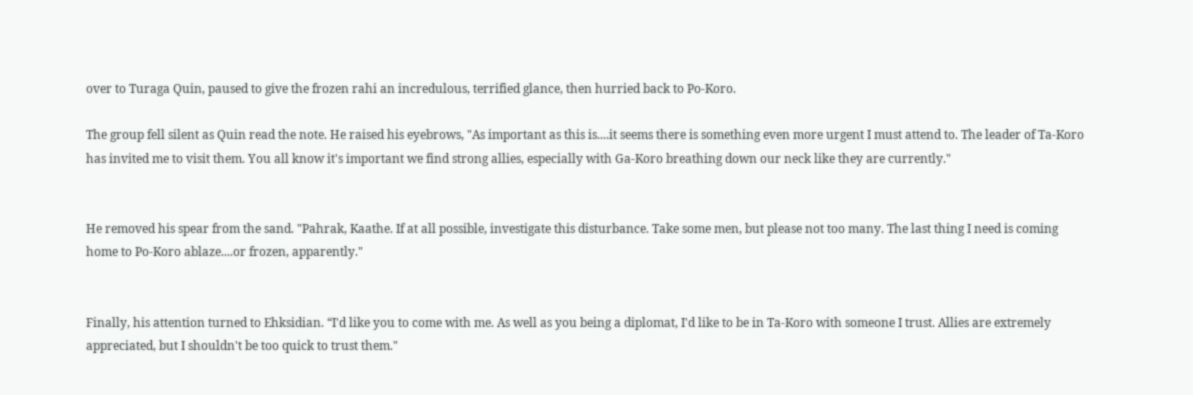over to Turaga Quin, paused to give the frozen rahi an incredulous, terrified glance, then hurried back to Po-Koro.

The group fell silent as Quin read the note. He raised his eyebrows, "As important as this is....it seems there is something even more urgent I must attend to. The leader of Ta-Koro has invited me to visit them. You all know it's important we find strong allies, especially with Ga-Koro breathing down our neck like they are currently."


He removed his spear from the sand. "Pahrak, Kaathe. If at all possible, investigate this disturbance. Take some men, but please not too many. The last thing I need is coming home to Po-Koro ablaze....or frozen, apparently."


Finally, his attention turned to Ehksidian. “I'd like you to come with me. As well as you being a diplomat, I'd like to be in Ta-Koro with someone I trust. Allies are extremely appreciated, but I shouldn't be too quick to trust them."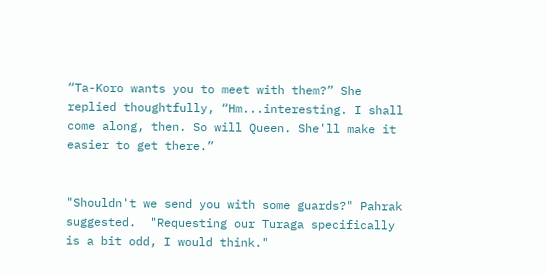“Ta-Koro wants you to meet with them?” She replied thoughtfully, “Hm...interesting. I shall come along, then. So will Queen. She'll make it easier to get there.”


"Shouldn't we send you with some guards?" Pahrak suggested.  "Requesting our Turaga specifically is a bit odd, I would think."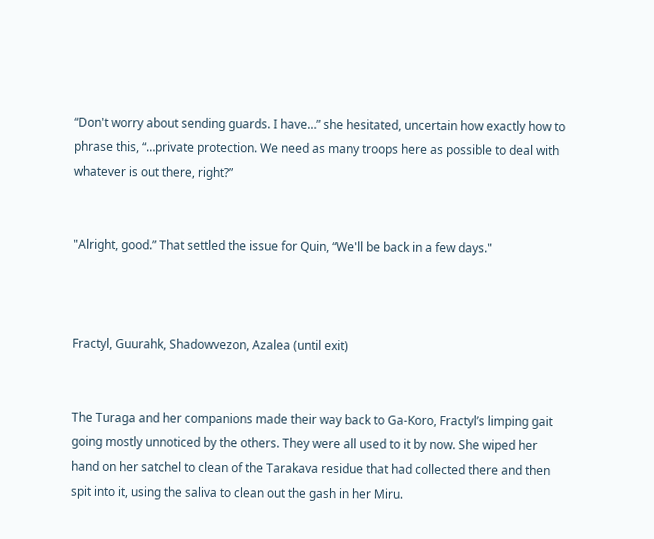“Don't worry about sending guards. I have…” she hesitated, uncertain how exactly how to phrase this, “…private protection. We need as many troops here as possible to deal with whatever is out there, right?”


"Alright, good.” That settled the issue for Quin, “We'll be back in a few days."



Fractyl, Guurahk, Shadowvezon, Azalea (until exit)


The Turaga and her companions made their way back to Ga-Koro, Fractyl’s limping gait going mostly unnoticed by the others. They were all used to it by now. She wiped her hand on her satchel to clean of the Tarakava residue that had collected there and then spit into it, using the saliva to clean out the gash in her Miru.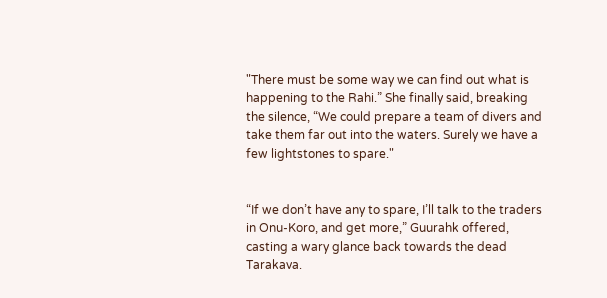"There must be some way we can find out what is happening to the Rahi.” She finally said, breaking the silence, “We could prepare a team of divers and take them far out into the waters. Surely we have a few lightstones to spare."


“If we don’t have any to spare, I’ll talk to the traders in Onu-Koro, and get more,” Guurahk offered, casting a wary glance back towards the dead Tarakava.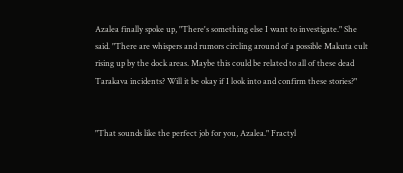Azalea finally spoke up, "There's something else I want to investigate." She said. "There are whispers and rumors circling around of a possible Makuta cult rising up by the dock areas. Maybe this could be related to all of these dead Tarakava incidents? Will it be okay if I look into and confirm these stories?"


"That sounds like the perfect job for you, Azalea." Fractyl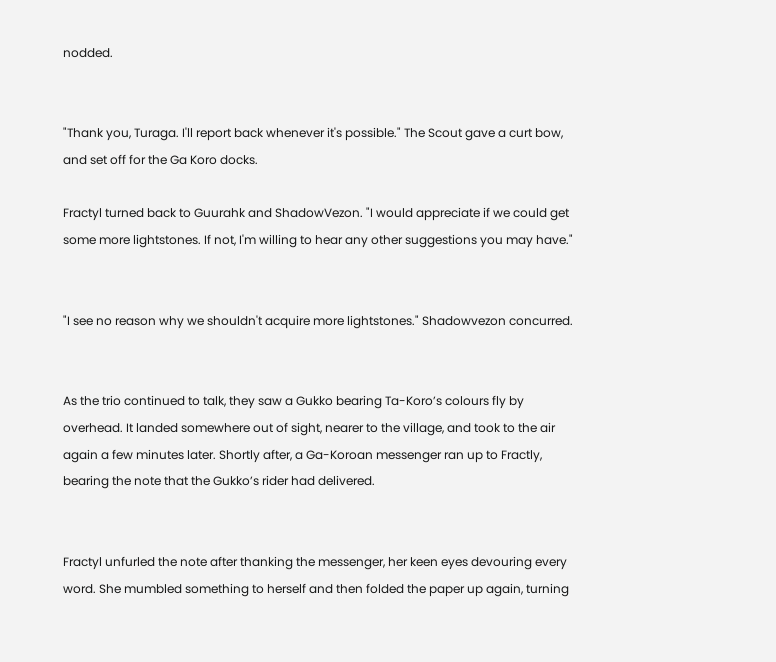nodded.


"Thank you, Turaga. I'll report back whenever it's possible." The Scout gave a curt bow, and set off for the Ga Koro docks.

Fractyl turned back to Guurahk and ShadowVezon. "I would appreciate if we could get some more lightstones. If not, I'm willing to hear any other suggestions you may have."


"I see no reason why we shouldn't acquire more lightstones." Shadowvezon concurred.


As the trio continued to talk, they saw a Gukko bearing Ta-Koro’s colours fly by overhead. It landed somewhere out of sight, nearer to the village, and took to the air again a few minutes later. Shortly after, a Ga-Koroan messenger ran up to Fractly, bearing the note that the Gukko’s rider had delivered.


Fractyl unfurled the note after thanking the messenger, her keen eyes devouring every word. She mumbled something to herself and then folded the paper up again, turning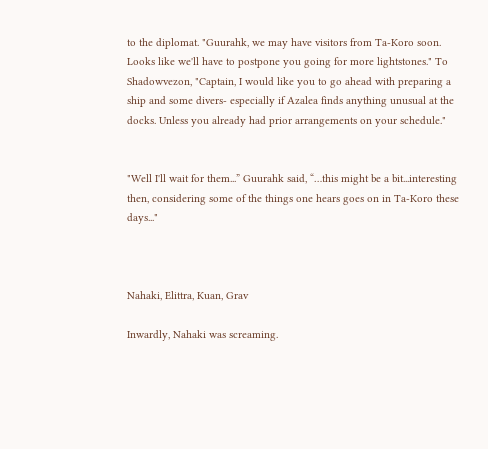to the diplomat. "Guurahk, we may have visitors from Ta-Koro soon. Looks like we'll have to postpone you going for more lightstones." To Shadowvezon, "Captain, I would like you to go ahead with preparing a ship and some divers- especially if Azalea finds anything unusual at the docks. Unless you already had prior arrangements on your schedule."


"Well I'll wait for them...” Guurahk said, “…this might be a bit...interesting then, considering some of the things one hears goes on in Ta-Koro these days..."



Nahaki, Elittra, Kuan, Grav

Inwardly, Nahaki was screaming.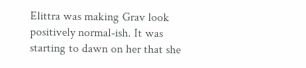Elittra was making Grav look positively normal-ish. It was starting to dawn on her that she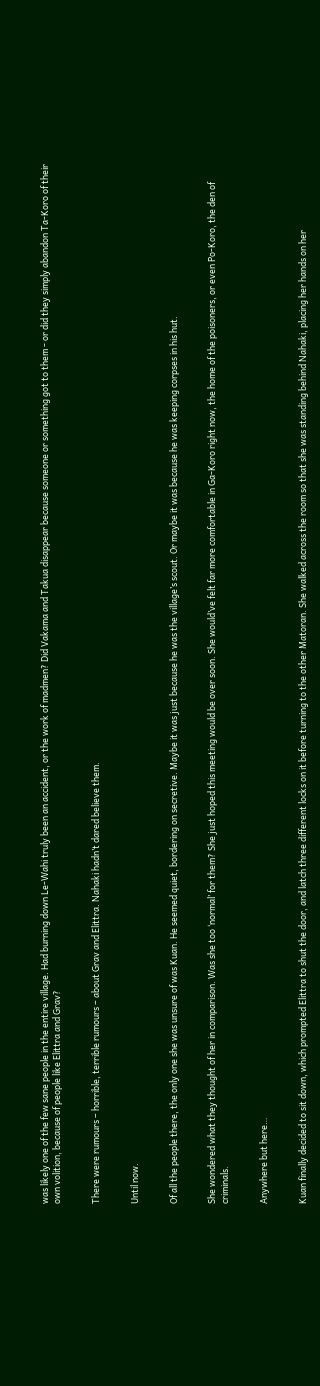was likely one of the few sane people in the entire village. Had burning down Le-Wahi truly been an accident, or the work of madmen? Did Vakama and Takua disappear because someone or something got to them - or did they simply abandon Ta-Koro of their own volition, because of people like Elittra and Grav?


There were rumours – horrible, terrible rumours – about Grav and Elittra. Nahaki hadn’t dared believe them.


Until now.


Of all the people there, the only one she was unsure of was Kuan. He seemed quiet, bordering on secretive. Maybe it was just because he was the village’s scout. Or maybe it was because he was keeping corpses in his hut.


She wondered what they thought of her in comparison. Was she too ‘normal’ for them? She just hoped this meeting would be over soon. She would’ve felt far more comfortable in Ga-Koro right now, the home of the poisoners, or even Po-Koro, the den of criminals.


Anywhere but here…


Kuan finally decided to sit down, which prompted Elittra to shut the door, and latch three different locks on it before turning to the other Matoran. She walked across the room so that she was standing behind Nahaki, placing her hands on her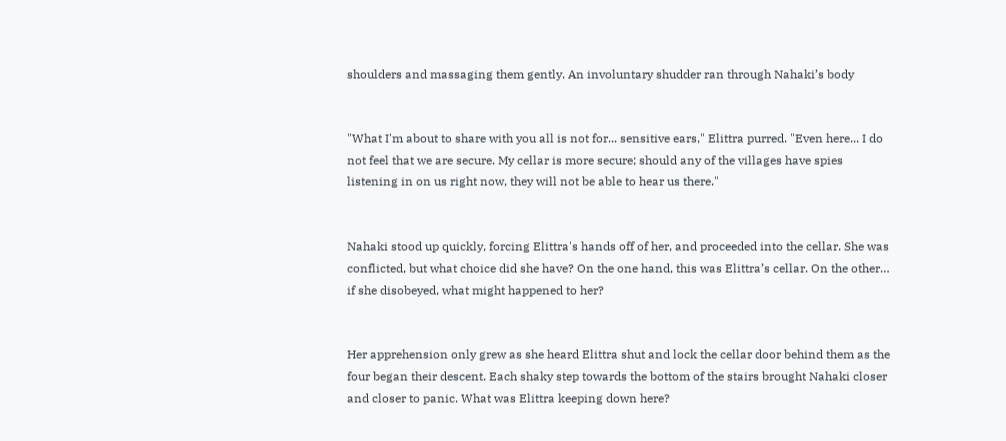shoulders and massaging them gently. An involuntary shudder ran through Nahaki’s body


"What I'm about to share with you all is not for... sensitive ears," Elittra purred. "Even here... I do not feel that we are secure. My cellar is more secure; should any of the villages have spies listening in on us right now, they will not be able to hear us there."


Nahaki stood up quickly, forcing Elittra's hands off of her, and proceeded into the cellar. She was conflicted, but what choice did she have? On the one hand, this was Elittra’s cellar. On the other… if she disobeyed, what might happened to her?


Her apprehension only grew as she heard Elittra shut and lock the cellar door behind them as the four began their descent. Each shaky step towards the bottom of the stairs brought Nahaki closer and closer to panic. What was Elittra keeping down here?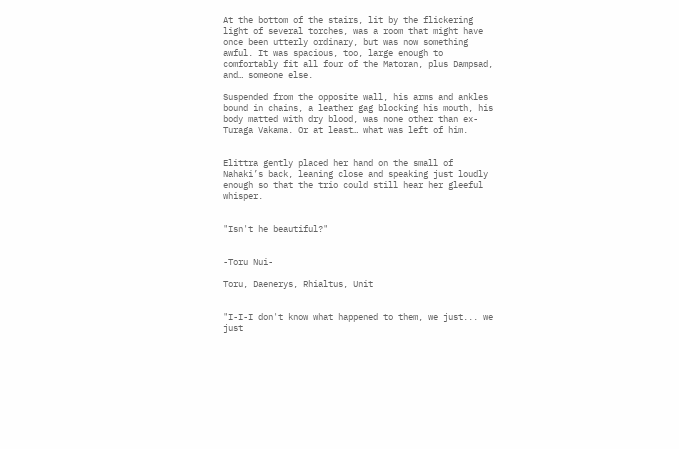At the bottom of the stairs, lit by the flickering light of several torches, was a room that might have once been utterly ordinary, but was now something awful. It was spacious, too, large enough to comfortably fit all four of the Matoran, plus Dampsad, and… someone else.

Suspended from the opposite wall, his arms and ankles bound in chains, a leather gag blocking his mouth, his body matted with dry blood, was none other than ex-Turaga Vakama. Or at least… what was left of him.


Elittra gently placed her hand on the small of Nahaki’s back, leaning close and speaking just loudly enough so that the trio could still hear her gleeful whisper.


"Isn't he beautiful?"


-Toru Nui-

Toru, Daenerys, Rhialtus, Unit


"I-I-I don't know what happened to them, we just... we just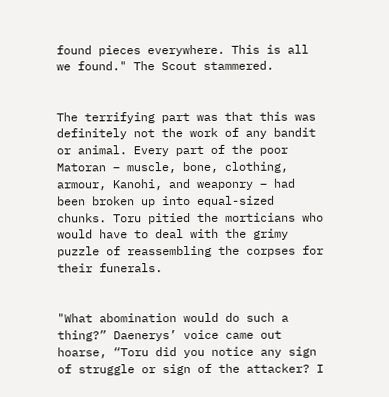found pieces everywhere. This is all we found." The Scout stammered.


The terrifying part was that this was definitely not the work of any bandit or animal. Every part of the poor Matoran – muscle, bone, clothing, armour, Kanohi, and weaponry – had been broken up into equal-sized chunks. Toru pitied the morticians who would have to deal with the grimy puzzle of reassembling the corpses for their funerals.


"What abomination would do such a thing?” Daenerys’ voice came out hoarse, “Toru did you notice any sign of struggle or sign of the attacker? I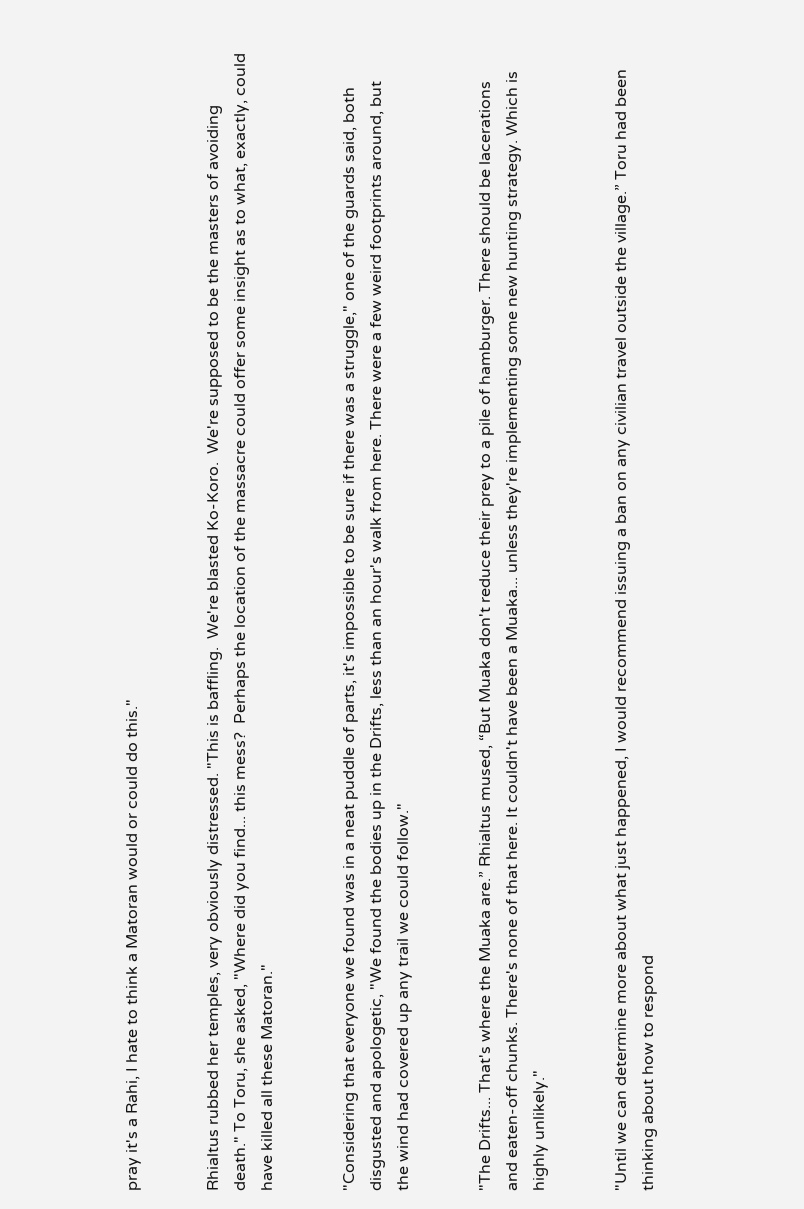pray it's a Rahi, I hate to think a Matoran would or could do this."


Rhialtus rubbed her temples, very obviously distressed. "This is baffling.  We're blasted Ko-Koro.  We're supposed to be the masters of avoiding death." To Toru, she asked, "Where did you find... this mess?  Perhaps the location of the massacre could offer some insight as to what, exactly, could have killed all these Matoran."


"Considering that everyone we found was in a neat puddle of parts, it's impossible to be sure if there was a struggle," one of the guards said, both disgusted and apologetic, "We found the bodies up in the Drifts, less than an hour's walk from here. There were a few weird footprints around, but the wind had covered up any trail we could follow."


"The Drifts... That's where the Muaka are.” Rhialtus mused, “But Muaka don't reduce their prey to a pile of hamburger. There should be lacerations and eaten-off chunks. There's none of that here. It couldn't have been a Muaka... unless they're implementing some new hunting strategy. Which is highly unlikely."


"Until we can determine more about what just happened, I would recommend issuing a ban on any civilian travel outside the village.” Toru had been thinking about how to respond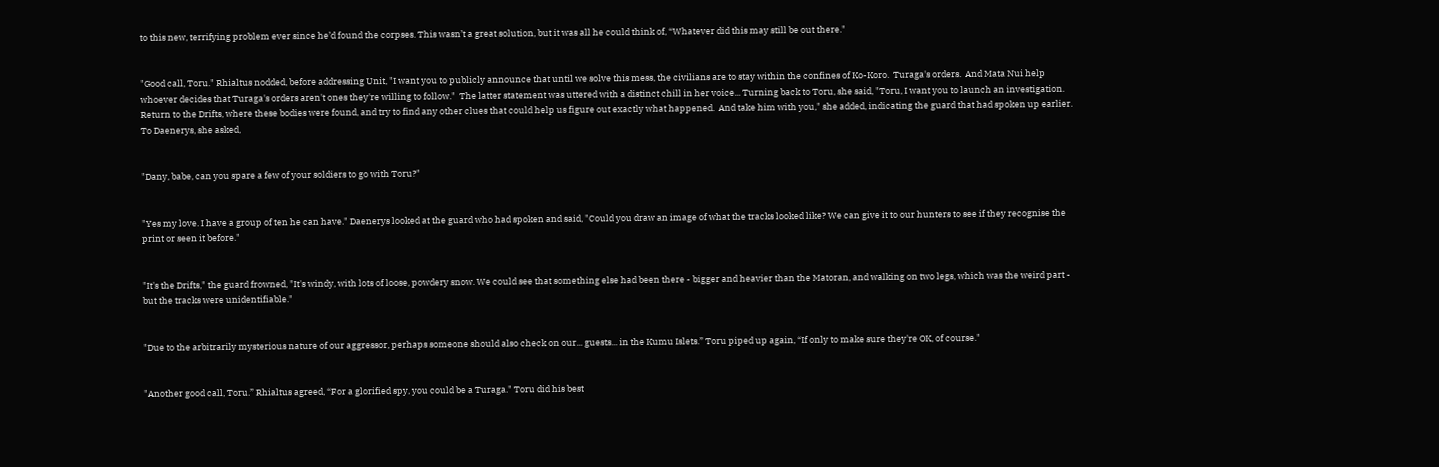to this new, terrifying problem ever since he’d found the corpses. This wasn’t a great solution, but it was all he could think of, “Whatever did this may still be out there."


"Good call, Toru." Rhialtus nodded, before addressing Unit, "I want you to publicly announce that until we solve this mess, the civilians are to stay within the confines of Ko-Koro.  Turaga's orders.  And Mata Nui help whoever decides that Turaga's orders aren't ones they're willing to follow."  The latter statement was uttered with a distinct chill in her voice... Turning back to Toru, she said, "Toru, I want you to launch an investigation.  Return to the Drifts, where these bodies were found, and try to find any other clues that could help us figure out exactly what happened.  And take him with you," she added, indicating the guard that had spoken up earlier. To Daenerys, she asked,


"Dany, babe, can you spare a few of your soldiers to go with Toru?"


"Yes my love. I have a group of ten he can have." Daenerys looked at the guard who had spoken and said, "Could you draw an image of what the tracks looked like? We can give it to our hunters to see if they recognise the print or seen it before."


"It's the Drifts," the guard frowned, "It's windy, with lots of loose, powdery snow. We could see that something else had been there - bigger and heavier than the Matoran, and walking on two legs, which was the weird part - but the tracks were unidentifiable."


"Due to the arbitrarily mysterious nature of our aggressor, perhaps someone should also check on our... guests... in the Kumu Islets.” Toru piped up again, “If only to make sure they're OK, of course."


"Another good call, Toru.” Rhialtus agreed, “For a glorified spy, you could be a Turaga." Toru did his best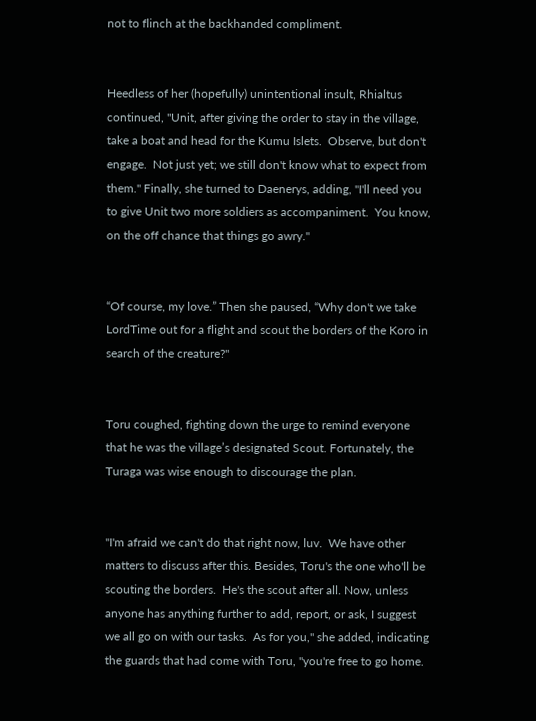not to flinch at the backhanded compliment.


Heedless of her (hopefully) unintentional insult, Rhialtus continued, "Unit, after giving the order to stay in the village, take a boat and head for the Kumu Islets.  Observe, but don't engage.  Not just yet; we still don't know what to expect from them." Finally, she turned to Daenerys, adding, "I'll need you to give Unit two more soldiers as accompaniment.  You know, on the off chance that things go awry."


“Of course, my love.” Then she paused, “Why don't we take LordTime out for a flight and scout the borders of the Koro in search of the creature?"


Toru coughed, fighting down the urge to remind everyone that he was the village’s designated Scout. Fortunately, the Turaga was wise enough to discourage the plan.


"I'm afraid we can't do that right now, luv.  We have other matters to discuss after this. Besides, Toru's the one who'll be scouting the borders.  He's the scout after all. Now, unless anyone has anything further to add, report, or ask, I suggest we all go on with our tasks.  As for you," she added, indicating the guards that had come with Toru, "you're free to go home.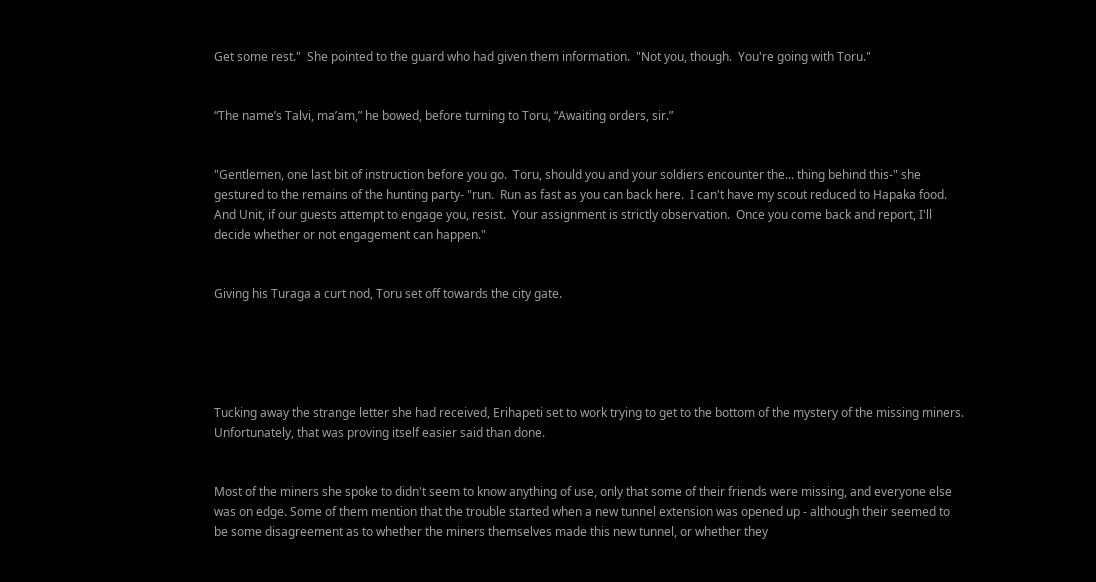Get some rest."  She pointed to the guard who had given them information.  "Not you, though.  You're going with Toru."


“The name’s Talvi, ma’am,” he bowed, before turning to Toru, “Awaiting orders, sir.”


"Gentlemen, one last bit of instruction before you go.  Toru, should you and your soldiers encounter the... thing behind this-" she gestured to the remains of the hunting party- "run.  Run as fast as you can back here.  I can't have my scout reduced to Hapaka food. And Unit, if our guests attempt to engage you, resist.  Your assignment is strictly observation.  Once you come back and report, I'll decide whether or not engagement can happen."


Giving his Turaga a curt nod, Toru set off towards the city gate.





Tucking away the strange letter she had received, Erihapeti set to work trying to get to the bottom of the mystery of the missing miners. Unfortunately, that was proving itself easier said than done.


Most of the miners she spoke to didn't seem to know anything of use, only that some of their friends were missing, and everyone else was on edge. Some of them mention that the trouble started when a new tunnel extension was opened up - although their seemed to be some disagreement as to whether the miners themselves made this new tunnel, or whether they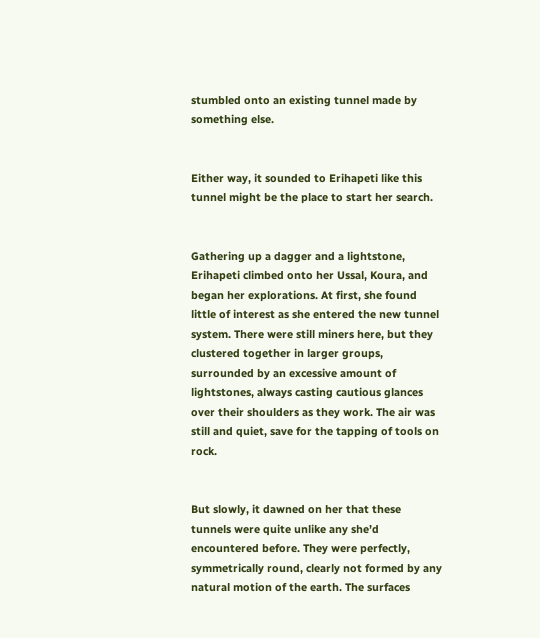stumbled onto an existing tunnel made by something else.


Either way, it sounded to Erihapeti like this tunnel might be the place to start her search.


Gathering up a dagger and a lightstone, Erihapeti climbed onto her Ussal, Koura, and began her explorations. At first, she found little of interest as she entered the new tunnel system. There were still miners here, but they clustered together in larger groups, surrounded by an excessive amount of lightstones, always casting cautious glances over their shoulders as they work. The air was still and quiet, save for the tapping of tools on rock.


But slowly, it dawned on her that these tunnels were quite unlike any she’d encountered before. They were perfectly, symmetrically round, clearly not formed by any natural motion of the earth. The surfaces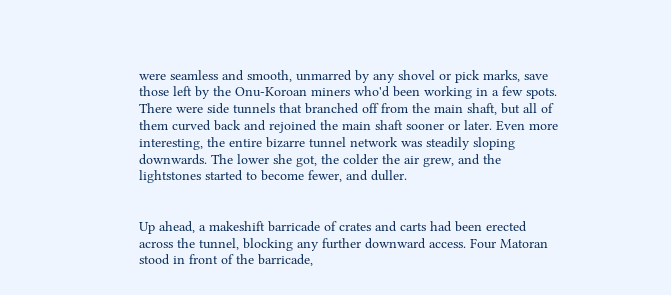were seamless and smooth, unmarred by any shovel or pick marks, save those left by the Onu-Koroan miners who'd been working in a few spots. There were side tunnels that branched off from the main shaft, but all of them curved back and rejoined the main shaft sooner or later. Even more interesting, the entire bizarre tunnel network was steadily sloping downwards. The lower she got, the colder the air grew, and the lightstones started to become fewer, and duller.


Up ahead, a makeshift barricade of crates and carts had been erected across the tunnel, blocking any further downward access. Four Matoran stood in front of the barricade,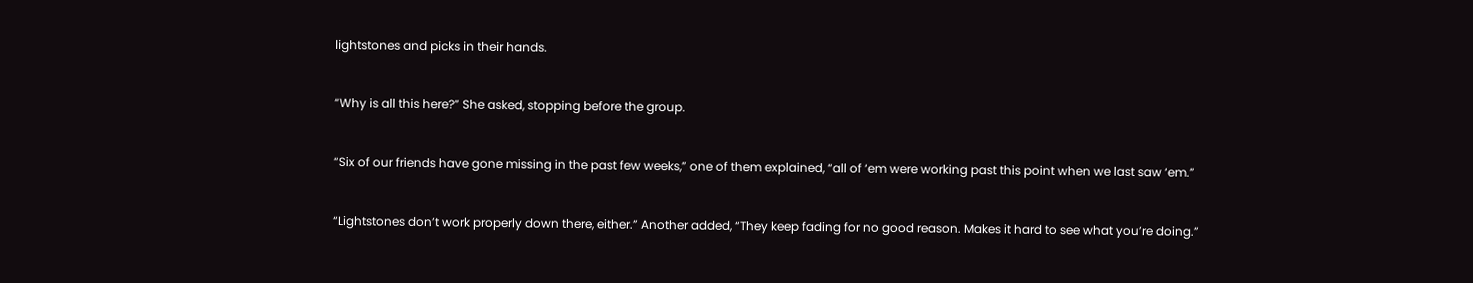lightstones and picks in their hands.


“Why is all this here?” She asked, stopping before the group.


“Six of our friends have gone missing in the past few weeks,” one of them explained, “all of ‘em were working past this point when we last saw ‘em.”


“Lightstones don’t work properly down there, either.” Another added, “They keep fading for no good reason. Makes it hard to see what you’re doing.”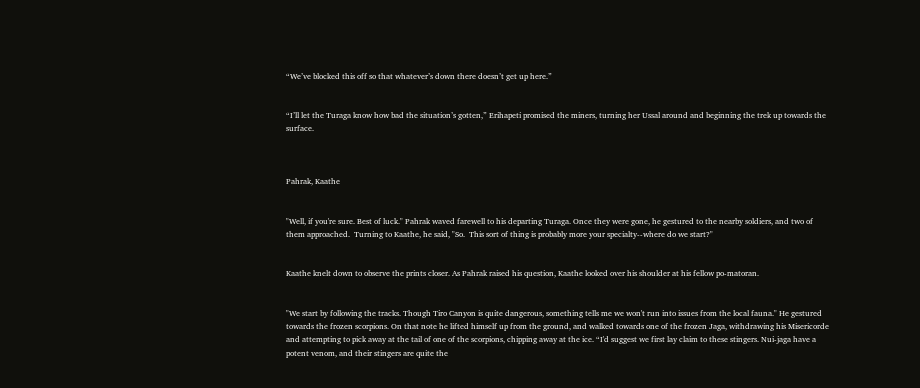“We’ve blocked this off so that whatever’s down there doesn’t get up here.”


“I’ll let the Turaga know how bad the situation’s gotten,” Erihapeti promised the miners, turning her Ussal around and beginning the trek up towards the surface.



Pahrak, Kaathe


"Well, if you're sure. Best of luck." Pahrak waved farewell to his departing Turaga. Once they were gone, he gestured to the nearby soldiers, and two of them approached.  Turning to Kaathe, he said, "So.  This sort of thing is probably more your specialty--where do we start?"


Kaathe knelt down to observe the prints closer. As Pahrak raised his question, Kaathe looked over his shoulder at his fellow po-matoran.


"We start by following the tracks. Though Tiro Canyon is quite dangerous, something tells me we won't run into issues from the local fauna." He gestured towards the frozen scorpions. On that note he lifted himself up from the ground, and walked towards one of the frozen Jaga, withdrawing his Misericorde and attempting to pick away at the tail of one of the scorpions, chipping away at the ice. “I'd suggest we first lay claim to these stingers. Nui-jaga have a potent venom, and their stingers are quite the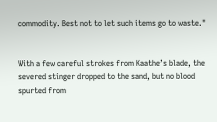commodity. Best not to let such items go to waste."


With a few careful strokes from Kaathe’s blade, the severed stinger dropped to the sand, but no blood spurted from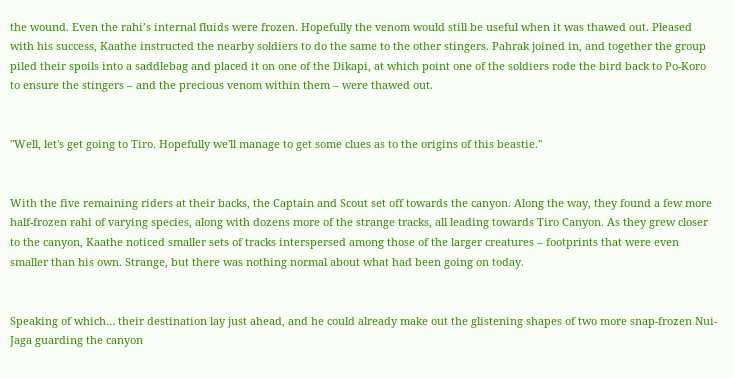the wound. Even the rahi’s internal fluids were frozen. Hopefully the venom would still be useful when it was thawed out. Pleased with his success, Kaathe instructed the nearby soldiers to do the same to the other stingers. Pahrak joined in, and together the group piled their spoils into a saddlebag and placed it on one of the Dikapi, at which point one of the soldiers rode the bird back to Po-Koro to ensure the stingers – and the precious venom within them – were thawed out.


"Well, let's get going to Tiro. Hopefully we'll manage to get some clues as to the origins of this beastie."


With the five remaining riders at their backs, the Captain and Scout set off towards the canyon. Along the way, they found a few more half-frozen rahi of varying species, along with dozens more of the strange tracks, all leading towards Tiro Canyon. As they grew closer to the canyon, Kaathe noticed smaller sets of tracks interspersed among those of the larger creatures – footprints that were even smaller than his own. Strange, but there was nothing normal about what had been going on today.


Speaking of which… their destination lay just ahead, and he could already make out the glistening shapes of two more snap-frozen Nui-Jaga guarding the canyon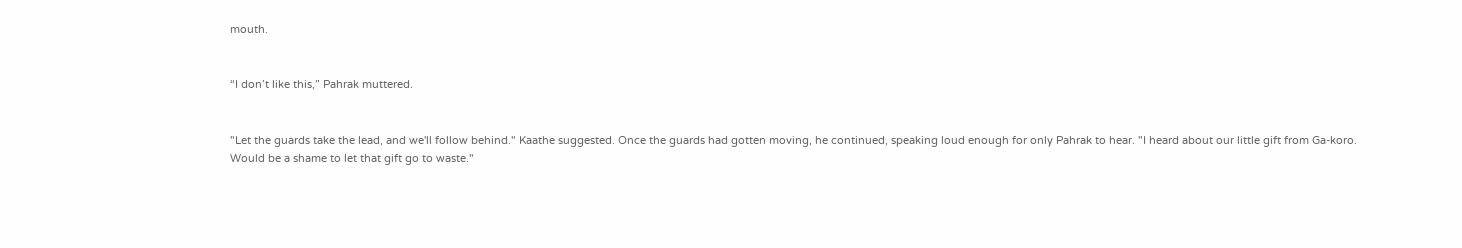mouth.


“I don’t like this,” Pahrak muttered.


"Let the guards take the lead, and we'll follow behind." Kaathe suggested. Once the guards had gotten moving, he continued, speaking loud enough for only Pahrak to hear. "I heard about our little gift from Ga-koro. Would be a shame to let that gift go to waste."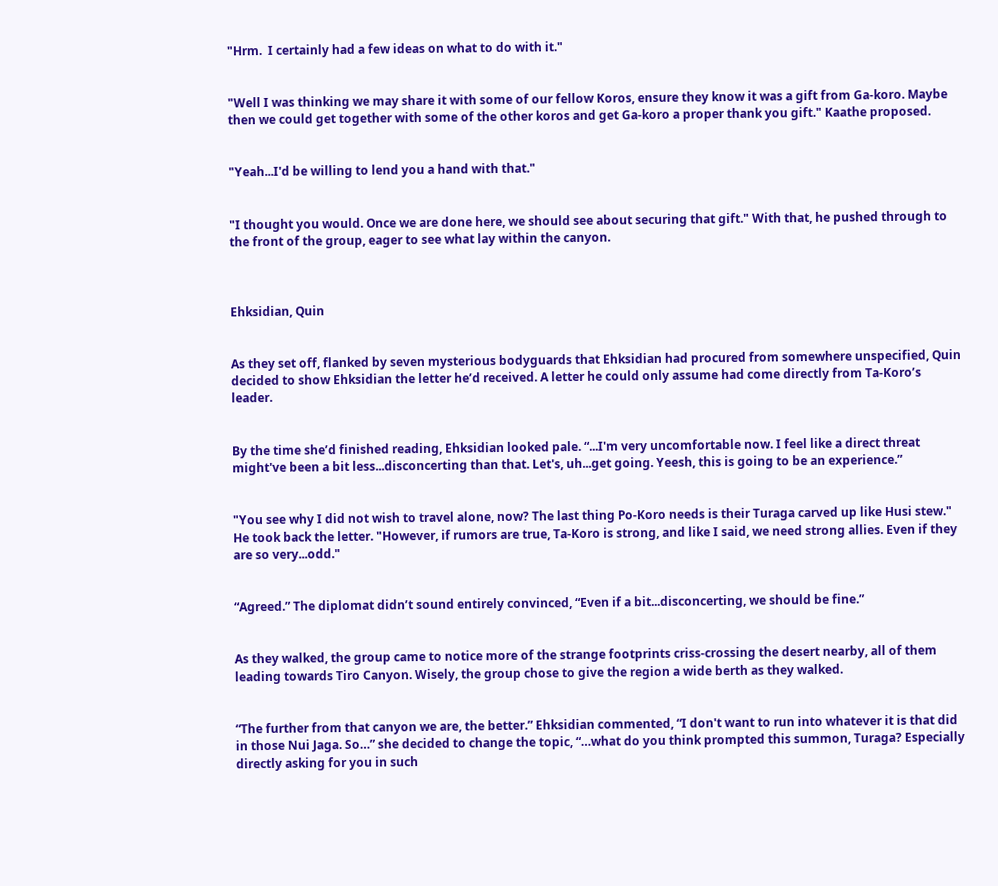"Hrm.  I certainly had a few ideas on what to do with it."


"Well I was thinking we may share it with some of our fellow Koros, ensure they know it was a gift from Ga-koro. Maybe then we could get together with some of the other koros and get Ga-koro a proper thank you gift." Kaathe proposed.


"Yeah...I'd be willing to lend you a hand with that."


"I thought you would. Once we are done here, we should see about securing that gift." With that, he pushed through to the front of the group, eager to see what lay within the canyon.



Ehksidian, Quin


As they set off, flanked by seven mysterious bodyguards that Ehksidian had procured from somewhere unspecified, Quin decided to show Ehksidian the letter he’d received. A letter he could only assume had come directly from Ta-Koro’s leader.


By the time she’d finished reading, Ehksidian looked pale. “...I'm very uncomfortable now. I feel like a direct threat might've been a bit less...disconcerting than that. Let's, uh...get going. Yeesh, this is going to be an experience.”


"You see why I did not wish to travel alone, now? The last thing Po-Koro needs is their Turaga carved up like Husi stew." He took back the letter. "However, if rumors are true, Ta-Koro is strong, and like I said, we need strong allies. Even if they are so very...odd."


“Agreed.” The diplomat didn’t sound entirely convinced, “Even if a bit...disconcerting, we should be fine.”


As they walked, the group came to notice more of the strange footprints criss-crossing the desert nearby, all of them leading towards Tiro Canyon. Wisely, the group chose to give the region a wide berth as they walked.


“The further from that canyon we are, the better.” Ehksidian commented, “I don't want to run into whatever it is that did in those Nui Jaga. So…” she decided to change the topic, “…what do you think prompted this summon, Turaga? Especially directly asking for you in such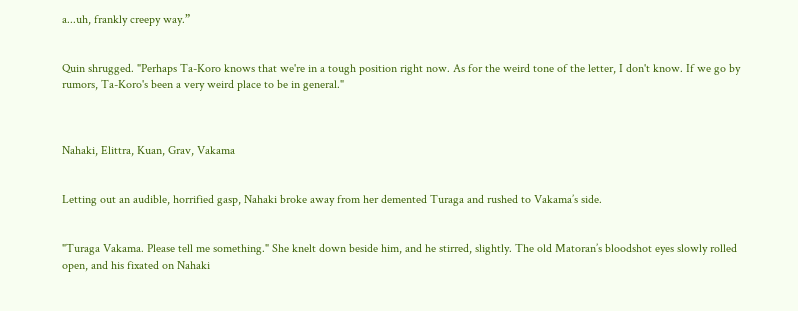a...uh, frankly creepy way.”


Quin shrugged. "Perhaps Ta-Koro knows that we're in a tough position right now. As for the weird tone of the letter, I don't know. If we go by rumors, Ta-Koro's been a very weird place to be in general."



Nahaki, Elittra, Kuan, Grav, Vakama


Letting out an audible, horrified gasp, Nahaki broke away from her demented Turaga and rushed to Vakama’s side.


"Turaga Vakama. Please tell me something." She knelt down beside him, and he stirred, slightly. The old Matoran’s bloodshot eyes slowly rolled open, and his fixated on Nahaki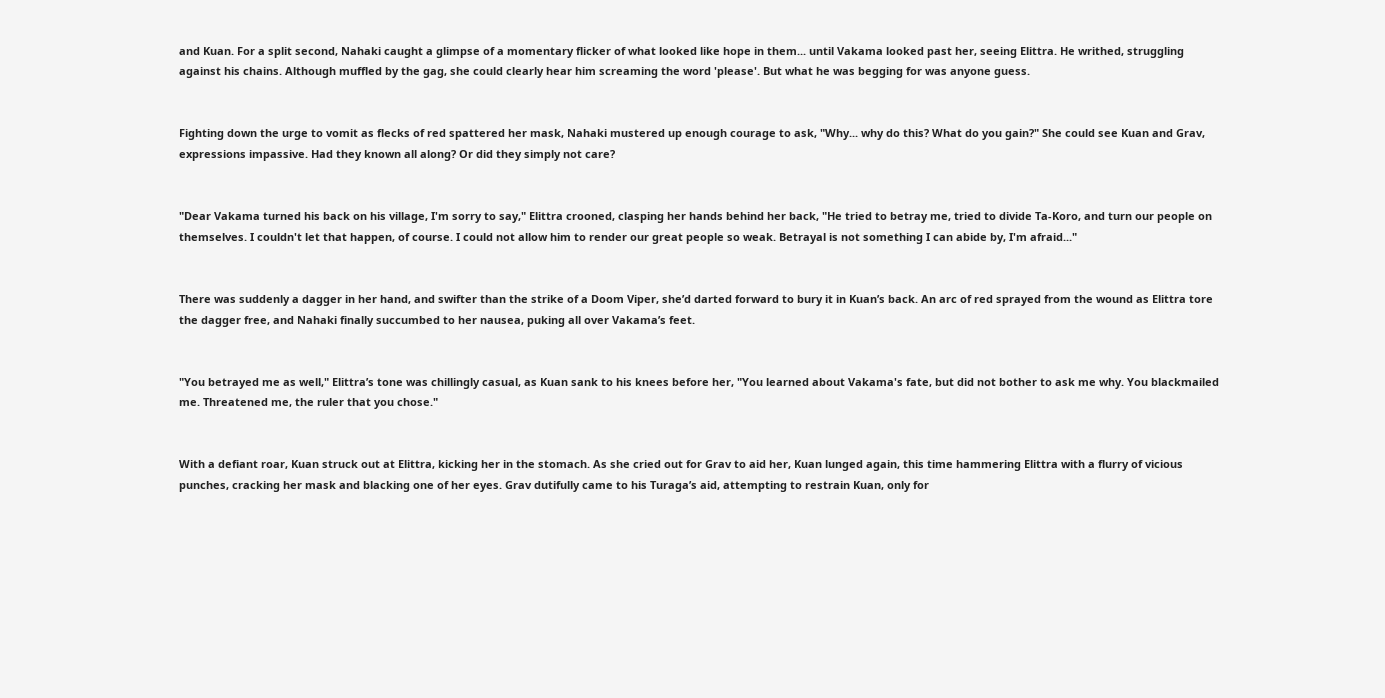and Kuan. For a split second, Nahaki caught a glimpse of a momentary flicker of what looked like hope in them... until Vakama looked past her, seeing Elittra. He writhed, struggling against his chains. Although muffled by the gag, she could clearly hear him screaming the word 'please'. But what he was begging for was anyone guess.


Fighting down the urge to vomit as flecks of red spattered her mask, Nahaki mustered up enough courage to ask, "Why... why do this? What do you gain?" She could see Kuan and Grav, expressions impassive. Had they known all along? Or did they simply not care?


"Dear Vakama turned his back on his village, I'm sorry to say," Elittra crooned, clasping her hands behind her back, "He tried to betray me, tried to divide Ta-Koro, and turn our people on themselves. I couldn't let that happen, of course. I could not allow him to render our great people so weak. Betrayal is not something I can abide by, I'm afraid..."


There was suddenly a dagger in her hand, and swifter than the strike of a Doom Viper, she’d darted forward to bury it in Kuan’s back. An arc of red sprayed from the wound as Elittra tore the dagger free, and Nahaki finally succumbed to her nausea, puking all over Vakama’s feet.


"You betrayed me as well," Elittra’s tone was chillingly casual, as Kuan sank to his knees before her, "You learned about Vakama's fate, but did not bother to ask me why. You blackmailed me. Threatened me, the ruler that you chose."


With a defiant roar, Kuan struck out at Elittra, kicking her in the stomach. As she cried out for Grav to aid her, Kuan lunged again, this time hammering Elittra with a flurry of vicious punches, cracking her mask and blacking one of her eyes. Grav dutifully came to his Turaga’s aid, attempting to restrain Kuan, only for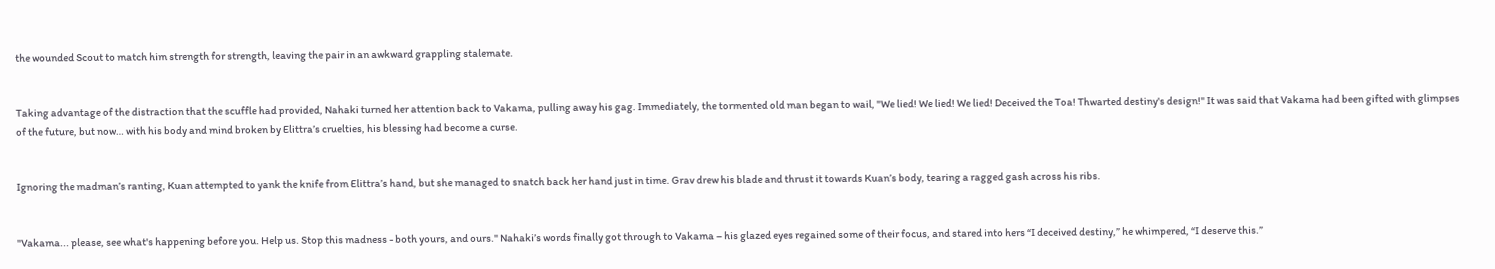the wounded Scout to match him strength for strength, leaving the pair in an awkward grappling stalemate.


Taking advantage of the distraction that the scuffle had provided, Nahaki turned her attention back to Vakama, pulling away his gag. Immediately, the tormented old man began to wail, "We lied! We lied! We lied! Deceived the Toa! Thwarted destiny's design!" It was said that Vakama had been gifted with glimpses of the future, but now… with his body and mind broken by Elittra’s cruelties, his blessing had become a curse.


Ignoring the madman’s ranting, Kuan attempted to yank the knife from Elittra’s hand, but she managed to snatch back her hand just in time. Grav drew his blade and thrust it towards Kuan’s body, tearing a ragged gash across his ribs.


"Vakama... please, see what's happening before you. Help us. Stop this madness - both yours, and ours." Nahaki’s words finally got through to Vakama – his glazed eyes regained some of their focus, and stared into hers “I deceived destiny,” he whimpered, “I deserve this.”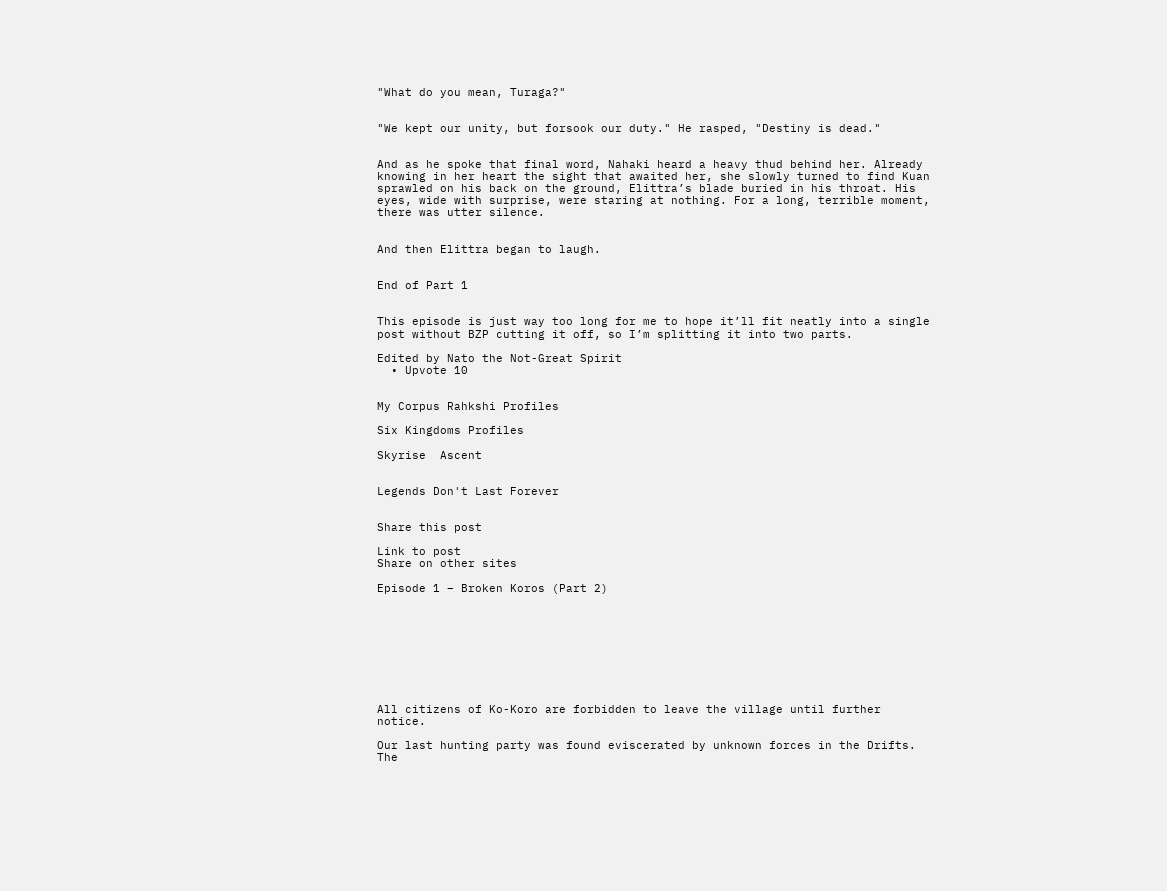"What do you mean, Turaga?"


"We kept our unity, but forsook our duty." He rasped, "Destiny is dead."


And as he spoke that final word, Nahaki heard a heavy thud behind her. Already knowing in her heart the sight that awaited her, she slowly turned to find Kuan sprawled on his back on the ground, Elittra’s blade buried in his throat. His eyes, wide with surprise, were staring at nothing. For a long, terrible moment, there was utter silence.


And then Elittra began to laugh.


End of Part 1


This episode is just way too long for me to hope it’ll fit neatly into a single post without BZP cutting it off, so I’m splitting it into two parts.

Edited by Nato the Not-Great Spirit
  • Upvote 10


My Corpus Rahkshi Profiles

Six Kingdoms Profiles

Skyrise  Ascent


Legends Don't Last Forever


Share this post

Link to post
Share on other sites

Episode 1 – Broken Koros (Part 2)









All citizens of Ko-Koro are forbidden to leave the village until further notice.

Our last hunting party was found eviscerated by unknown forces in the Drifts. The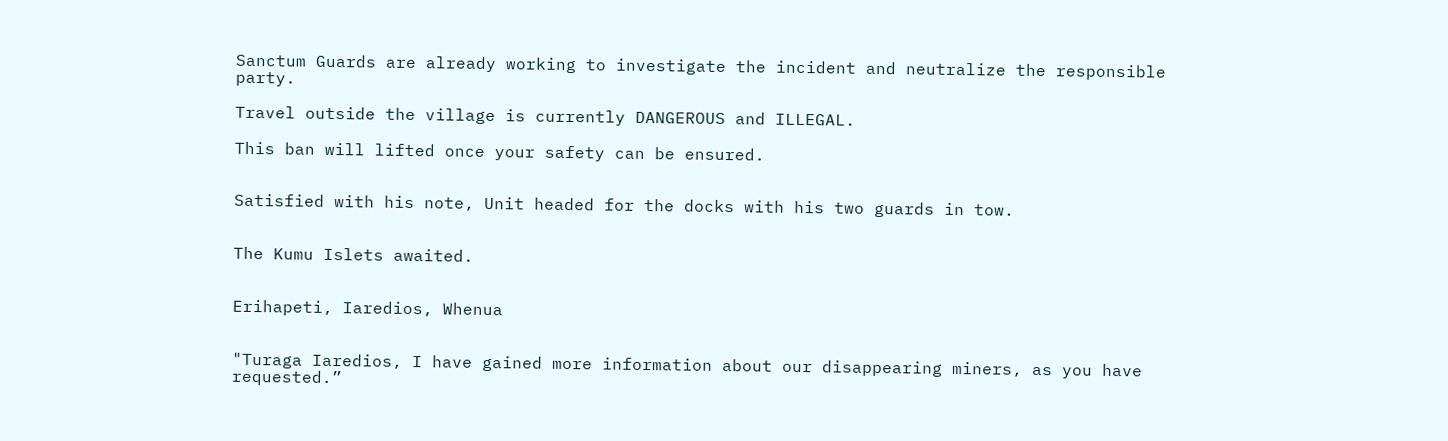Sanctum Guards are already working to investigate the incident and neutralize the responsible party.

Travel outside the village is currently DANGEROUS and ILLEGAL.

This ban will lifted once your safety can be ensured.


Satisfied with his note, Unit headed for the docks with his two guards in tow.


The Kumu Islets awaited.


Erihapeti, Iaredios, Whenua


"Turaga Iaredios, I have gained more information about our disappearing miners, as you have requested.”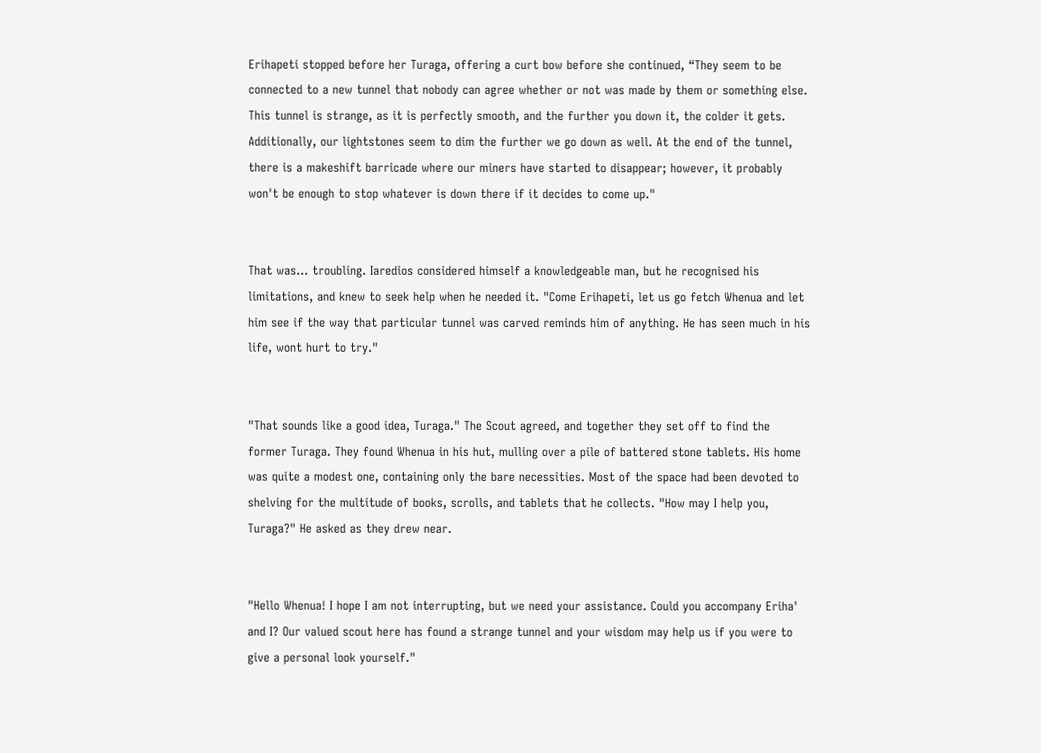Erihapeti stopped before her Turaga, offering a curt bow before she continued, “They seem to be connected to a new tunnel that nobody can agree whether or not was made by them or something else. This tunnel is strange, as it is perfectly smooth, and the further you down it, the colder it gets. Additionally, our lightstones seem to dim the further we go down as well. At the end of the tunnel, there is a makeshift barricade where our miners have started to disappear; however, it probably won't be enough to stop whatever is down there if it decides to come up."


That was… troubling. Iaredios considered himself a knowledgeable man, but he recognised his limitations, and knew to seek help when he needed it. "Come Erihapeti, let us go fetch Whenua and let him see if the way that particular tunnel was carved reminds him of anything. He has seen much in his life, wont hurt to try."


"That sounds like a good idea, Turaga." The Scout agreed, and together they set off to find the former Turaga. They found Whenua in his hut, mulling over a pile of battered stone tablets. His home was quite a modest one, containing only the bare necessities. Most of the space had been devoted to shelving for the multitude of books, scrolls, and tablets that he collects. "How may I help you, Turaga?" He asked as they drew near.


"Hello Whenua! I hope I am not interrupting, but we need your assistance. Could you accompany Eriha' and I? Our valued scout here has found a strange tunnel and your wisdom may help us if you were to give a personal look yourself."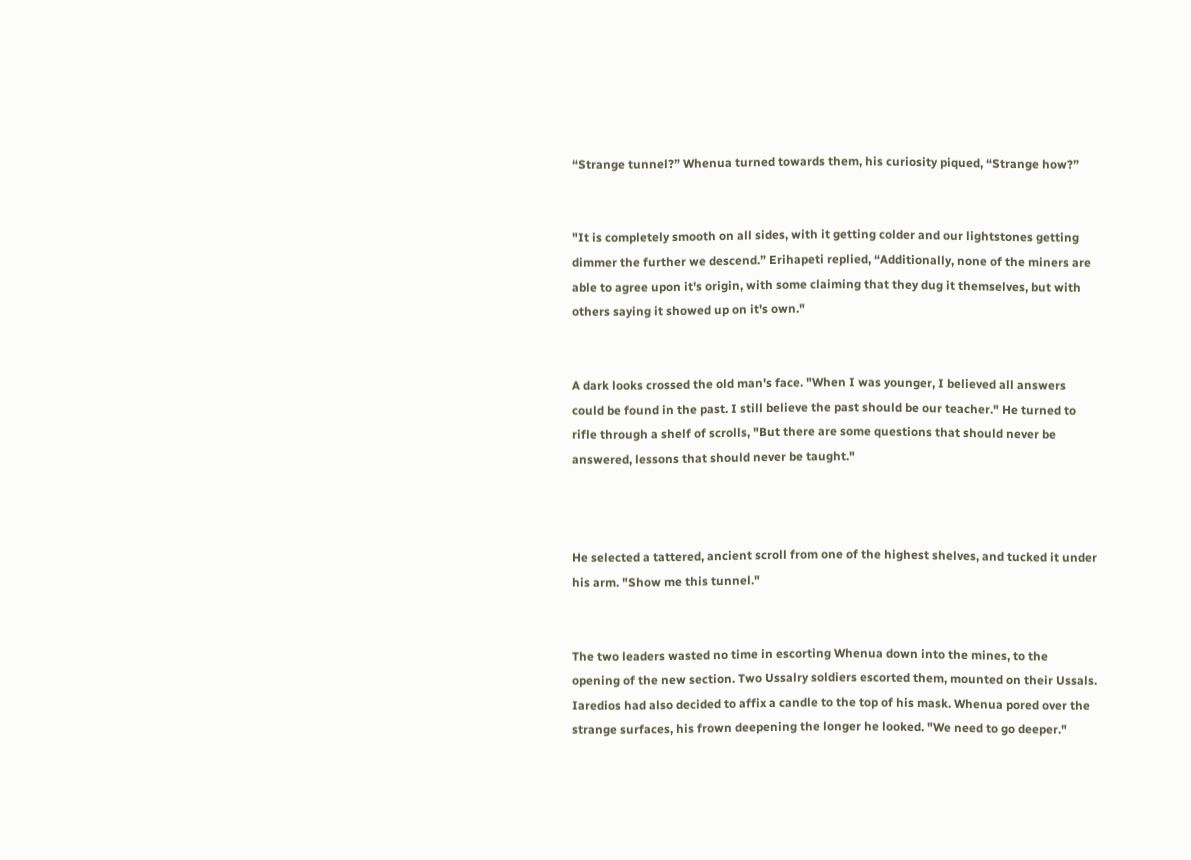“Strange tunnel?” Whenua turned towards them, his curiosity piqued, “Strange how?”


"It is completely smooth on all sides, with it getting colder and our lightstones getting dimmer the further we descend.” Erihapeti replied, “Additionally, none of the miners are able to agree upon it's origin, with some claiming that they dug it themselves, but with others saying it showed up on it's own."


A dark looks crossed the old man's face. "When I was younger, I believed all answers could be found in the past. I still believe the past should be our teacher." He turned to rifle through a shelf of scrolls, "But there are some questions that should never be answered, lessons that should never be taught."



He selected a tattered, ancient scroll from one of the highest shelves, and tucked it under his arm. "Show me this tunnel."


The two leaders wasted no time in escorting Whenua down into the mines, to the opening of the new section. Two Ussalry soldiers escorted them, mounted on their Ussals. Iaredios had also decided to affix a candle to the top of his mask. Whenua pored over the strange surfaces, his frown deepening the longer he looked. "We need to go deeper."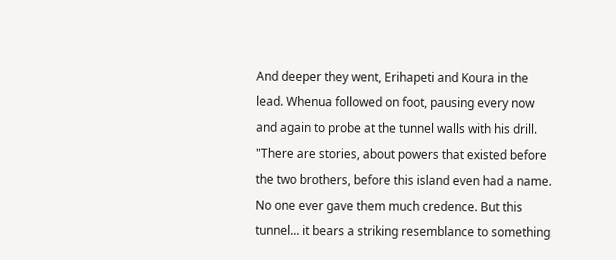And deeper they went, Erihapeti and Koura in the lead. Whenua followed on foot, pausing every now and again to probe at the tunnel walls with his drill. "There are stories, about powers that existed before the two brothers, before this island even had a name. No one ever gave them much credence. But this tunnel... it bears a striking resemblance to something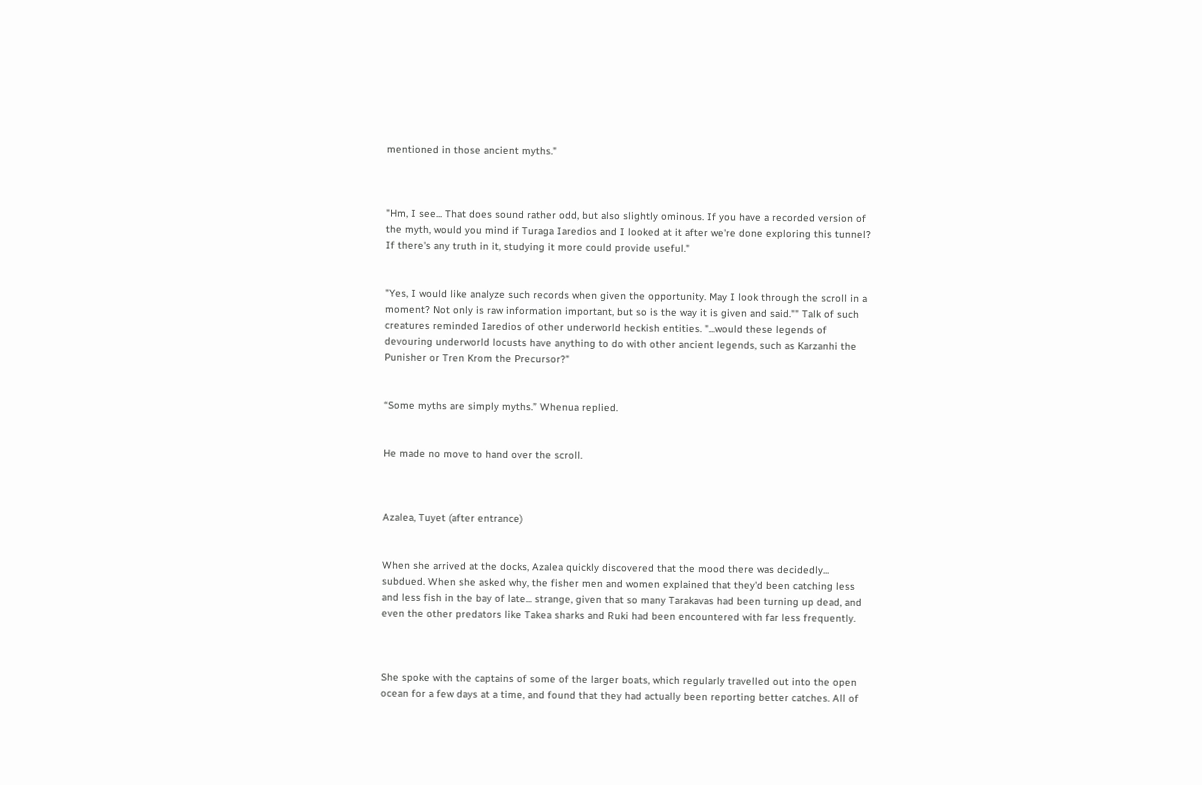mentioned in those ancient myths."



"Hm, I see... That does sound rather odd, but also slightly ominous. If you have a recorded version of the myth, would you mind if Turaga Iaredios and I looked at it after we're done exploring this tunnel? If there's any truth in it, studying it more could provide useful."


"Yes, I would like analyze such records when given the opportunity. May I look through the scroll in a moment? Not only is raw information important, but so is the way it is given and said."" Talk of such creatures reminded Iaredios of other underworld heckish entities. "...would these legends of devouring underworld locusts have anything to do with other ancient legends, such as Karzanhi the Punisher or Tren Krom the Precursor?"


“Some myths are simply myths.” Whenua replied.


He made no move to hand over the scroll.



Azalea, Tuyet (after entrance)


When she arrived at the docks, Azalea quickly discovered that the mood there was decidedly... subdued. When she asked why, the fisher men and women explained that they'd been catching less and less fish in the bay of late... strange, given that so many Tarakavas had been turning up dead, and even the other predators like Takea sharks and Ruki had been encountered with far less frequently.



She spoke with the captains of some of the larger boats, which regularly travelled out into the open ocean for a few days at a time, and found that they had actually been reporting better catches. All of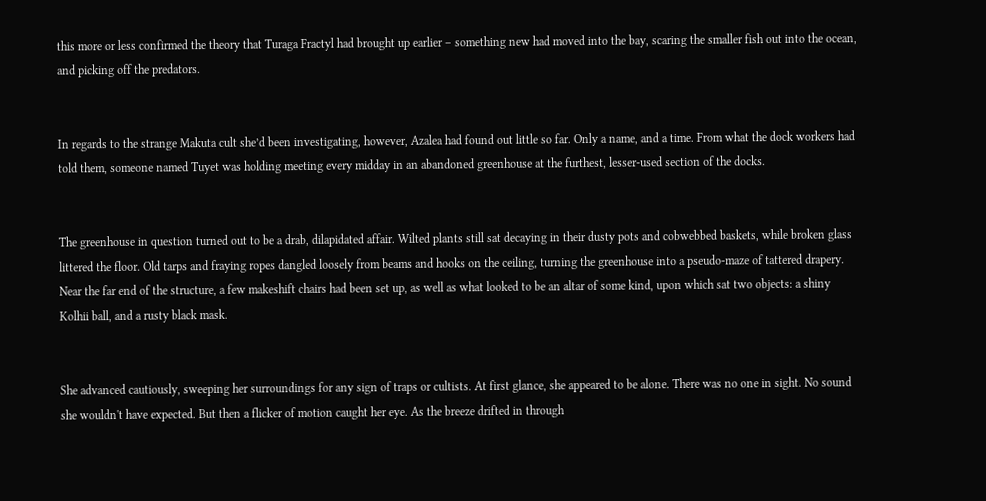this more or less confirmed the theory that Turaga Fractyl had brought up earlier – something new had moved into the bay, scaring the smaller fish out into the ocean, and picking off the predators.


In regards to the strange Makuta cult she’d been investigating, however, Azalea had found out little so far. Only a name, and a time. From what the dock workers had told them, someone named Tuyet was holding meeting every midday in an abandoned greenhouse at the furthest, lesser-used section of the docks.


The greenhouse in question turned out to be a drab, dilapidated affair. Wilted plants still sat decaying in their dusty pots and cobwebbed baskets, while broken glass littered the floor. Old tarps and fraying ropes dangled loosely from beams and hooks on the ceiling, turning the greenhouse into a pseudo-maze of tattered drapery. Near the far end of the structure, a few makeshift chairs had been set up, as well as what looked to be an altar of some kind, upon which sat two objects: a shiny Kolhii ball, and a rusty black mask.


She advanced cautiously, sweeping her surroundings for any sign of traps or cultists. At first glance, she appeared to be alone. There was no one in sight. No sound she wouldn't have expected. But then a flicker of motion caught her eye. As the breeze drifted in through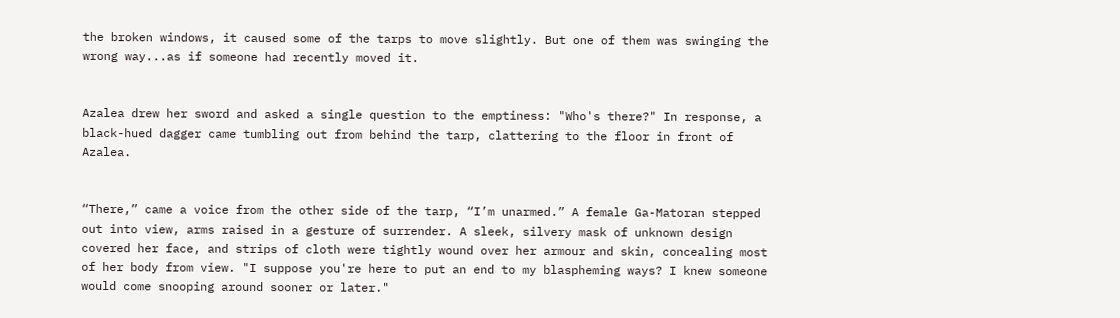the broken windows, it caused some of the tarps to move slightly. But one of them was swinging the wrong way...as if someone had recently moved it.


Azalea drew her sword and asked a single question to the emptiness: "Who's there?" In response, a black-hued dagger came tumbling out from behind the tarp, clattering to the floor in front of Azalea.


“There,” came a voice from the other side of the tarp, “I’m unarmed.” A female Ga-Matoran stepped out into view, arms raised in a gesture of surrender. A sleek, silvery mask of unknown design covered her face, and strips of cloth were tightly wound over her armour and skin, concealing most of her body from view. "I suppose you're here to put an end to my blaspheming ways? I knew someone would come snooping around sooner or later."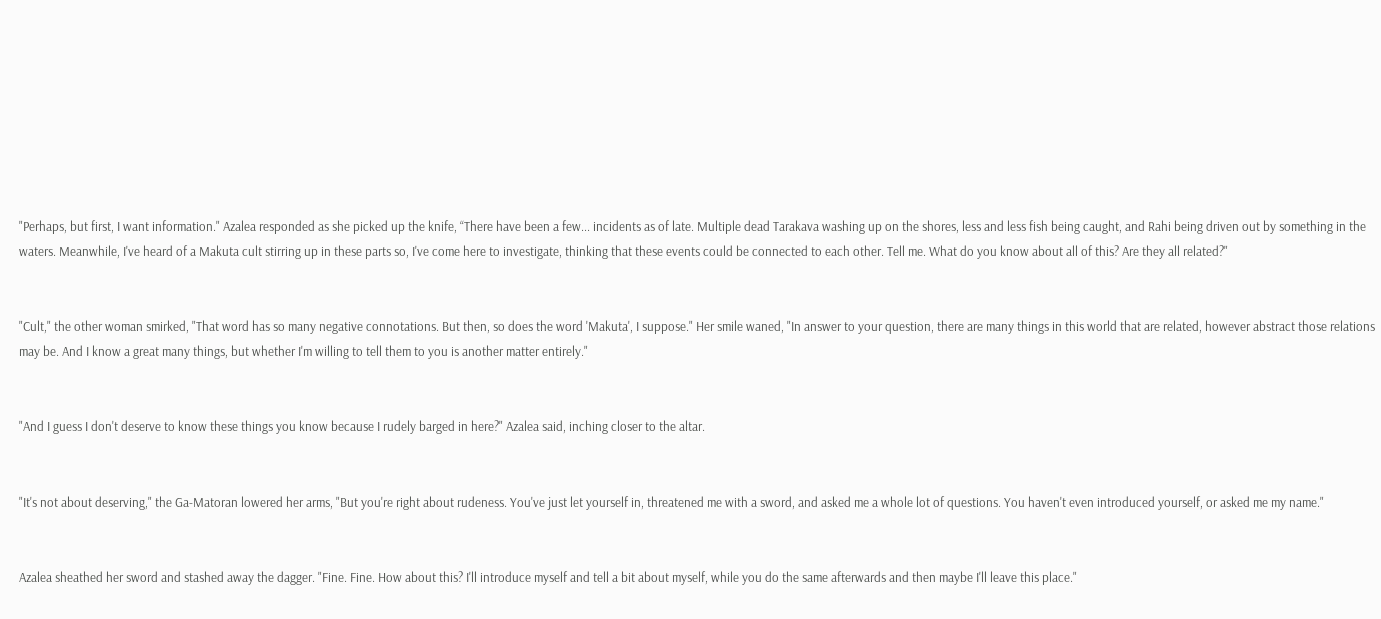"Perhaps, but first, I want information." Azalea responded as she picked up the knife, “There have been a few... incidents as of late. Multiple dead Tarakava washing up on the shores, less and less fish being caught, and Rahi being driven out by something in the waters. Meanwhile, I've heard of a Makuta cult stirring up in these parts so, I've come here to investigate, thinking that these events could be connected to each other. Tell me. What do you know about all of this? Are they all related?"


"Cult," the other woman smirked, "That word has so many negative connotations. But then, so does the word 'Makuta', I suppose." Her smile waned, "In answer to your question, there are many things in this world that are related, however abstract those relations may be. And I know a great many things, but whether I'm willing to tell them to you is another matter entirely."


"And I guess I don't deserve to know these things you know because I rudely barged in here?" Azalea said, inching closer to the altar.


"It's not about deserving," the Ga-Matoran lowered her arms, "But you're right about rudeness. You've just let yourself in, threatened me with a sword, and asked me a whole lot of questions. You haven't even introduced yourself, or asked me my name."


Azalea sheathed her sword and stashed away the dagger. "Fine. Fine. How about this? I'll introduce myself and tell a bit about myself, while you do the same afterwards and then maybe I'll leave this place."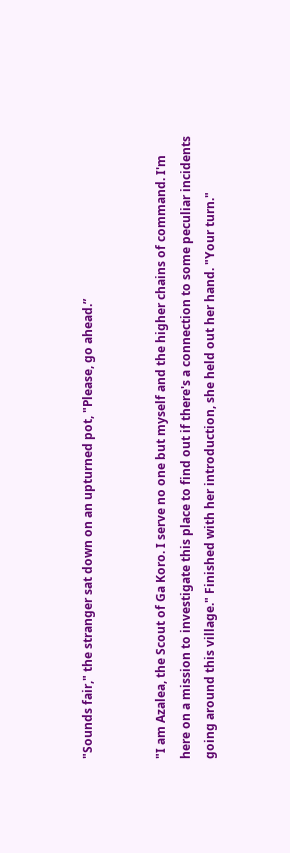"Sounds fair," the stranger sat down on an upturned pot, "Please, go ahead.”


"I am Azalea, the Scout of Ga Koro. I serve no one but myself and the higher chains of command. I'm here on a mission to investigate this place to find out if there's a connection to some peculiar incidents going around this village." Finished with her introduction, she held out her hand. "Your turn."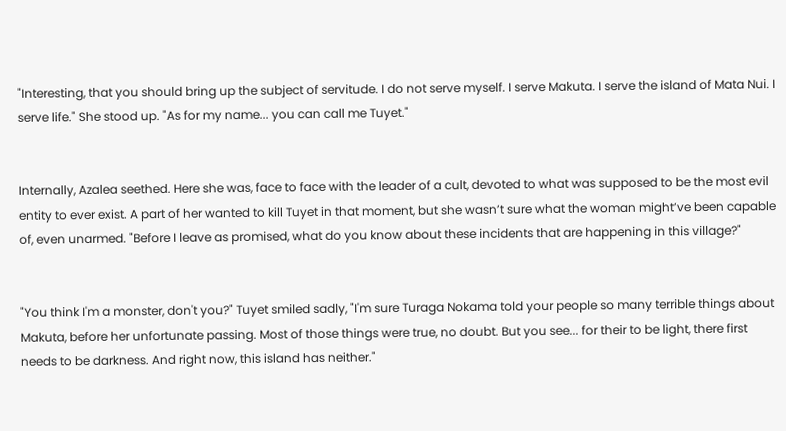"Interesting, that you should bring up the subject of servitude. I do not serve myself. I serve Makuta. I serve the island of Mata Nui. I serve life." She stood up. "As for my name... you can call me Tuyet."


Internally, Azalea seethed. Here she was, face to face with the leader of a cult, devoted to what was supposed to be the most evil entity to ever exist. A part of her wanted to kill Tuyet in that moment, but she wasn’t sure what the woman might’ve been capable of, even unarmed. "Before I leave as promised, what do you know about these incidents that are happening in this village?"


"You think I'm a monster, don't you?" Tuyet smiled sadly, "I'm sure Turaga Nokama told your people so many terrible things about Makuta, before her unfortunate passing. Most of those things were true, no doubt. But you see... for their to be light, there first needs to be darkness. And right now, this island has neither."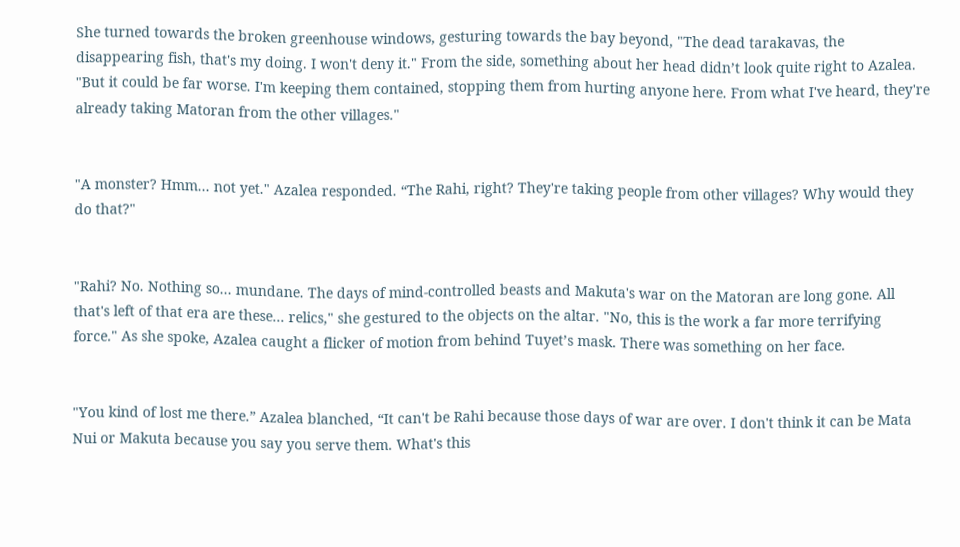She turned towards the broken greenhouse windows, gesturing towards the bay beyond, "The dead tarakavas, the disappearing fish, that's my doing. I won't deny it." From the side, something about her head didn’t look quite right to Azalea. "But it could be far worse. I'm keeping them contained, stopping them from hurting anyone here. From what I've heard, they're already taking Matoran from the other villages."


"A monster? Hmm... not yet." Azalea responded. “The Rahi, right? They're taking people from other villages? Why would they do that?"


"Rahi? No. Nothing so... mundane. The days of mind-controlled beasts and Makuta's war on the Matoran are long gone. All that's left of that era are these... relics," she gestured to the objects on the altar. "No, this is the work a far more terrifying force." As she spoke, Azalea caught a flicker of motion from behind Tuyet’s mask. There was something on her face.


"You kind of lost me there.” Azalea blanched, “It can't be Rahi because those days of war are over. I don't think it can be Mata Nui or Makuta because you say you serve them. What's this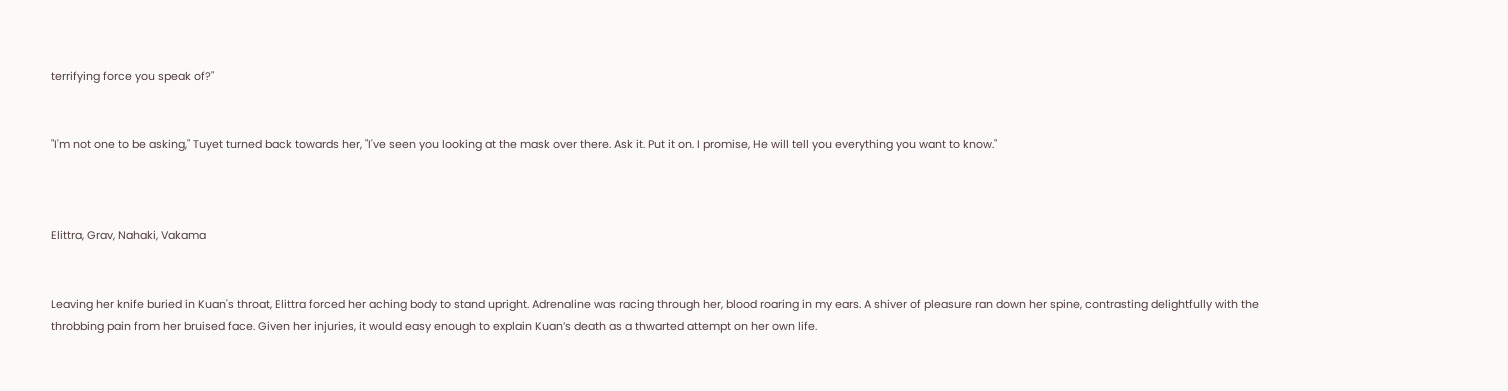terrifying force you speak of?"


"I'm not one to be asking," Tuyet turned back towards her, "I've seen you looking at the mask over there. Ask it. Put it on. I promise, He will tell you everything you want to know."



Elittra, Grav, Nahaki, Vakama


Leaving her knife buried in Kuan's throat, Elittra forced her aching body to stand upright. Adrenaline was racing through her, blood roaring in my ears. A shiver of pleasure ran down her spine, contrasting delightfully with the throbbing pain from her bruised face. Given her injuries, it would easy enough to explain Kuan’s death as a thwarted attempt on her own life.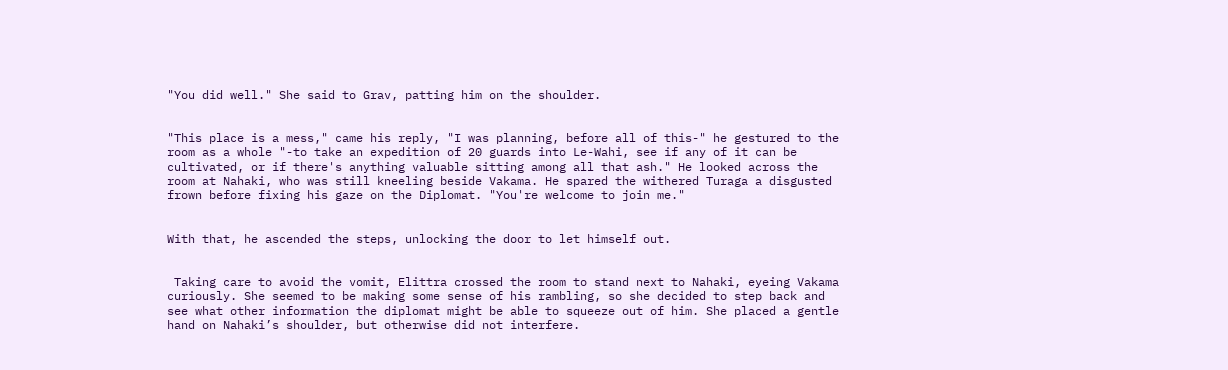"You did well." She said to Grav, patting him on the shoulder.


"This place is a mess," came his reply, "I was planning, before all of this-" he gestured to the room as a whole "-to take an expedition of 20 guards into Le-Wahi, see if any of it can be cultivated, or if there's anything valuable sitting among all that ash." He looked across the room at Nahaki, who was still kneeling beside Vakama. He spared the withered Turaga a disgusted frown before fixing his gaze on the Diplomat. "You're welcome to join me."


With that, he ascended the steps, unlocking the door to let himself out.


 Taking care to avoid the vomit, Elittra crossed the room to stand next to Nahaki, eyeing Vakama curiously. She seemed to be making some sense of his rambling, so she decided to step back and see what other information the diplomat might be able to squeeze out of him. She placed a gentle hand on Nahaki’s shoulder, but otherwise did not interfere.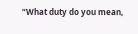“What duty do you mean,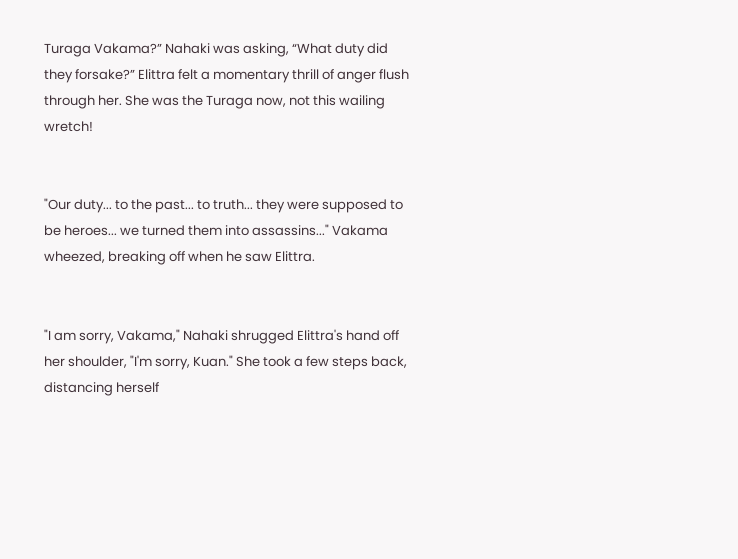Turaga Vakama?” Nahaki was asking, “What duty did they forsake?” Elittra felt a momentary thrill of anger flush through her. She was the Turaga now, not this wailing wretch!


"Our duty... to the past... to truth... they were supposed to be heroes... we turned them into assassins..." Vakama wheezed, breaking off when he saw Elittra.


"I am sorry, Vakama," Nahaki shrugged Elittra's hand off her shoulder, "I'm sorry, Kuan." She took a few steps back, distancing herself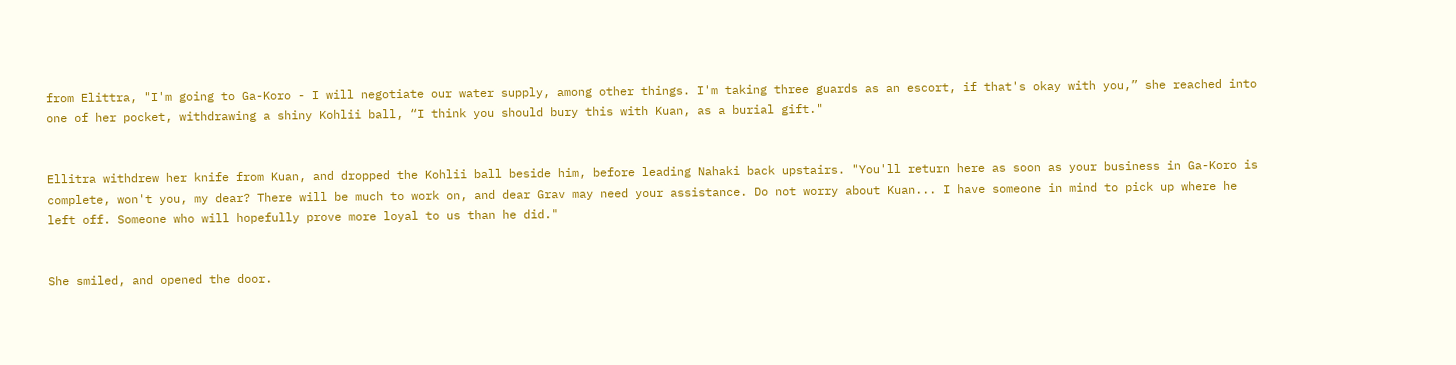from Elittra, "I'm going to Ga-Koro - I will negotiate our water supply, among other things. I'm taking three guards as an escort, if that's okay with you,” she reached into one of her pocket, withdrawing a shiny Kohlii ball, “I think you should bury this with Kuan, as a burial gift."


Ellitra withdrew her knife from Kuan, and dropped the Kohlii ball beside him, before leading Nahaki back upstairs. "You'll return here as soon as your business in Ga-Koro is complete, won't you, my dear? There will be much to work on, and dear Grav may need your assistance. Do not worry about Kuan... I have someone in mind to pick up where he left off. Someone who will hopefully prove more loyal to us than he did."


She smiled, and opened the door.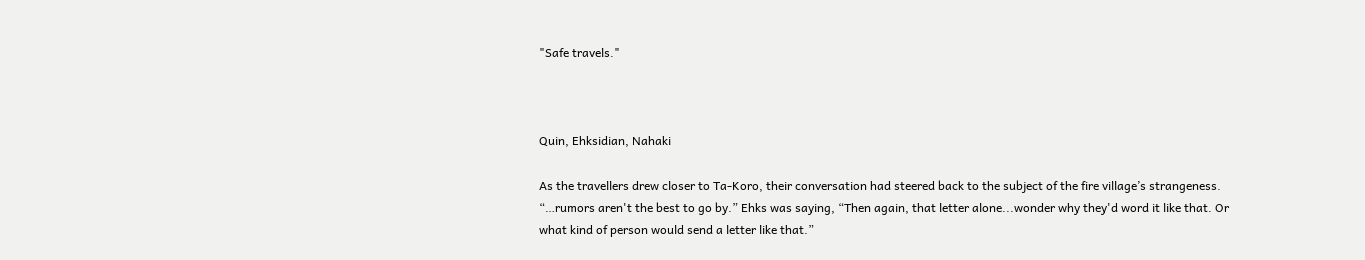"Safe travels."



Quin, Ehksidian, Nahaki

As the travellers drew closer to Ta-Koro, their conversation had steered back to the subject of the fire village’s strangeness. “…rumors aren't the best to go by.” Ehks was saying, “Then again, that letter alone...wonder why they'd word it like that. Or what kind of person would send a letter like that.”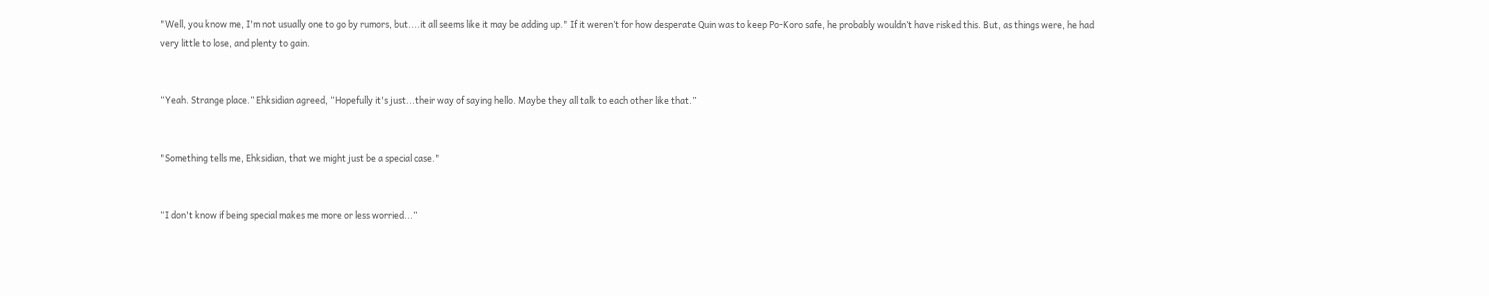"Well, you know me, I'm not usually one to go by rumors, but....it all seems like it may be adding up." If it weren’t for how desperate Quin was to keep Po-Koro safe, he probably wouldn’t have risked this. But, as things were, he had very little to lose, and plenty to gain.


“Yeah. Strange place.” Ehksidian agreed, “Hopefully it's just...their way of saying hello. Maybe they all talk to each other like that.”


"Something tells me, Ehksidian, that we might just be a special case."


“I don't know if being special makes me more or less worried...”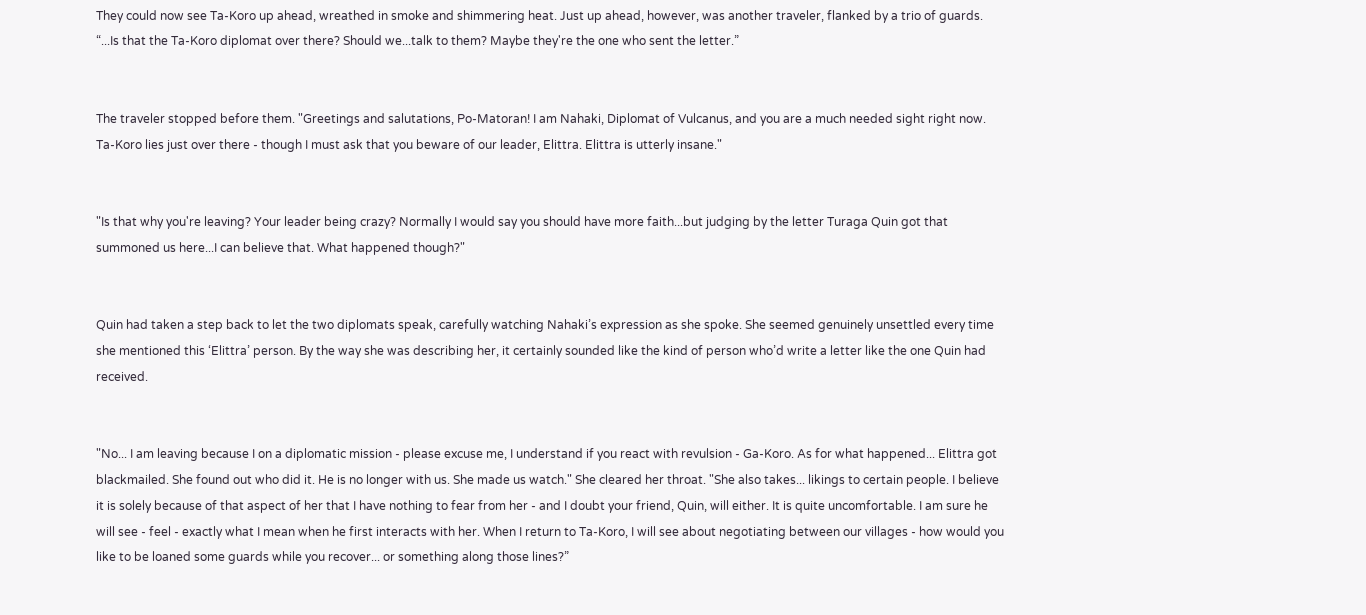They could now see Ta-Koro up ahead, wreathed in smoke and shimmering heat. Just up ahead, however, was another traveler, flanked by a trio of guards. “...Is that the Ta-Koro diplomat over there? Should we...talk to them? Maybe they're the one who sent the letter.”


The traveler stopped before them. "Greetings and salutations, Po-Matoran! I am Nahaki, Diplomat of Vulcanus, and you are a much needed sight right now. Ta-Koro lies just over there - though I must ask that you beware of our leader, Elittra. Elittra is utterly insane."


"Is that why you're leaving? Your leader being crazy? Normally I would say you should have more faith...but judging by the letter Turaga Quin got that summoned us here...I can believe that. What happened though?"


Quin had taken a step back to let the two diplomats speak, carefully watching Nahaki’s expression as she spoke. She seemed genuinely unsettled every time she mentioned this ‘Elittra’ person. By the way she was describing her, it certainly sounded like the kind of person who’d write a letter like the one Quin had received.


"No... I am leaving because I on a diplomatic mission - please excuse me, I understand if you react with revulsion - Ga-Koro. As for what happened... Elittra got blackmailed. She found out who did it. He is no longer with us. She made us watch." She cleared her throat. "She also takes... likings to certain people. I believe it is solely because of that aspect of her that I have nothing to fear from her - and I doubt your friend, Quin, will either. It is quite uncomfortable. I am sure he will see - feel - exactly what I mean when he first interacts with her. When I return to Ta-Koro, I will see about negotiating between our villages - how would you like to be loaned some guards while you recover... or something along those lines?”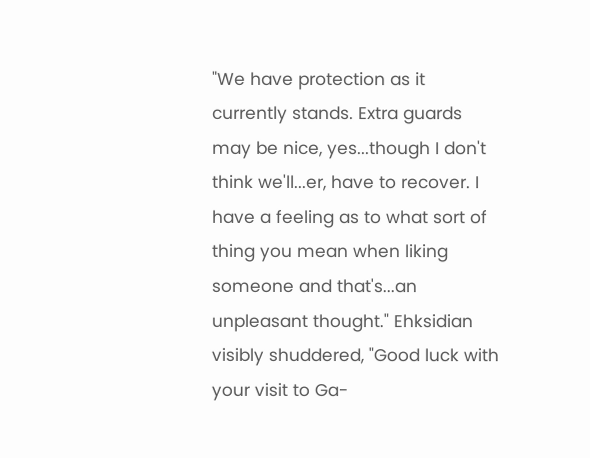"We have protection as it currently stands. Extra guards may be nice, yes...though I don't think we'll...er, have to recover. I have a feeling as to what sort of thing you mean when liking someone and that's...an unpleasant thought." Ehksidian visibly shuddered, "Good luck with your visit to Ga-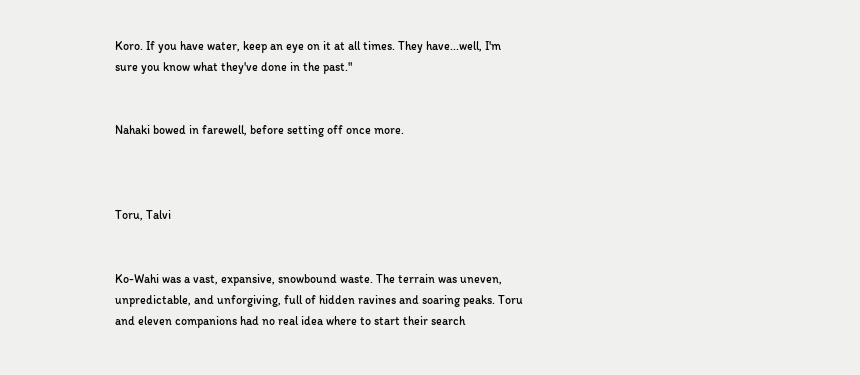Koro. If you have water, keep an eye on it at all times. They have...well, I'm sure you know what they've done in the past."


Nahaki bowed in farewell, before setting off once more.



Toru, Talvi


Ko-Wahi was a vast, expansive, snowbound waste. The terrain was uneven, unpredictable, and unforgiving, full of hidden ravines and soaring peaks. Toru and eleven companions had no real idea where to start their search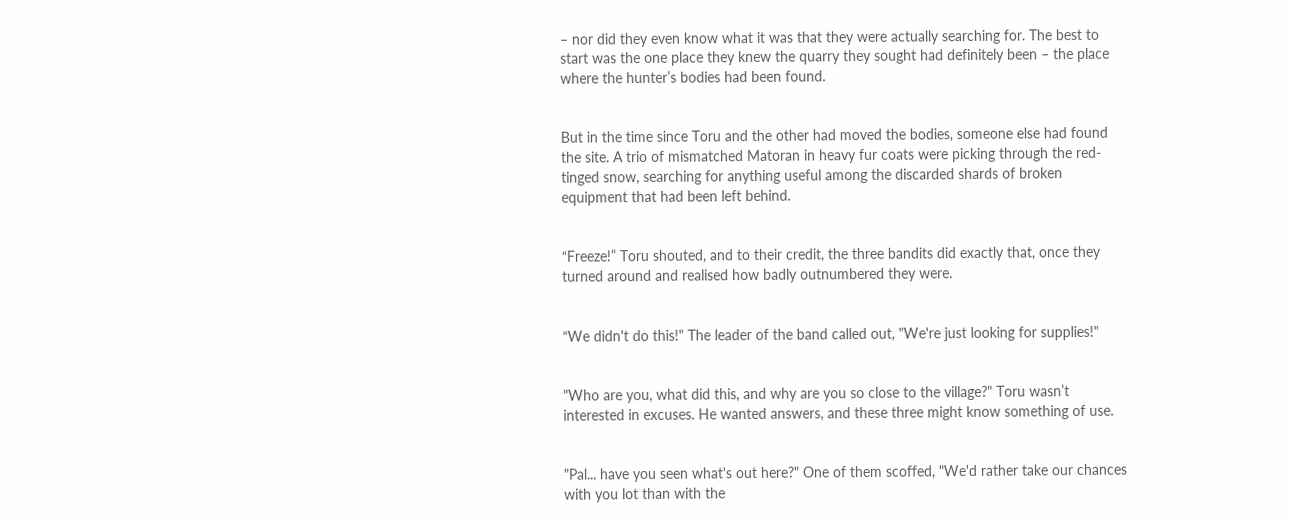– nor did they even know what it was that they were actually searching for. The best to start was the one place they knew the quarry they sought had definitely been – the place where the hunter’s bodies had been found.


But in the time since Toru and the other had moved the bodies, someone else had found the site. A trio of mismatched Matoran in heavy fur coats were picking through the red-tinged snow, searching for anything useful among the discarded shards of broken equipment that had been left behind.


“Freeze!” Toru shouted, and to their credit, the three bandits did exactly that, once they turned around and realised how badly outnumbered they were.


“We didn't do this!" The leader of the band called out, "We're just looking for supplies!"


"Who are you, what did this, and why are you so close to the village?" Toru wasn’t interested in excuses. He wanted answers, and these three might know something of use.


"Pal... have you seen what's out here?" One of them scoffed, "We'd rather take our chances with you lot than with the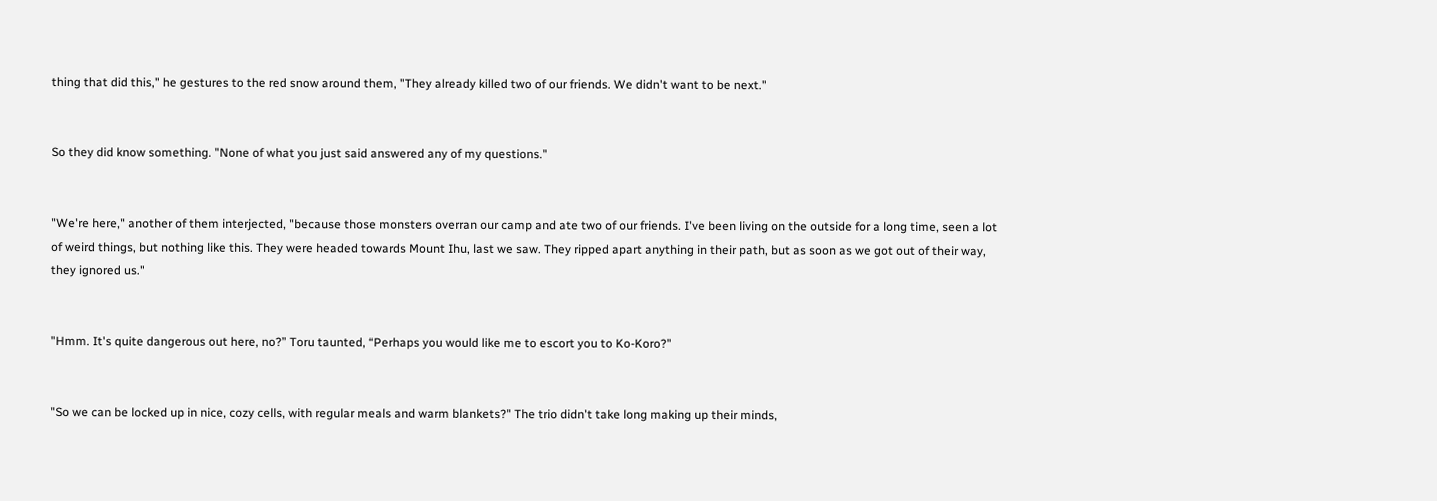thing that did this," he gestures to the red snow around them, "They already killed two of our friends. We didn't want to be next."


So they did know something. "None of what you just said answered any of my questions."


"We're here," another of them interjected, "because those monsters overran our camp and ate two of our friends. I've been living on the outside for a long time, seen a lot of weird things, but nothing like this. They were headed towards Mount Ihu, last we saw. They ripped apart anything in their path, but as soon as we got out of their way, they ignored us."


"Hmm. It's quite dangerous out here, no?” Toru taunted, “Perhaps you would like me to escort you to Ko-Koro?"


"So we can be locked up in nice, cozy cells, with regular meals and warm blankets?" The trio didn't take long making up their minds,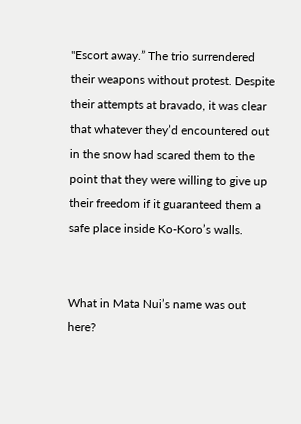"Escort away.” The trio surrendered their weapons without protest. Despite their attempts at bravado, it was clear that whatever they’d encountered out in the snow had scared them to the point that they were willing to give up their freedom if it guaranteed them a safe place inside Ko-Koro’s walls.


What in Mata Nui’s name was out here?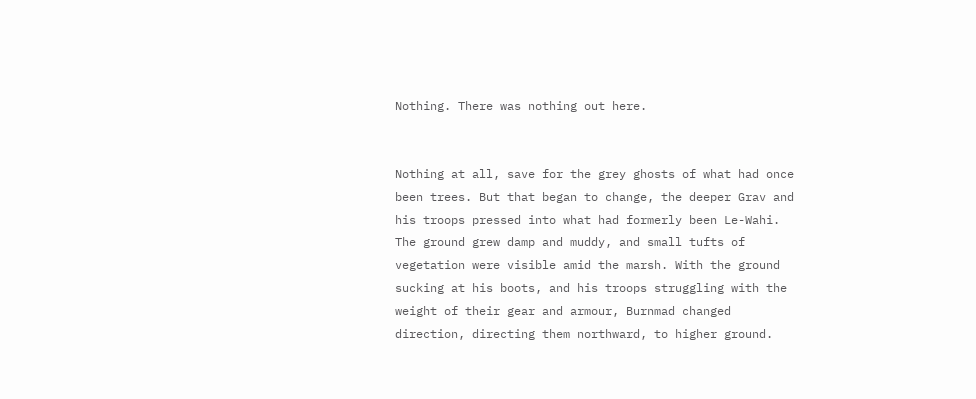Nothing. There was nothing out here.


Nothing at all, save for the grey ghosts of what had once been trees. But that began to change, the deeper Grav and his troops pressed into what had formerly been Le-Wahi. The ground grew damp and muddy, and small tufts of vegetation were visible amid the marsh. With the ground sucking at his boots, and his troops struggling with the weight of their gear and armour, Burnmad changed direction, directing them northward, to higher ground.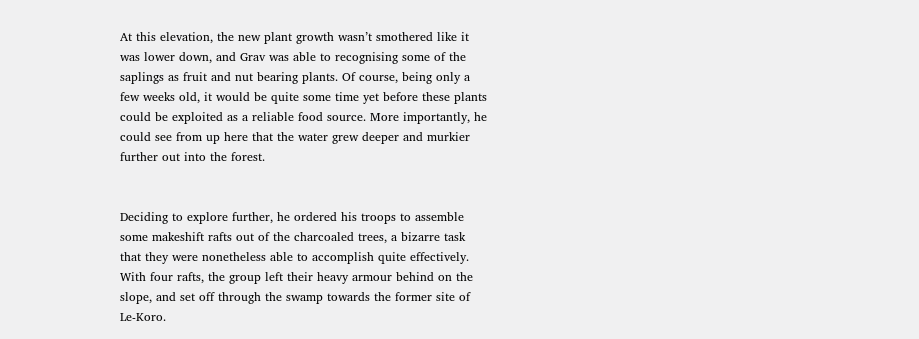At this elevation, the new plant growth wasn’t smothered like it was lower down, and Grav was able to recognising some of the saplings as fruit and nut bearing plants. Of course, being only a few weeks old, it would be quite some time yet before these plants could be exploited as a reliable food source. More importantly, he could see from up here that the water grew deeper and murkier further out into the forest.


Deciding to explore further, he ordered his troops to assemble some makeshift rafts out of the charcoaled trees, a bizarre task that they were nonetheless able to accomplish quite effectively. With four rafts, the group left their heavy armour behind on the slope, and set off through the swamp towards the former site of Le-Koro.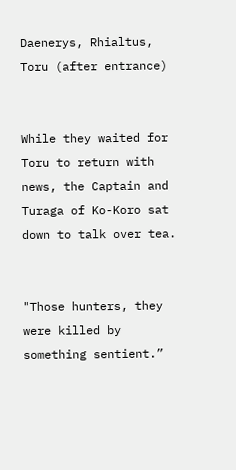Daenerys, Rhialtus, Toru (after entrance)


While they waited for Toru to return with news, the Captain and Turaga of Ko-Koro sat down to talk over tea.


"Those hunters, they were killed by something sentient.”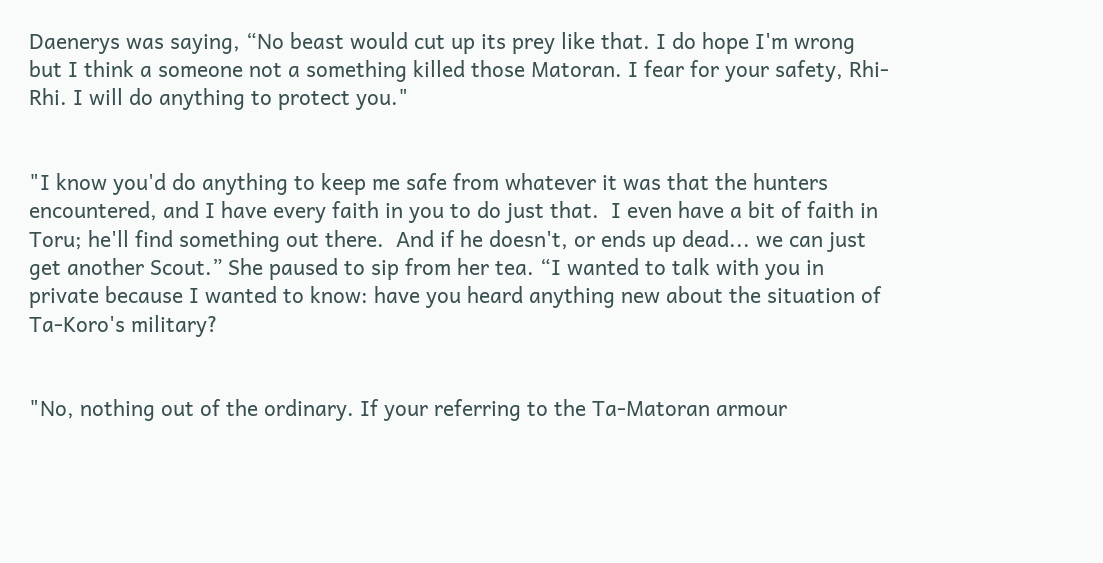Daenerys was saying, “No beast would cut up its prey like that. I do hope I'm wrong but I think a someone not a something killed those Matoran. I fear for your safety, Rhi-Rhi. I will do anything to protect you."


"I know you'd do anything to keep me safe from whatever it was that the hunters encountered, and I have every faith in you to do just that.  I even have a bit of faith in Toru; he'll find something out there.  And if he doesn't, or ends up dead... we can just get another Scout.” She paused to sip from her tea. “I wanted to talk with you in private because I wanted to know: have you heard anything new about the situation of Ta-Koro's military?


"No, nothing out of the ordinary. If your referring to the Ta-Matoran armour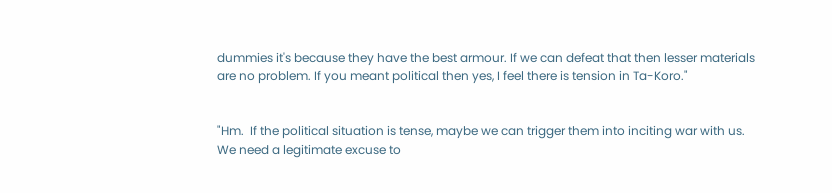dummies it's because they have the best armour. If we can defeat that then lesser materials are no problem. If you meant political then yes, I feel there is tension in Ta-Koro."


"Hm.  If the political situation is tense, maybe we can trigger them into inciting war with us. We need a legitimate excuse to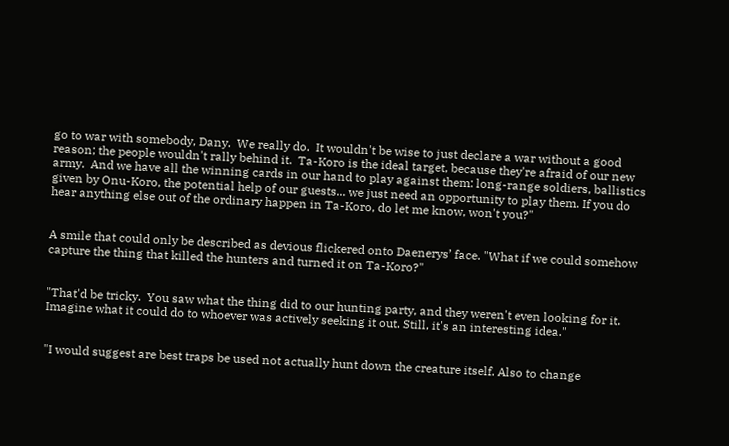go to war with somebody, Dany.  We really do.  It wouldn't be wise to just declare a war without a good reason; the people wouldn't rally behind it.  Ta-Koro is the ideal target, because they're afraid of our new army.  And we have all the winning cards in our hand to play against them: long-range soldiers, ballistics given by Onu-Koro, the potential help of our guests... we just need an opportunity to play them. If you do hear anything else out of the ordinary happen in Ta-Koro, do let me know, won't you?"


A smile that could only be described as devious flickered onto Daenerys’ face. "What if we could somehow capture the thing that killed the hunters and turned it on Ta-Koro?"


"That'd be tricky.  You saw what the thing did to our hunting party, and they weren't even looking for it.  Imagine what it could do to whoever was actively seeking it out. Still, it's an interesting idea."


"I would suggest are best traps be used not actually hunt down the creature itself. Also to change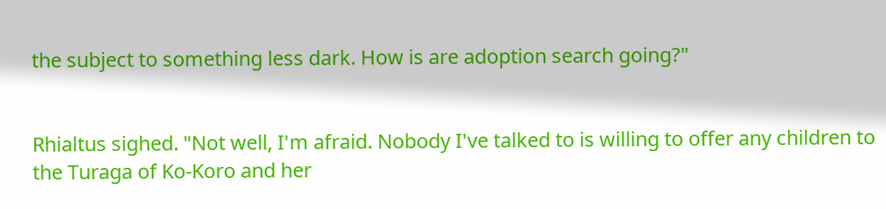the subject to something less dark. How is are adoption search going?"


Rhialtus sighed. "Not well, I'm afraid. Nobody I've talked to is willing to offer any children to the Turaga of Ko-Koro and her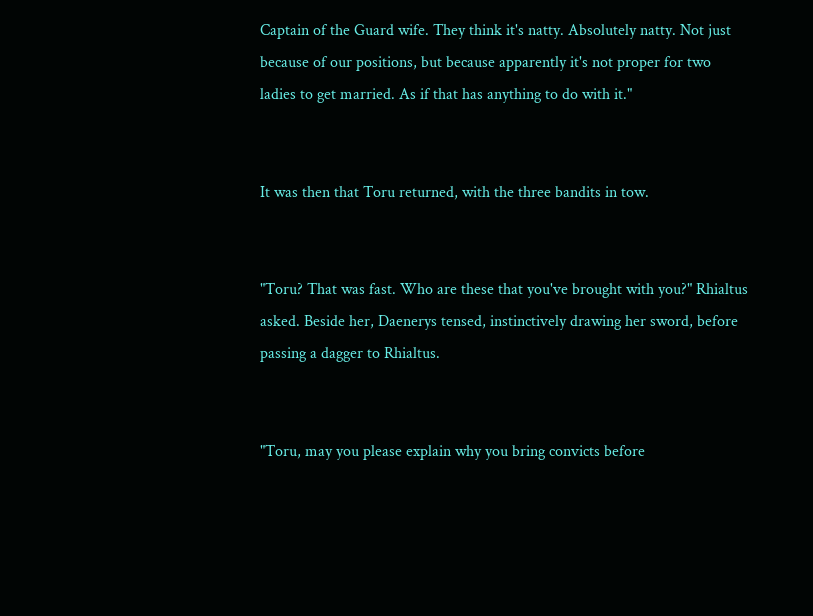Captain of the Guard wife. They think it's natty. Absolutely natty. Not just because of our positions, but because apparently it's not proper for two ladies to get married. As if that has anything to do with it."


It was then that Toru returned, with the three bandits in tow.


"Toru? That was fast. Who are these that you've brought with you?" Rhialtus asked. Beside her, Daenerys tensed, instinctively drawing her sword, before passing a dagger to Rhialtus.


"Toru, may you please explain why you bring convicts before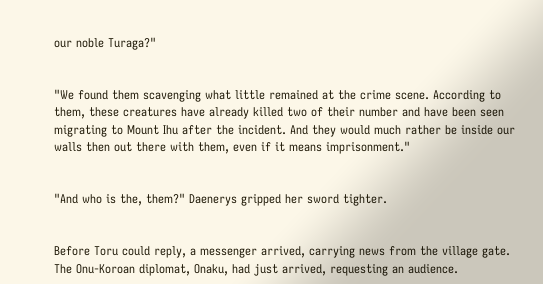our noble Turaga?"


"We found them scavenging what little remained at the crime scene. According to them, these creatures have already killed two of their number and have been seen migrating to Mount Ihu after the incident. And they would much rather be inside our walls then out there with them, even if it means imprisonment."


"And who is the, them?" Daenerys gripped her sword tighter.


Before Toru could reply, a messenger arrived, carrying news from the village gate. The Onu-Koroan diplomat, Onaku, had just arrived, requesting an audience.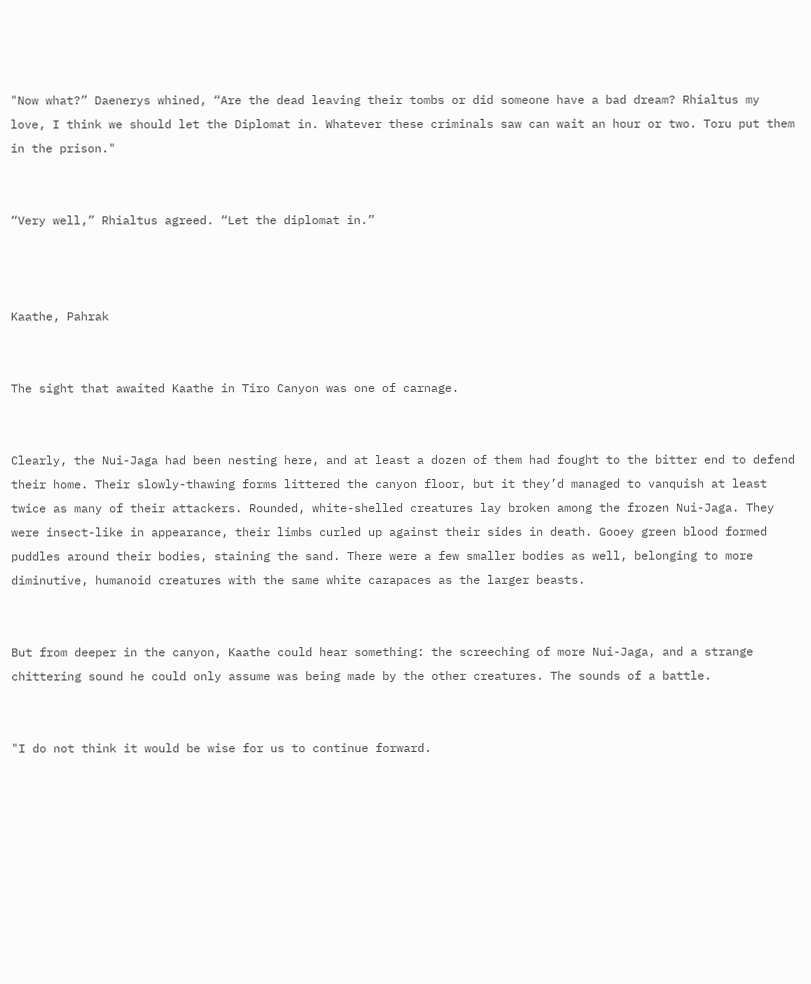"Now what?” Daenerys whined, “Are the dead leaving their tombs or did someone have a bad dream? Rhialtus my love, I think we should let the Diplomat in. Whatever these criminals saw can wait an hour or two. Toru put them in the prison."


“Very well,” Rhialtus agreed. “Let the diplomat in.”



Kaathe, Pahrak


The sight that awaited Kaathe in Tiro Canyon was one of carnage.


Clearly, the Nui-Jaga had been nesting here, and at least a dozen of them had fought to the bitter end to defend their home. Their slowly-thawing forms littered the canyon floor, but it they’d managed to vanquish at least twice as many of their attackers. Rounded, white-shelled creatures lay broken among the frozen Nui-Jaga. They were insect-like in appearance, their limbs curled up against their sides in death. Gooey green blood formed puddles around their bodies, staining the sand. There were a few smaller bodies as well, belonging to more diminutive, humanoid creatures with the same white carapaces as the larger beasts.


But from deeper in the canyon, Kaathe could hear something: the screeching of more Nui-Jaga, and a strange chittering sound he could only assume was being made by the other creatures. The sounds of a battle.


"I do not think it would be wise for us to continue forward.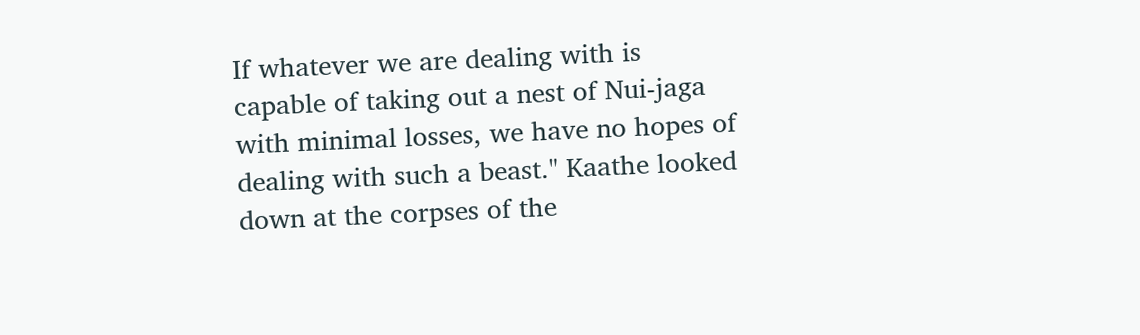If whatever we are dealing with is capable of taking out a nest of Nui-jaga with minimal losses, we have no hopes of dealing with such a beast." Kaathe looked down at the corpses of the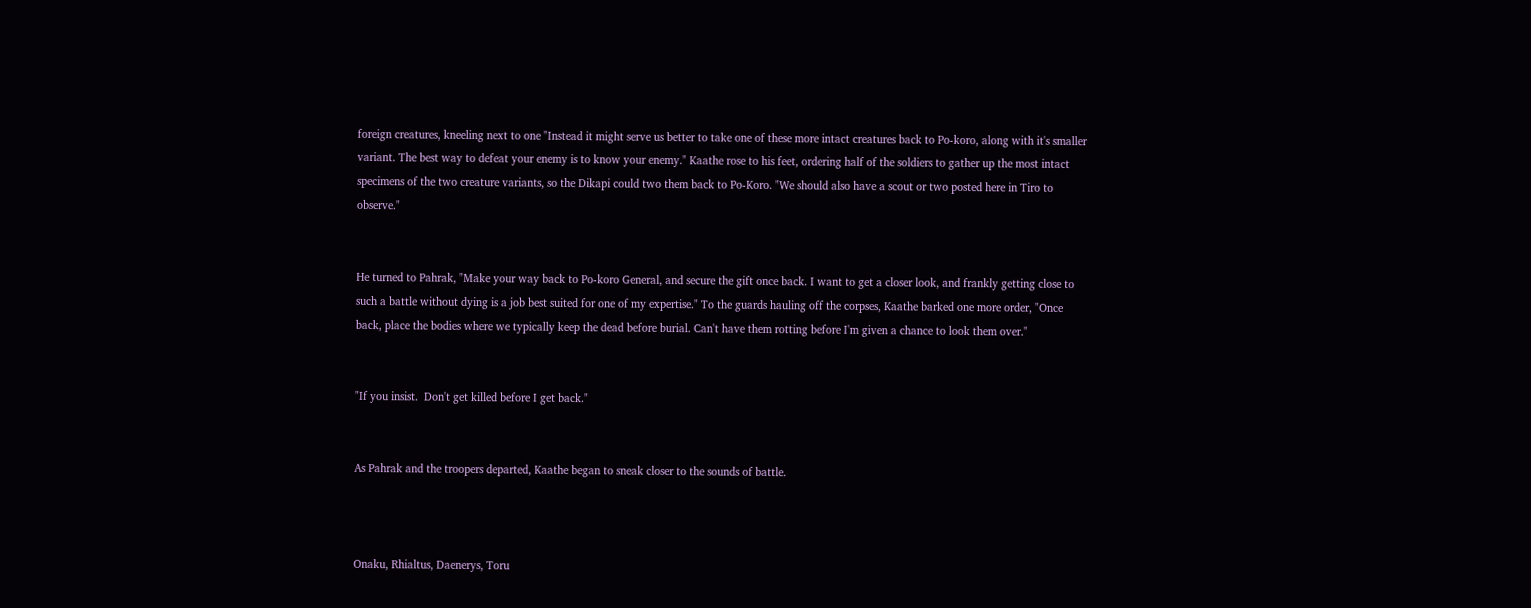foreign creatures, kneeling next to one "Instead it might serve us better to take one of these more intact creatures back to Po-koro, along with it's smaller variant. The best way to defeat your enemy is to know your enemy." Kaathe rose to his feet, ordering half of the soldiers to gather up the most intact specimens of the two creature variants, so the Dikapi could two them back to Po-Koro. "We should also have a scout or two posted here in Tiro to observe."


He turned to Pahrak, "Make your way back to Po-koro General, and secure the gift once back. I want to get a closer look, and frankly getting close to such a battle without dying is a job best suited for one of my expertise." To the guards hauling off the corpses, Kaathe barked one more order, "Once back, place the bodies where we typically keep the dead before burial. Can't have them rotting before I'm given a chance to look them over."


"If you insist.  Don't get killed before I get back."


As Pahrak and the troopers departed, Kaathe began to sneak closer to the sounds of battle.



Onaku, Rhialtus, Daenerys, Toru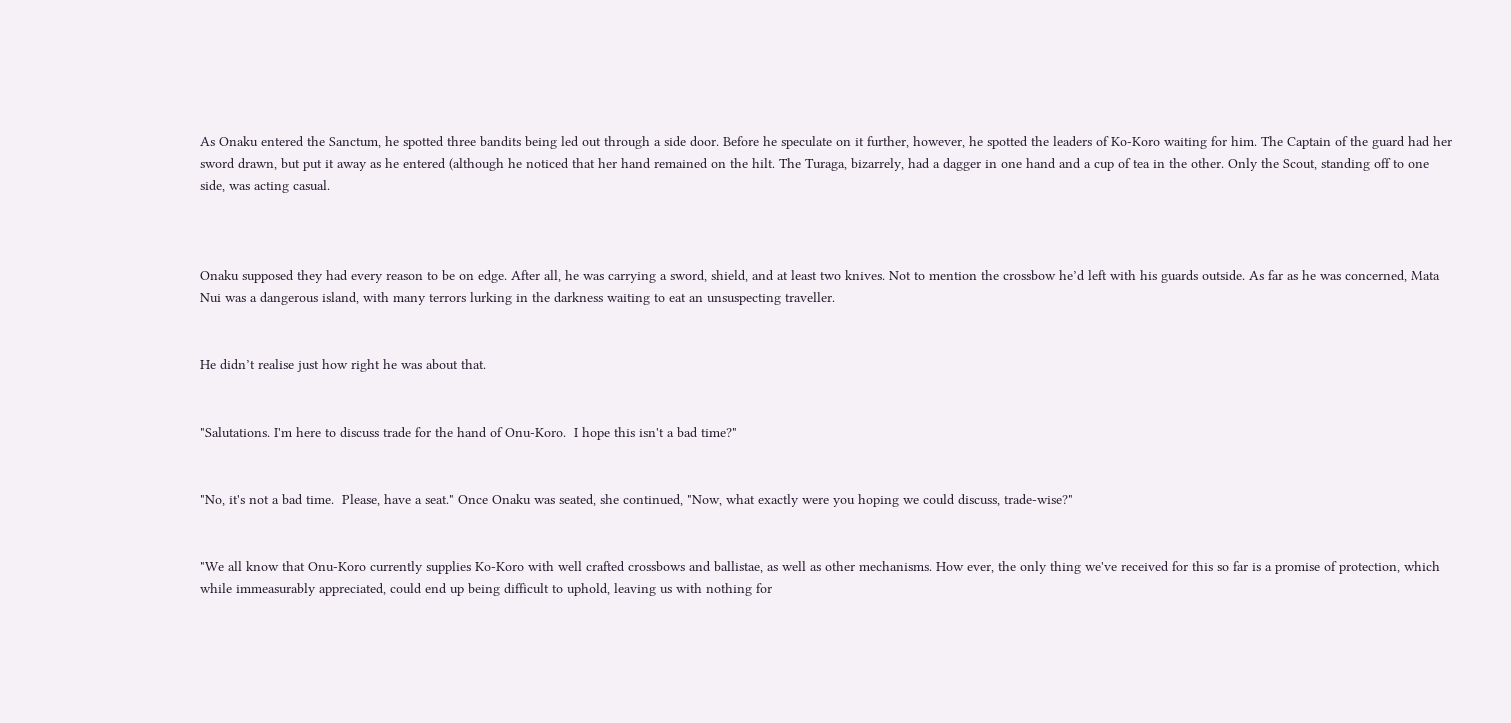As Onaku entered the Sanctum, he spotted three bandits being led out through a side door. Before he speculate on it further, however, he spotted the leaders of Ko-Koro waiting for him. The Captain of the guard had her sword drawn, but put it away as he entered (although he noticed that her hand remained on the hilt. The Turaga, bizarrely, had a dagger in one hand and a cup of tea in the other. Only the Scout, standing off to one side, was acting casual.



Onaku supposed they had every reason to be on edge. After all, he was carrying a sword, shield, and at least two knives. Not to mention the crossbow he’d left with his guards outside. As far as he was concerned, Mata Nui was a dangerous island, with many terrors lurking in the darkness waiting to eat an unsuspecting traveller.


He didn’t realise just how right he was about that.


"Salutations. I'm here to discuss trade for the hand of Onu-Koro.  I hope this isn't a bad time?"


"No, it's not a bad time.  Please, have a seat." Once Onaku was seated, she continued, "Now, what exactly were you hoping we could discuss, trade-wise?"


"We all know that Onu-Koro currently supplies Ko-Koro with well crafted crossbows and ballistae, as well as other mechanisms. How ever, the only thing we've received for this so far is a promise of protection, which while immeasurably appreciated, could end up being difficult to uphold, leaving us with nothing for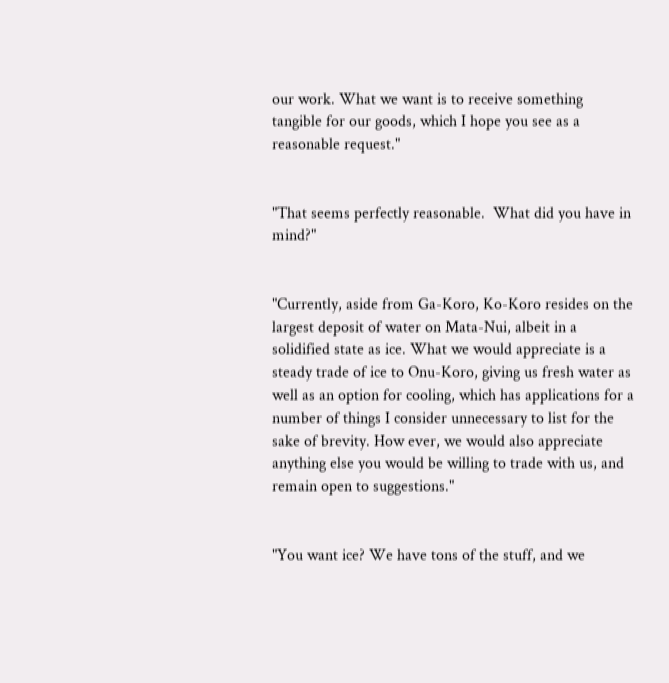our work. What we want is to receive something tangible for our goods, which I hope you see as a reasonable request."


"That seems perfectly reasonable.  What did you have in mind?"


"Currently, aside from Ga-Koro, Ko-Koro resides on the largest deposit of water on Mata-Nui, albeit in a solidified state as ice. What we would appreciate is a steady trade of ice to Onu-Koro, giving us fresh water as well as an option for cooling, which has applications for a number of things I consider unnecessary to list for the sake of brevity. How ever, we would also appreciate anything else you would be willing to trade with us, and remain open to suggestions."


"You want ice? We have tons of the stuff, and we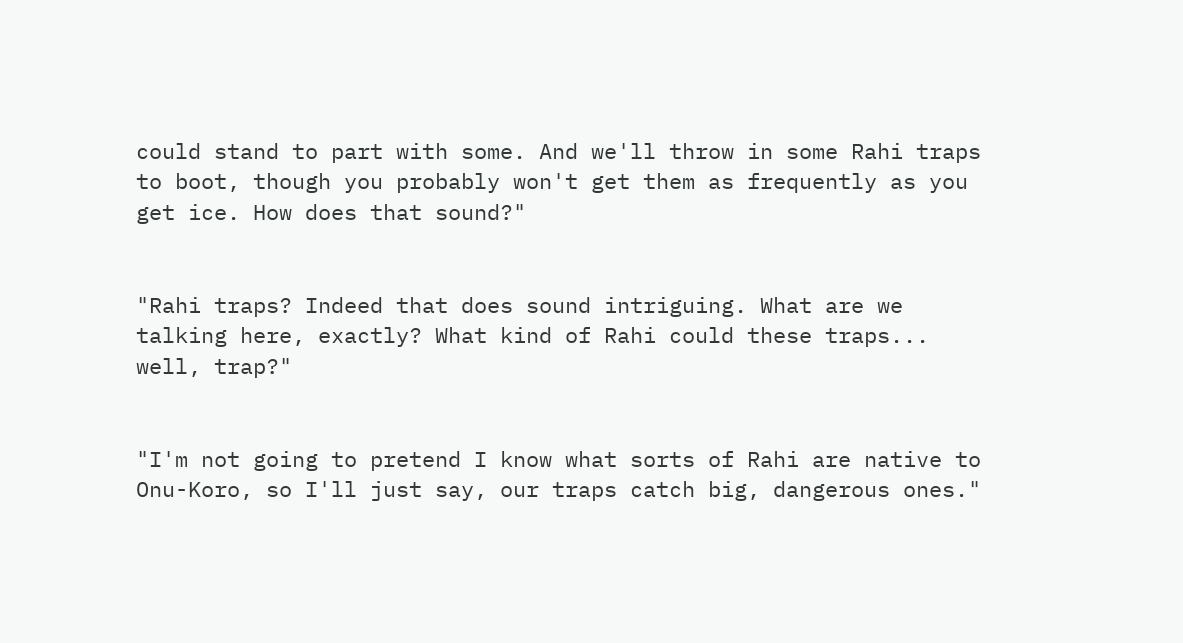could stand to part with some. And we'll throw in some Rahi traps to boot, though you probably won't get them as frequently as you get ice. How does that sound?"


"Rahi traps? Indeed that does sound intriguing. What are we talking here, exactly? What kind of Rahi could these traps... well, trap?"


"I'm not going to pretend I know what sorts of Rahi are native to Onu-Koro, so I'll just say, our traps catch big, dangerous ones."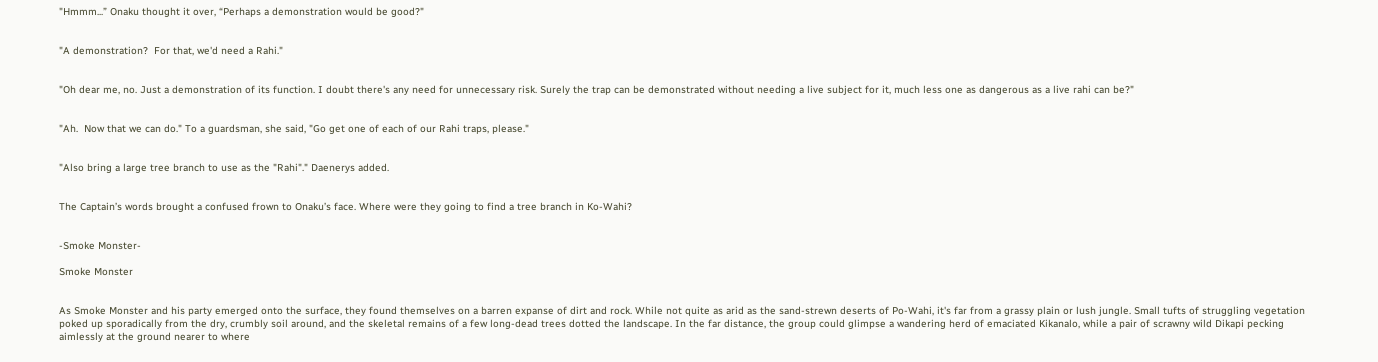"Hmmm...” Onaku thought it over, “Perhaps a demonstration would be good?"


"A demonstration?  For that, we'd need a Rahi."


"Oh dear me, no. Just a demonstration of its function. I doubt there's any need for unnecessary risk. Surely the trap can be demonstrated without needing a live subject for it, much less one as dangerous as a live rahi can be?"


"Ah.  Now that we can do." To a guardsman, she said, "Go get one of each of our Rahi traps, please."


"Also bring a large tree branch to use as the "Rahi"." Daenerys added.


The Captain’s words brought a confused frown to Onaku’s face. Where were they going to find a tree branch in Ko-Wahi?


-Smoke Monster-

Smoke Monster


As Smoke Monster and his party emerged onto the surface, they found themselves on a barren expanse of dirt and rock. While not quite as arid as the sand-strewn deserts of Po-Wahi, it's far from a grassy plain or lush jungle. Small tufts of struggling vegetation poked up sporadically from the dry, crumbly soil around, and the skeletal remains of a few long-dead trees dotted the landscape. In the far distance, the group could glimpse a wandering herd of emaciated Kikanalo, while a pair of scrawny wild Dikapi pecking aimlessly at the ground nearer to where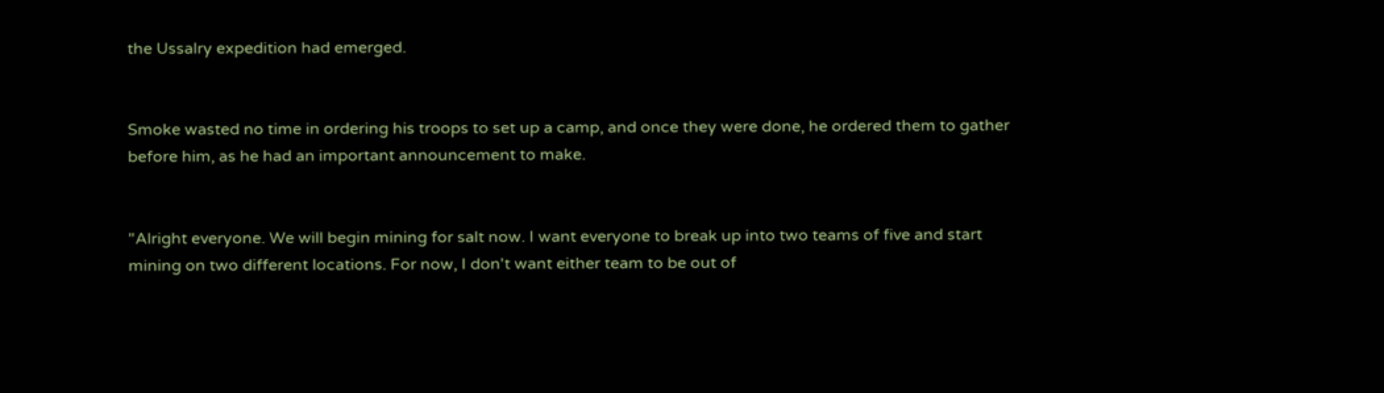the Ussalry expedition had emerged.


Smoke wasted no time in ordering his troops to set up a camp, and once they were done, he ordered them to gather before him, as he had an important announcement to make.


"Alright everyone. We will begin mining for salt now. I want everyone to break up into two teams of five and start mining on two different locations. For now, I don't want either team to be out of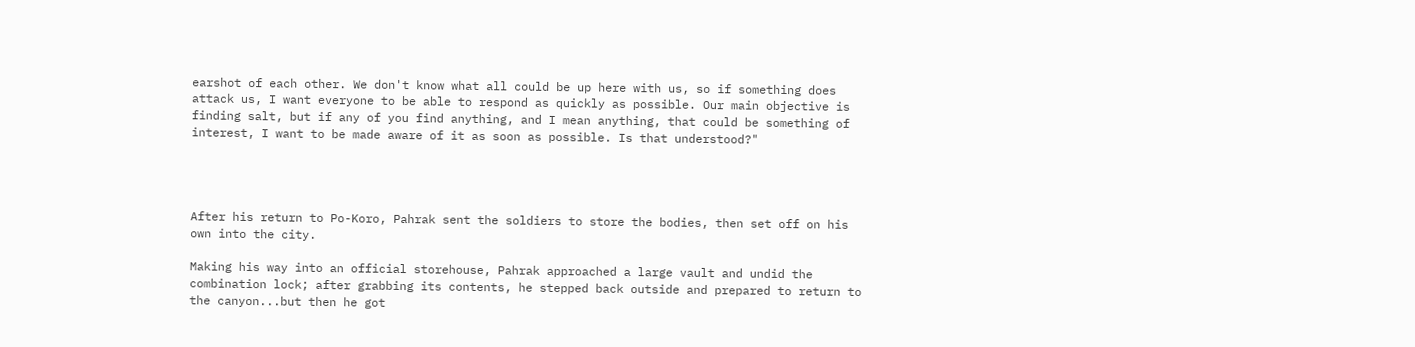earshot of each other. We don't know what all could be up here with us, so if something does attack us, I want everyone to be able to respond as quickly as possible. Our main objective is finding salt, but if any of you find anything, and I mean anything, that could be something of interest, I want to be made aware of it as soon as possible. Is that understood?"




After his return to Po-Koro, Pahrak sent the soldiers to store the bodies, then set off on his own into the city.

Making his way into an official storehouse, Pahrak approached a large vault and undid the combination lock; after grabbing its contents, he stepped back outside and prepared to return to the canyon...but then he got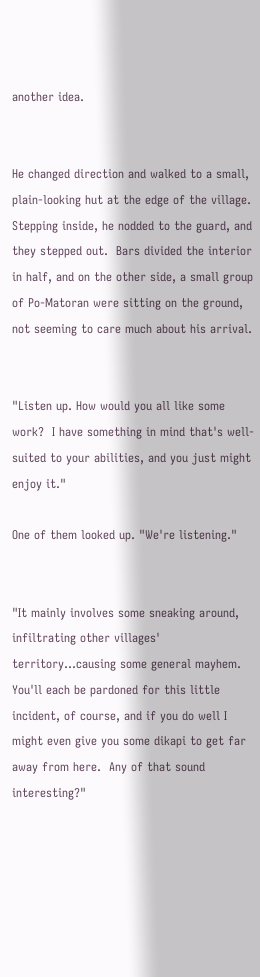another idea.


He changed direction and walked to a small, plain-looking hut at the edge of the village.  Stepping inside, he nodded to the guard, and they stepped out.  Bars divided the interior in half, and on the other side, a small group of Po-Matoran were sitting on the ground, not seeming to care much about his arrival.


"Listen up. How would you all like some work?  I have something in mind that's well-suited to your abilities, and you just might enjoy it."

One of them looked up. "We're listening."


"It mainly involves some sneaking around, infiltrating other villages' territory...causing some general mayhem.  You'll each be pardoned for this little incident, of course, and if you do well I might even give you some dikapi to get far away from here.  Any of that sound interesting?"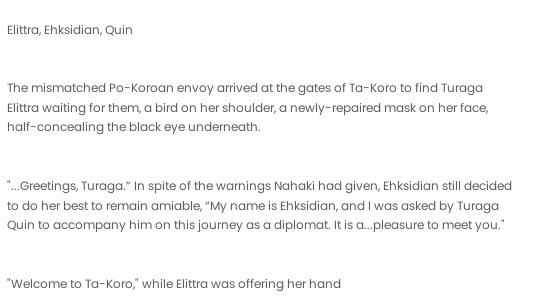Elittra, Ehksidian, Quin


The mismatched Po-Koroan envoy arrived at the gates of Ta-Koro to find Turaga Elittra waiting for them, a bird on her shoulder, a newly-repaired mask on her face, half-concealing the black eye underneath.


"...Greetings, Turaga.” In spite of the warnings Nahaki had given, Ehksidian still decided to do her best to remain amiable, “My name is Ehksidian, and I was asked by Turaga Quin to accompany him on this journey as a diplomat. It is a...pleasure to meet you."


"Welcome to Ta-Koro," while Elittra was offering her hand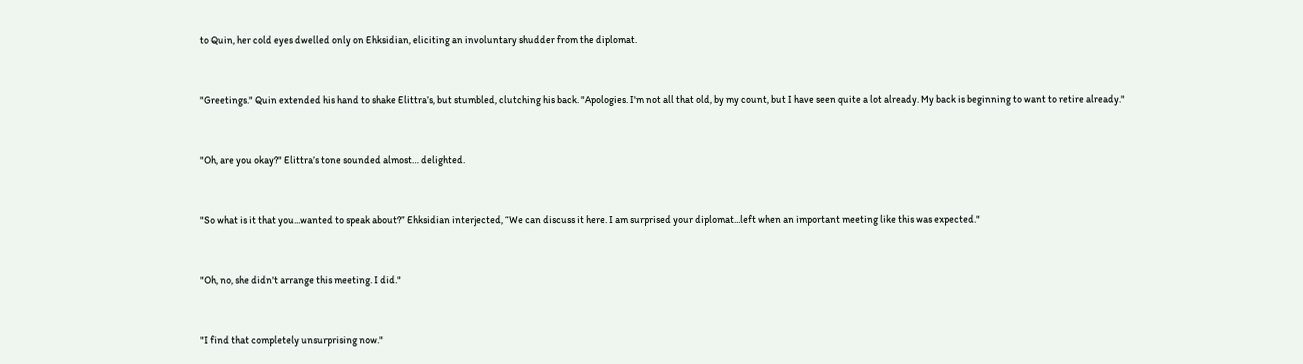to Quin, her cold eyes dwelled only on Ehksidian, eliciting an involuntary shudder from the diplomat.


"Greetings." Quin extended his hand to shake Elittra’s, but stumbled, clutching his back. "Apologies. I'm not all that old, by my count, but I have seen quite a lot already. My back is beginning to want to retire already."


"Oh, are you okay?" Elittra’s tone sounded almost… delighted.


"So what is it that you...wanted to speak about?” Ehksidian interjected, “We can discuss it here. I am surprised your diplomat...left when an important meeting like this was expected."


"Oh, no, she didn't arrange this meeting. I did."


"I find that completely unsurprising now."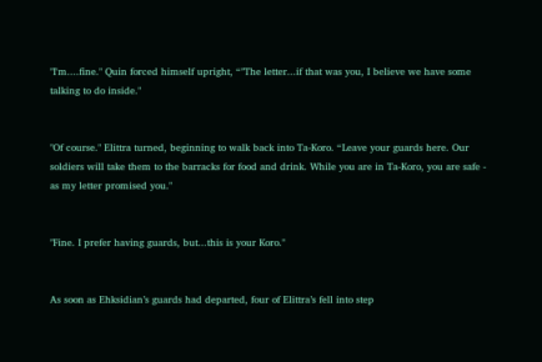"I'm....fine." Quin forced himself upright, “"The letter...if that was you, I believe we have some talking to do inside."


"Of course." Elittra turned, beginning to walk back into Ta-Koro. “Leave your guards here. Our soldiers will take them to the barracks for food and drink. While you are in Ta-Koro, you are safe - as my letter promised you."


"Fine. I prefer having guards, but...this is your Koro."


As soon as Ehksidian’s guards had departed, four of Elittra’s fell into step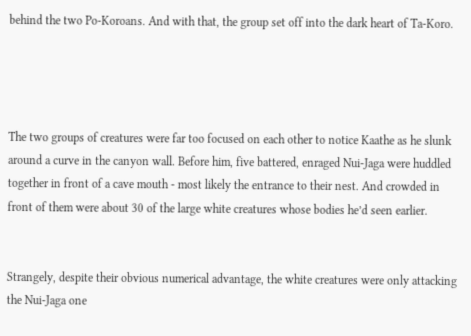behind the two Po-Koroans. And with that, the group set off into the dark heart of Ta-Koro.




The two groups of creatures were far too focused on each other to notice Kaathe as he slunk around a curve in the canyon wall. Before him, five battered, enraged Nui-Jaga were huddled together in front of a cave mouth - most likely the entrance to their nest. And crowded in front of them were about 30 of the large white creatures whose bodies he’d seen earlier.


Strangely, despite their obvious numerical advantage, the white creatures were only attacking the Nui-Jaga one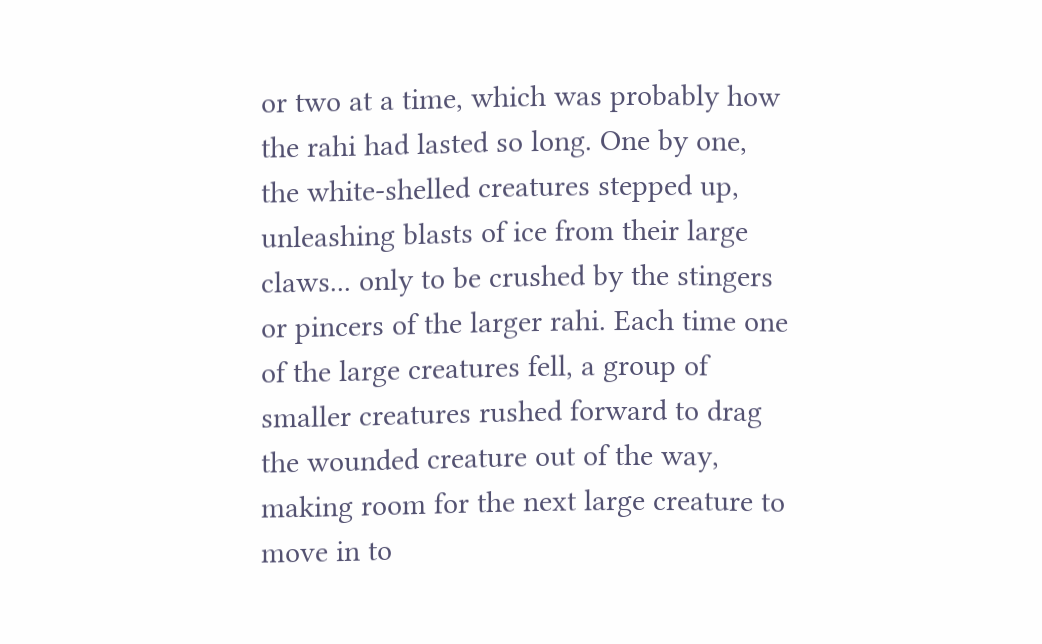or two at a time, which was probably how the rahi had lasted so long. One by one, the white-shelled creatures stepped up, unleashing blasts of ice from their large claws... only to be crushed by the stingers or pincers of the larger rahi. Each time one of the large creatures fell, a group of smaller creatures rushed forward to drag the wounded creature out of the way, making room for the next large creature to move in to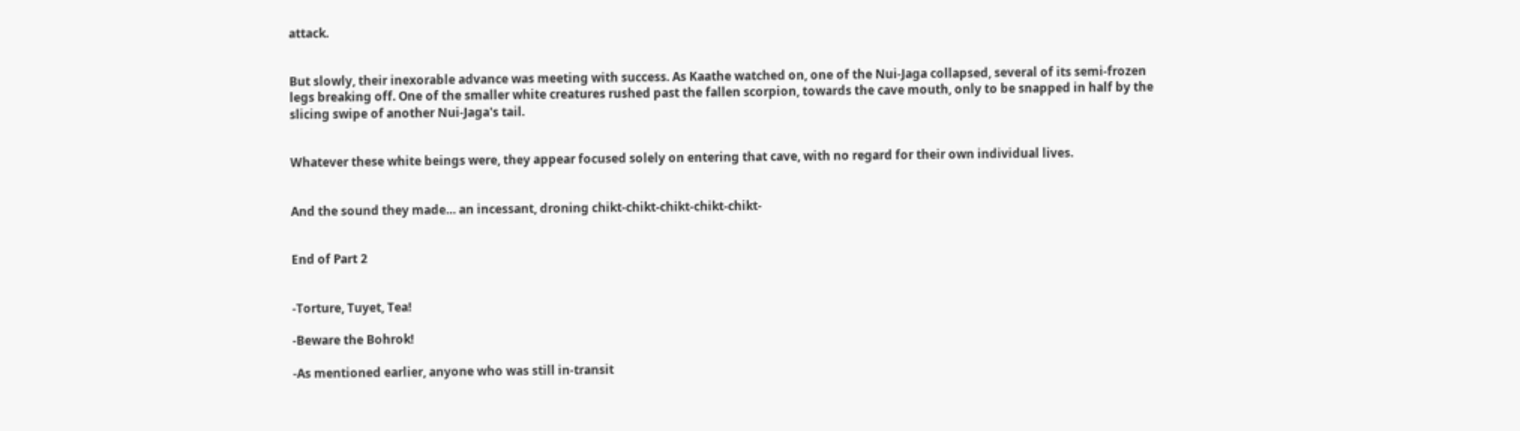attack.


But slowly, their inexorable advance was meeting with success. As Kaathe watched on, one of the Nui-Jaga collapsed, several of its semi-frozen legs breaking off. One of the smaller white creatures rushed past the fallen scorpion, towards the cave mouth, only to be snapped in half by the slicing swipe of another Nui-Jaga's tail.


Whatever these white beings were, they appear focused solely on entering that cave, with no regard for their own individual lives.


And the sound they made… an incessant, droning chikt-chikt-chikt-chikt-chikt-


End of Part 2


-Torture, Tuyet, Tea!

-Beware the Bohrok!

-As mentioned earlier, anyone who was still in-transit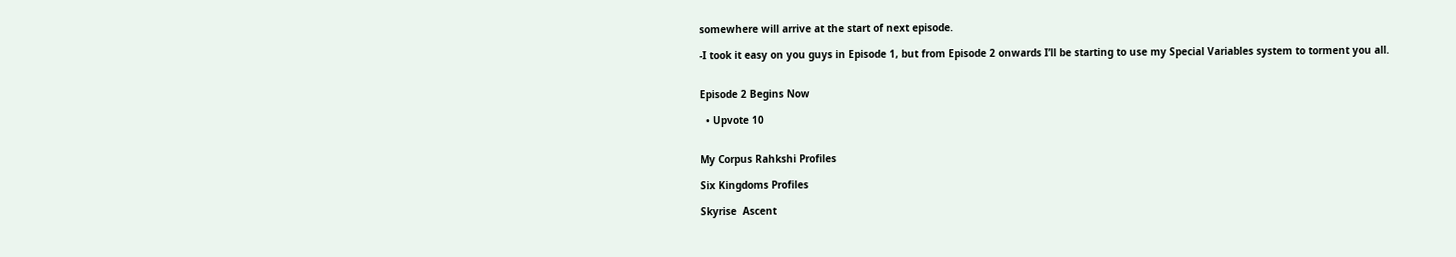somewhere will arrive at the start of next episode.

-I took it easy on you guys in Episode 1, but from Episode 2 onwards I’ll be starting to use my Special Variables system to torment you all.


Episode 2 Begins Now

  • Upvote 10


My Corpus Rahkshi Profiles

Six Kingdoms Profiles

Skyrise  Ascent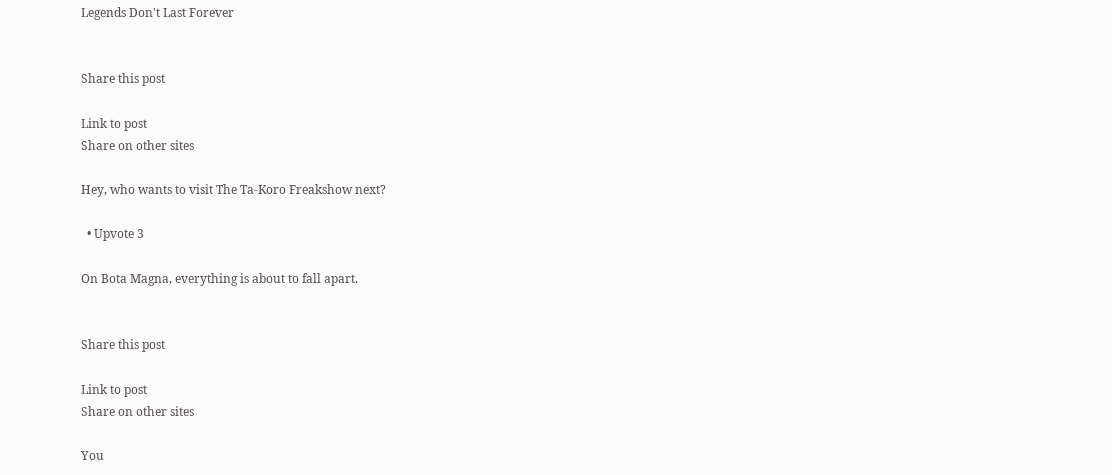Legends Don't Last Forever


Share this post

Link to post
Share on other sites

Hey, who wants to visit The Ta-Koro Freakshow next?

  • Upvote 3

On Bota Magna, everything is about to fall apart.


Share this post

Link to post
Share on other sites

You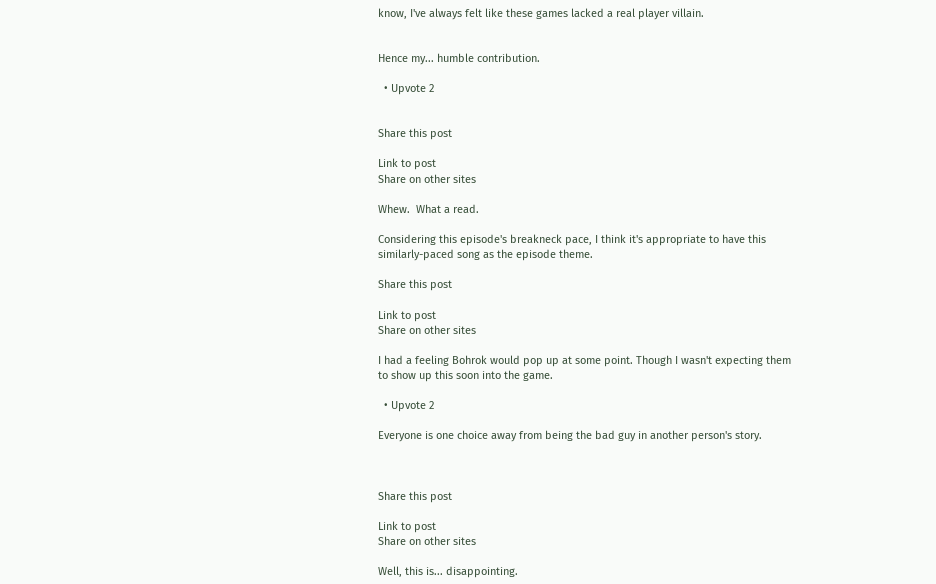know, I've always felt like these games lacked a real player villain.


Hence my... humble contribution.

  • Upvote 2


Share this post

Link to post
Share on other sites

Whew.  What a read.

Considering this episode's breakneck pace, I think it's appropriate to have this similarly-paced song as the episode theme.

Share this post

Link to post
Share on other sites

I had a feeling Bohrok would pop up at some point. Though I wasn't expecting them to show up this soon into the game.

  • Upvote 2

Everyone is one choice away from being the bad guy in another person's story.



Share this post

Link to post
Share on other sites

Well, this is... disappointing.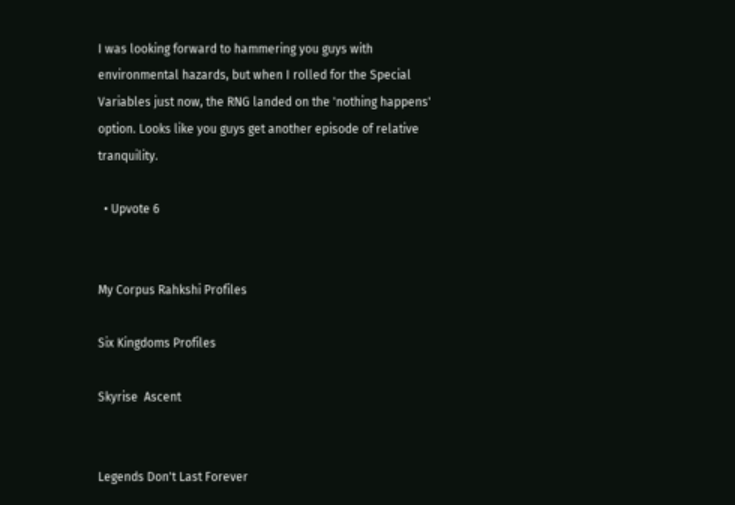I was looking forward to hammering you guys with environmental hazards, but when I rolled for the Special Variables just now, the RNG landed on the 'nothing happens' option. Looks like you guys get another episode of relative tranquility.

  • Upvote 6


My Corpus Rahkshi Profiles

Six Kingdoms Profiles

Skyrise  Ascent


Legends Don't Last Forever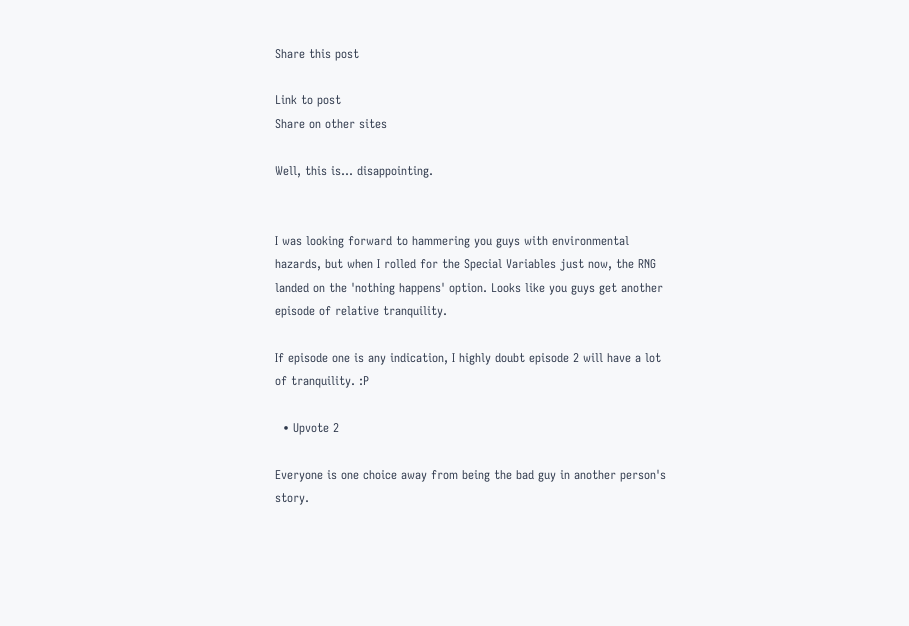Share this post

Link to post
Share on other sites

Well, this is... disappointing.


I was looking forward to hammering you guys with environmental hazards, but when I rolled for the Special Variables just now, the RNG landed on the 'nothing happens' option. Looks like you guys get another episode of relative tranquility.

If episode one is any indication, I highly doubt episode 2 will have a lot of tranquility. :P

  • Upvote 2

Everyone is one choice away from being the bad guy in another person's story.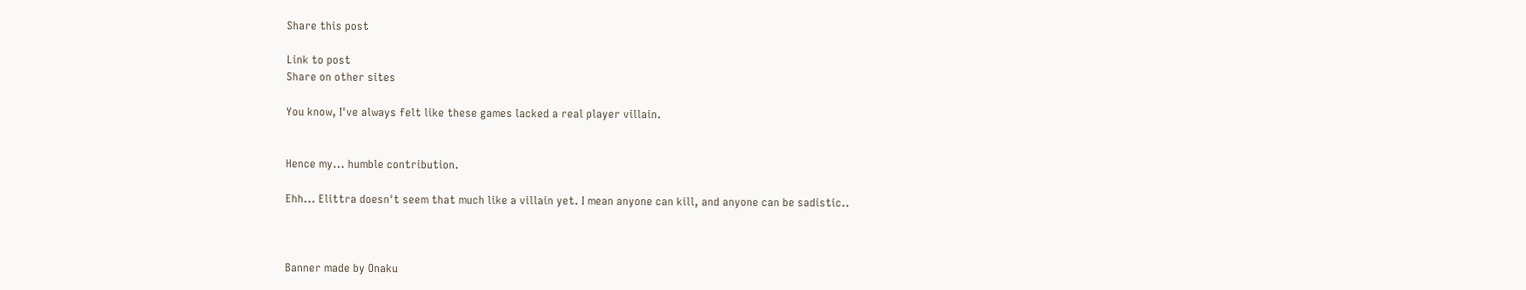Share this post

Link to post
Share on other sites

You know, I've always felt like these games lacked a real player villain.


Hence my... humble contribution.

Ehh... Elittra doesn't seem that much like a villain yet. I mean anyone can kill, and anyone can be sadistic..



Banner made by Onaku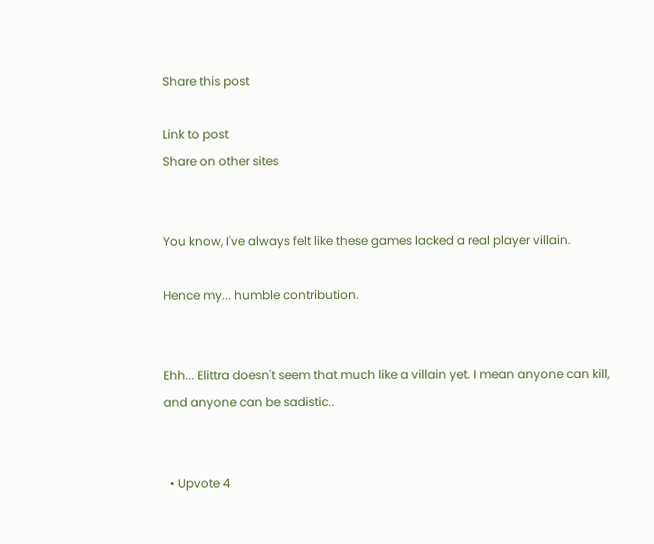Share this post

Link to post
Share on other sites


You know, I've always felt like these games lacked a real player villain.

Hence my... humble contribution.


Ehh... Elittra doesn't seem that much like a villain yet. I mean anyone can kill, and anyone can be sadistic..


  • Upvote 4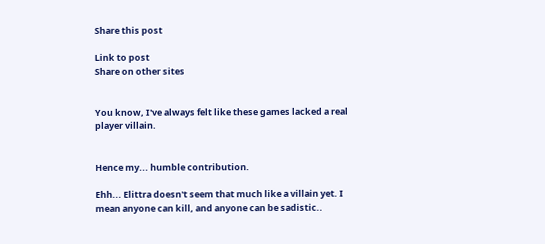Share this post

Link to post
Share on other sites


You know, I've always felt like these games lacked a real player villain.


Hence my... humble contribution.

Ehh... Elittra doesn't seem that much like a villain yet. I mean anyone can kill, and anyone can be sadistic..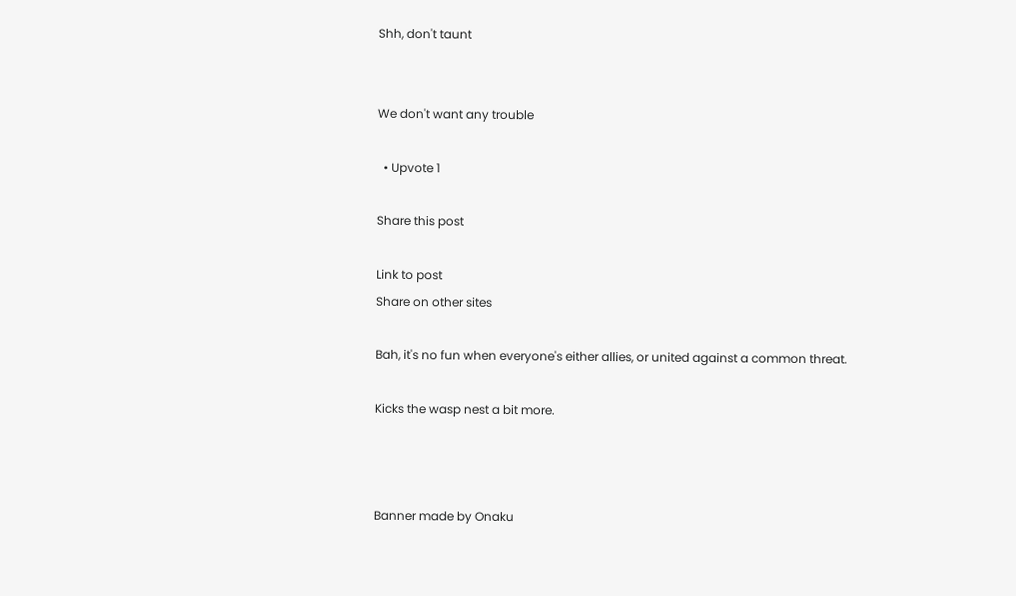Shh, don't taunt


We don't want any trouble

  • Upvote 1

Share this post

Link to post
Share on other sites

Bah, it's no fun when everyone's either allies, or united against a common threat.

Kicks the wasp nest a bit more.



Banner made by Onaku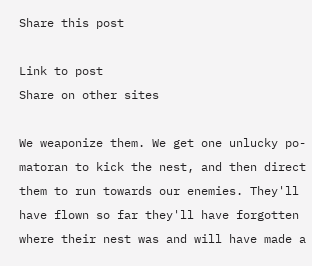Share this post

Link to post
Share on other sites

We weaponize them. We get one unlucky po-matoran to kick the nest, and then direct them to run towards our enemies. They'll have flown so far they'll have forgotten where their nest was and will have made a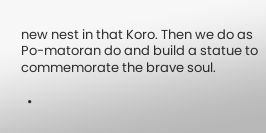new nest in that Koro. Then we do as Po-matoran do and build a statue to commemorate the brave soul.

  •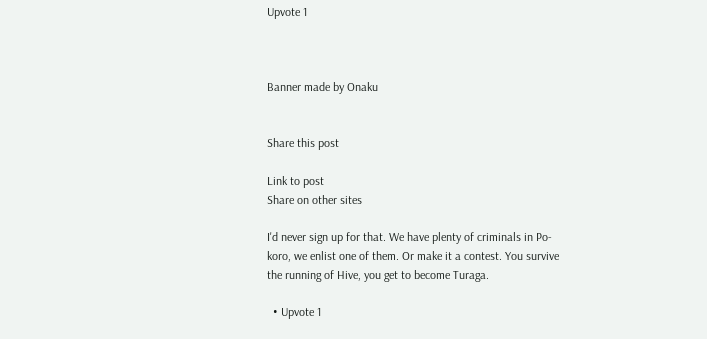Upvote 1



Banner made by Onaku


Share this post

Link to post
Share on other sites

I'd never sign up for that. We have plenty of criminals in Po-koro, we enlist one of them. Or make it a contest. You survive the running of Hive, you get to become Turaga.

  • Upvote 1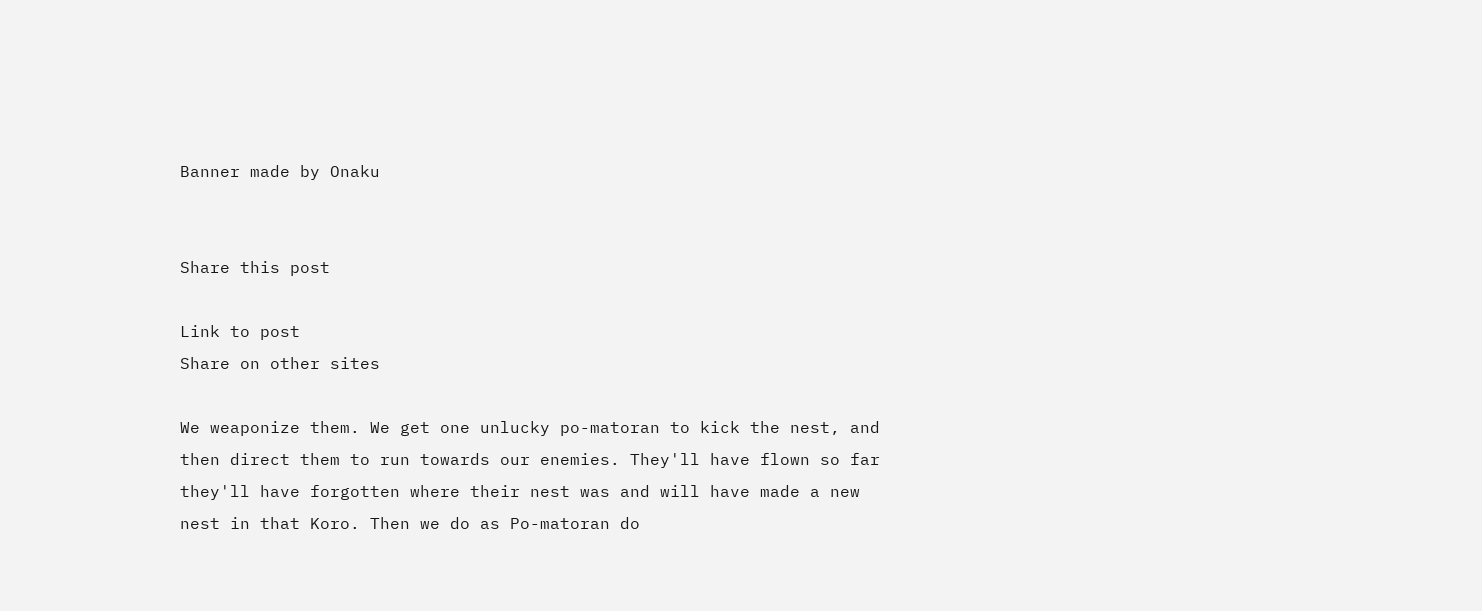Banner made by Onaku


Share this post

Link to post
Share on other sites

We weaponize them. We get one unlucky po-matoran to kick the nest, and then direct them to run towards our enemies. They'll have flown so far they'll have forgotten where their nest was and will have made a new nest in that Koro. Then we do as Po-matoran do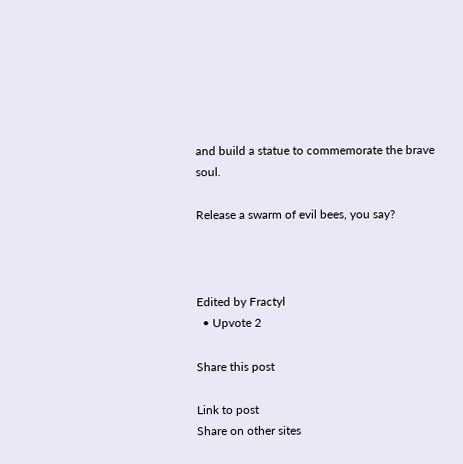and build a statue to commemorate the brave soul.

Release a swarm of evil bees, you say?



Edited by Fractyl
  • Upvote 2

Share this post

Link to post
Share on other sites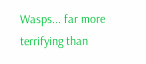Wasps... far more terrifying than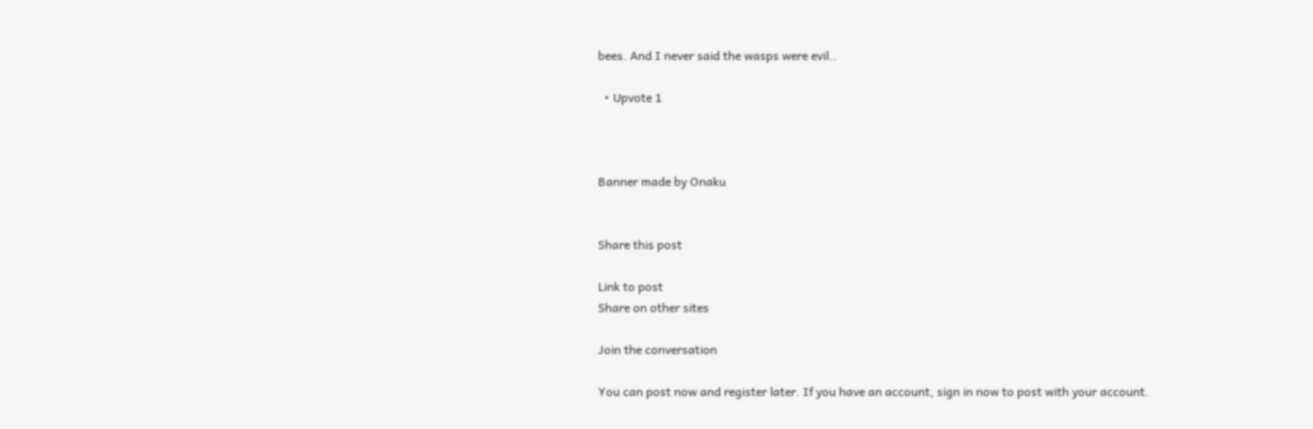bees. And I never said the wasps were evil..

  • Upvote 1



Banner made by Onaku


Share this post

Link to post
Share on other sites

Join the conversation

You can post now and register later. If you have an account, sign in now to post with your account.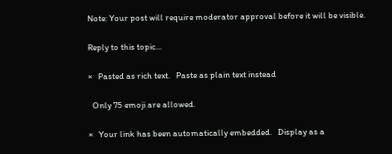Note: Your post will require moderator approval before it will be visible.

Reply to this topic...

×   Pasted as rich text.   Paste as plain text instead

  Only 75 emoji are allowed.

×   Your link has been automatically embedded.   Display as a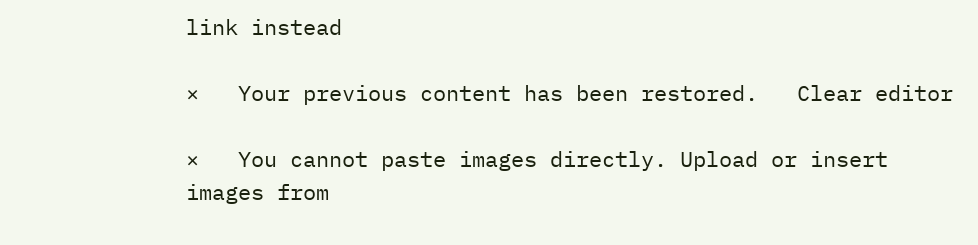link instead

×   Your previous content has been restored.   Clear editor

×   You cannot paste images directly. Upload or insert images from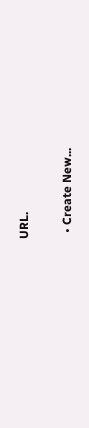URL.

  • Create New...